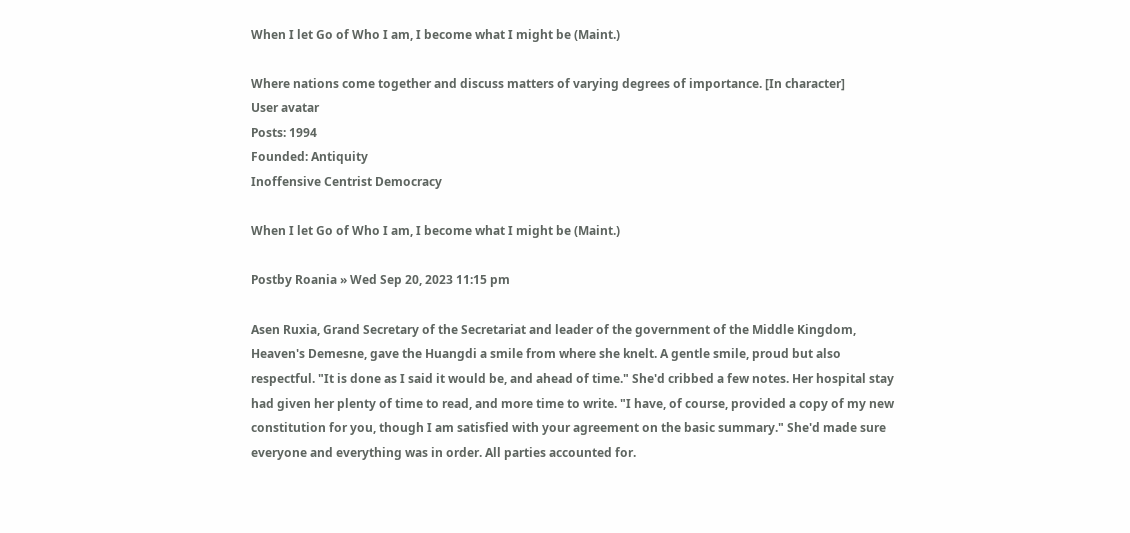When I let Go of Who I am, I become what I might be (Maint.)

Where nations come together and discuss matters of varying degrees of importance. [In character]
User avatar
Posts: 1994
Founded: Antiquity
Inoffensive Centrist Democracy

When I let Go of Who I am, I become what I might be (Maint.)

Postby Roania » Wed Sep 20, 2023 11:15 pm

Asen Ruxia, Grand Secretary of the Secretariat and leader of the government of the Middle Kingdom, Heaven's Demesne, gave the Huangdi a smile from where she knelt. A gentle smile, proud but also respectful. "It is done as I said it would be, and ahead of time." She'd cribbed a few notes. Her hospital stay had given her plenty of time to read, and more time to write. "I have, of course, provided a copy of my new constitution for you, though I am satisfied with your agreement on the basic summary." She'd made sure everyone and everything was in order. All parties accounted for.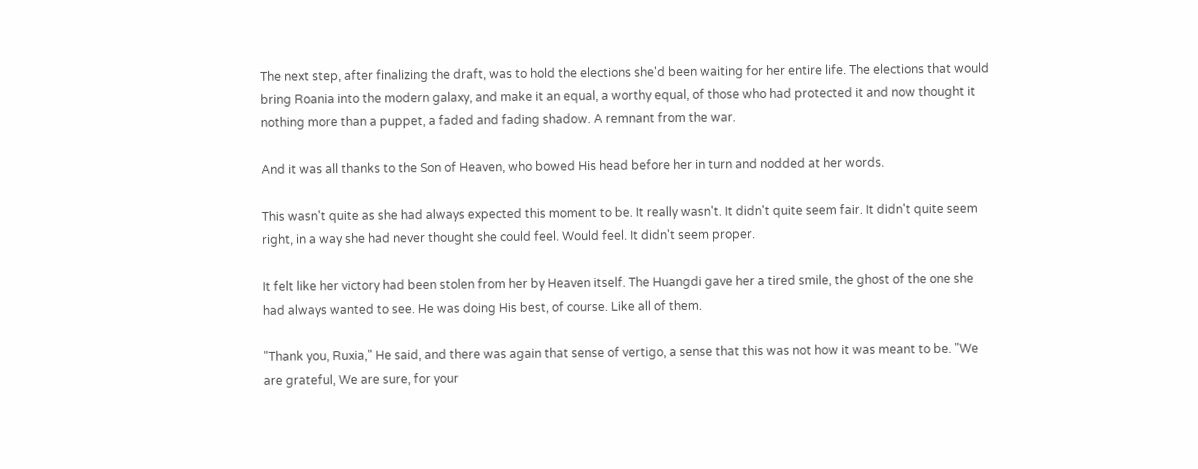The next step, after finalizing the draft, was to hold the elections she'd been waiting for her entire life. The elections that would bring Roania into the modern galaxy, and make it an equal, a worthy equal, of those who had protected it and now thought it nothing more than a puppet, a faded and fading shadow. A remnant from the war.

And it was all thanks to the Son of Heaven, who bowed His head before her in turn and nodded at her words.

This wasn't quite as she had always expected this moment to be. It really wasn't. It didn't quite seem fair. It didn't quite seem right, in a way she had never thought she could feel. Would feel. It didn't seem proper.

It felt like her victory had been stolen from her by Heaven itself. The Huangdi gave her a tired smile, the ghost of the one she had always wanted to see. He was doing His best, of course. Like all of them.

"Thank you, Ruxia," He said, and there was again that sense of vertigo, a sense that this was not how it was meant to be. "We are grateful, We are sure, for your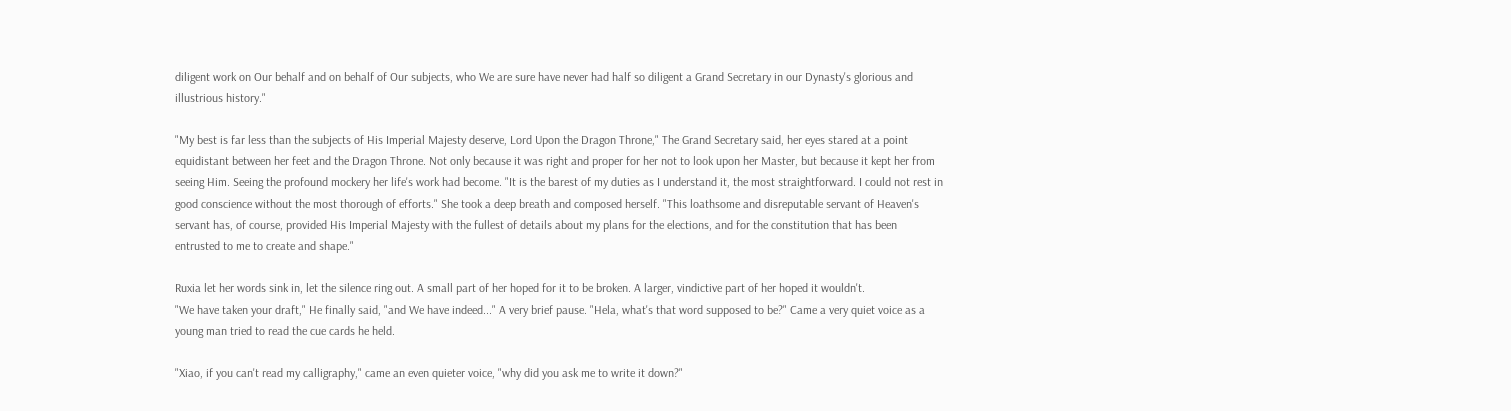diligent work on Our behalf and on behalf of Our subjects, who We are sure have never had half so diligent a Grand Secretary in our Dynasty's glorious and illustrious history."

"My best is far less than the subjects of His Imperial Majesty deserve, Lord Upon the Dragon Throne," The Grand Secretary said, her eyes stared at a point equidistant between her feet and the Dragon Throne. Not only because it was right and proper for her not to look upon her Master, but because it kept her from seeing Him. Seeing the profound mockery her life's work had become. "It is the barest of my duties as I understand it, the most straightforward. I could not rest in good conscience without the most thorough of efforts." She took a deep breath and composed herself. "This loathsome and disreputable servant of Heaven's servant has, of course, provided His Imperial Majesty with the fullest of details about my plans for the elections, and for the constitution that has been entrusted to me to create and shape."

Ruxia let her words sink in, let the silence ring out. A small part of her hoped for it to be broken. A larger, vindictive part of her hoped it wouldn't.
"We have taken your draft," He finally said, "and We have indeed..." A very brief pause. "Hela, what's that word supposed to be?" Came a very quiet voice as a young man tried to read the cue cards he held.

"Xiao, if you can't read my calligraphy," came an even quieter voice, "why did you ask me to write it down?"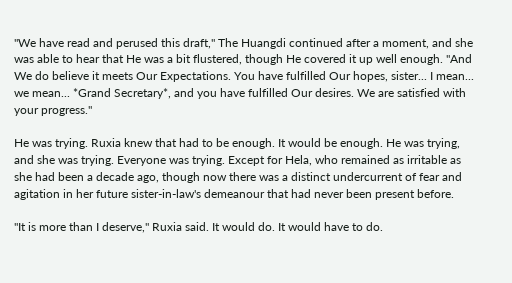"We have read and perused this draft," The Huangdi continued after a moment, and she was able to hear that He was a bit flustered, though He covered it up well enough. "And We do believe it meets Our Expectations. You have fulfilled Our hopes, sister... I mean... we mean... *Grand Secretary*, and you have fulfilled Our desires. We are satisfied with your progress."

He was trying. Ruxia knew that had to be enough. It would be enough. He was trying, and she was trying. Everyone was trying. Except for Hela, who remained as irritable as she had been a decade ago, though now there was a distinct undercurrent of fear and agitation in her future sister-in-law's demeanour that had never been present before.

"It is more than I deserve," Ruxia said. It would do. It would have to do.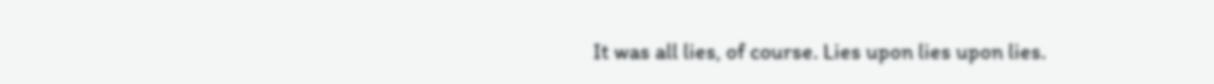It was all lies, of course. Lies upon lies upon lies.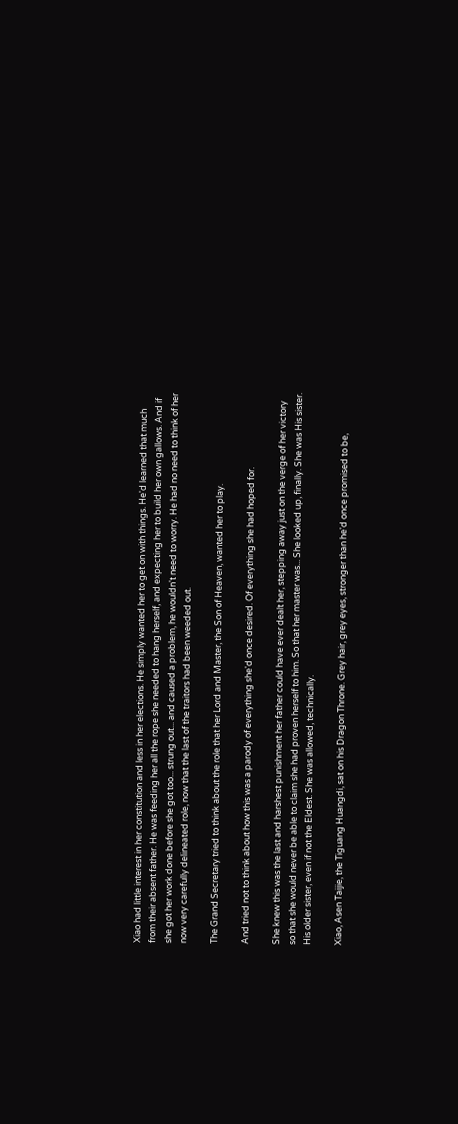Xiao had little interest in her constitution and less in her elections. He simply wanted her to get on with things. He'd learned that much from their absent father. He was feeding her all the rope she needed to hang herself, and expecting her to build her own gallows. And if she got her work done before she got too... strung out... and caused a problem, he wouldn't need to worry. He had no need to think of her now very carefully delineated role, now that the last of the traitors had been weeded out.

The Grand Secretary tried to think about the role that her Lord and Master, the Son of Heaven, wanted her to play.

And tried not to think about how this was a parody of everything she'd once desired. Of everything she had hoped for.

She knew this was the last and harshest punishment her father could have ever dealt her, stepping away just on the verge of her victory so that she would never be able to claim she had proven herself to him. So that her master was... She looked up, finally. She was His sister. His older sister, even if not the Eldest. She was allowed, technically.

Xiao, Asen Taijie, the Tiguang Huangdi, sat on his Dragon Throne. Grey hair, grey eyes, stronger than he'd once promised to be,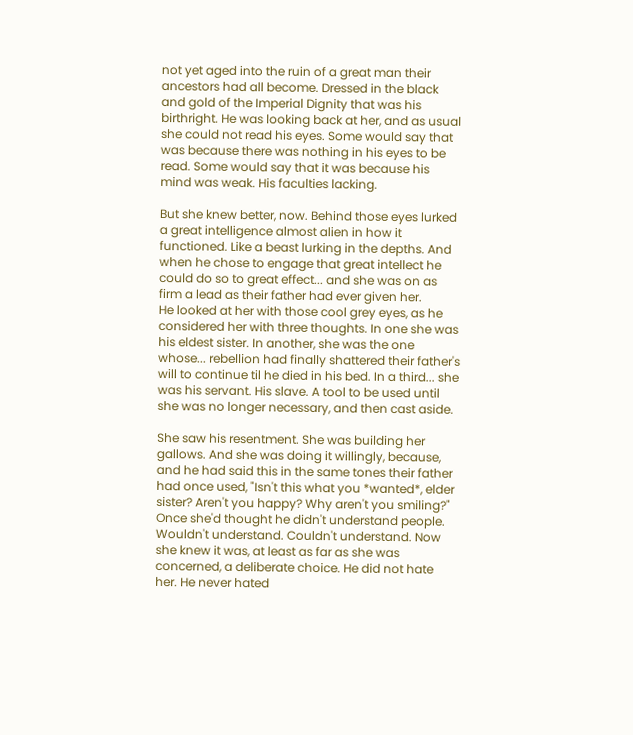not yet aged into the ruin of a great man their ancestors had all become. Dressed in the black and gold of the Imperial Dignity that was his birthright. He was looking back at her, and as usual she could not read his eyes. Some would say that was because there was nothing in his eyes to be read. Some would say that it was because his mind was weak. His faculties lacking.

But she knew better, now. Behind those eyes lurked a great intelligence almost alien in how it functioned. Like a beast lurking in the depths. And when he chose to engage that great intellect he could do so to great effect... and she was on as firm a lead as their father had ever given her.
He looked at her with those cool grey eyes, as he considered her with three thoughts. In one she was his eldest sister. In another, she was the one whose... rebellion had finally shattered their father's will to continue til he died in his bed. In a third... she was his servant. His slave. A tool to be used until she was no longer necessary, and then cast aside.

She saw his resentment. She was building her gallows. And she was doing it willingly, because, and he had said this in the same tones their father had once used, "Isn't this what you *wanted*, elder sister? Aren't you happy? Why aren't you smiling?"
Once she'd thought he didn't understand people. Wouldn't understand. Couldn't understand. Now she knew it was, at least as far as she was concerned, a deliberate choice. He did not hate her. He never hated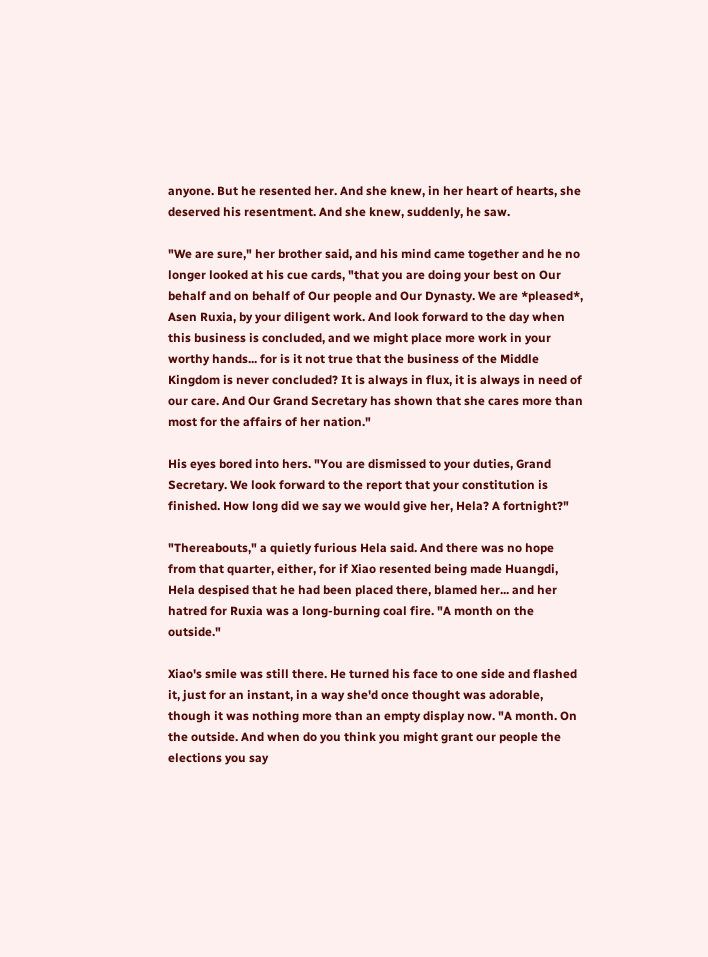anyone. But he resented her. And she knew, in her heart of hearts, she deserved his resentment. And she knew, suddenly, he saw.

"We are sure," her brother said, and his mind came together and he no longer looked at his cue cards, "that you are doing your best on Our behalf and on behalf of Our people and Our Dynasty. We are *pleased*, Asen Ruxia, by your diligent work. And look forward to the day when this business is concluded, and we might place more work in your worthy hands... for is it not true that the business of the Middle Kingdom is never concluded? It is always in flux, it is always in need of our care. And Our Grand Secretary has shown that she cares more than most for the affairs of her nation."

His eyes bored into hers. "You are dismissed to your duties, Grand Secretary. We look forward to the report that your constitution is finished. How long did we say we would give her, Hela? A fortnight?"

"Thereabouts," a quietly furious Hela said. And there was no hope from that quarter, either, for if Xiao resented being made Huangdi, Hela despised that he had been placed there, blamed her... and her hatred for Ruxia was a long-burning coal fire. "A month on the outside."

Xiao's smile was still there. He turned his face to one side and flashed it, just for an instant, in a way she'd once thought was adorable, though it was nothing more than an empty display now. "A month. On the outside. And when do you think you might grant our people the elections you say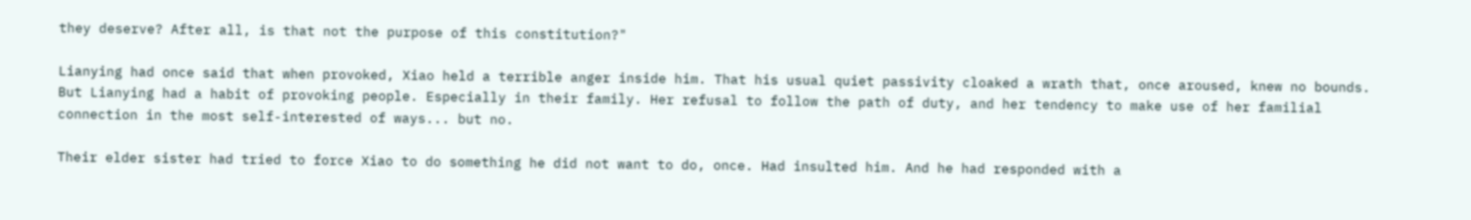they deserve? After all, is that not the purpose of this constitution?"

Lianying had once said that when provoked, Xiao held a terrible anger inside him. That his usual quiet passivity cloaked a wrath that, once aroused, knew no bounds. But Lianying had a habit of provoking people. Especially in their family. Her refusal to follow the path of duty, and her tendency to make use of her familial connection in the most self-interested of ways... but no.

Their elder sister had tried to force Xiao to do something he did not want to do, once. Had insulted him. And he had responded with a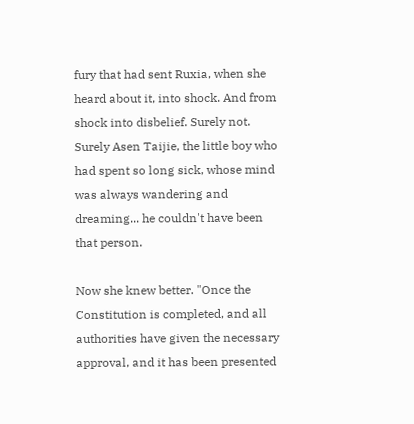fury that had sent Ruxia, when she heard about it, into shock. And from shock into disbelief. Surely not. Surely Asen Taijie, the little boy who had spent so long sick, whose mind was always wandering and dreaming... he couldn't have been that person.

Now she knew better. "Once the Constitution is completed, and all authorities have given the necessary approval, and it has been presented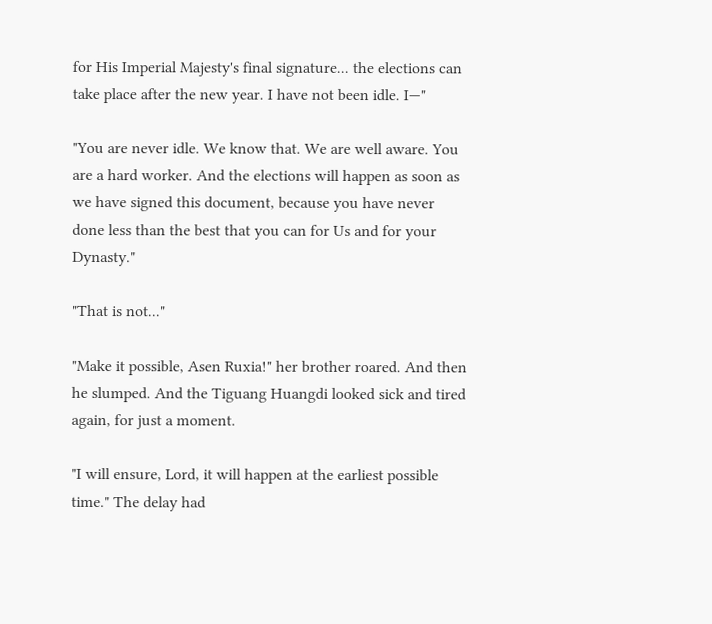for His Imperial Majesty's final signature... the elections can take place after the new year. I have not been idle. I—"

"You are never idle. We know that. We are well aware. You are a hard worker. And the elections will happen as soon as we have signed this document, because you have never done less than the best that you can for Us and for your Dynasty."

"That is not..."

"Make it possible, Asen Ruxia!" her brother roared. And then he slumped. And the Tiguang Huangdi looked sick and tired again, for just a moment.

"I will ensure, Lord, it will happen at the earliest possible time." The delay had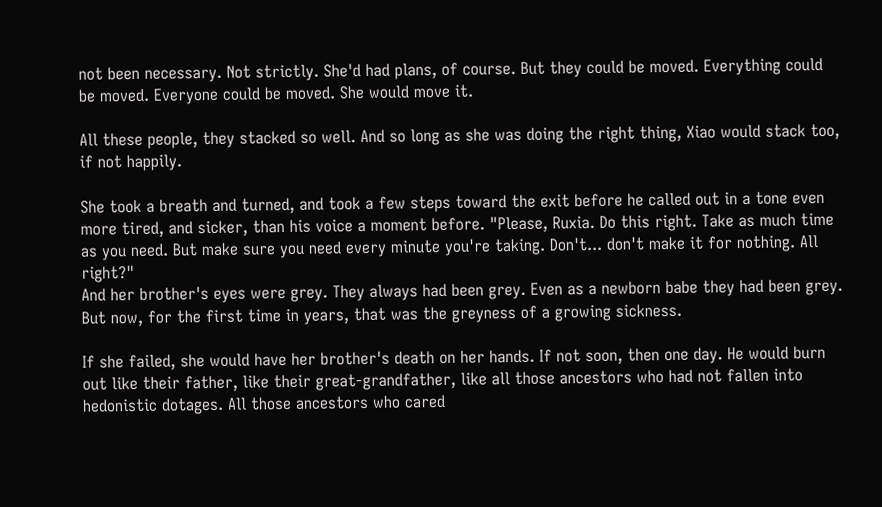not been necessary. Not strictly. She'd had plans, of course. But they could be moved. Everything could be moved. Everyone could be moved. She would move it.

All these people, they stacked so well. And so long as she was doing the right thing, Xiao would stack too, if not happily.

She took a breath and turned, and took a few steps toward the exit before he called out in a tone even more tired, and sicker, than his voice a moment before. "Please, Ruxia. Do this right. Take as much time as you need. But make sure you need every minute you're taking. Don't... don't make it for nothing. All right?"
And her brother's eyes were grey. They always had been grey. Even as a newborn babe they had been grey. But now, for the first time in years, that was the greyness of a growing sickness.

If she failed, she would have her brother's death on her hands. If not soon, then one day. He would burn out like their father, like their great-grandfather, like all those ancestors who had not fallen into hedonistic dotages. All those ancestors who cared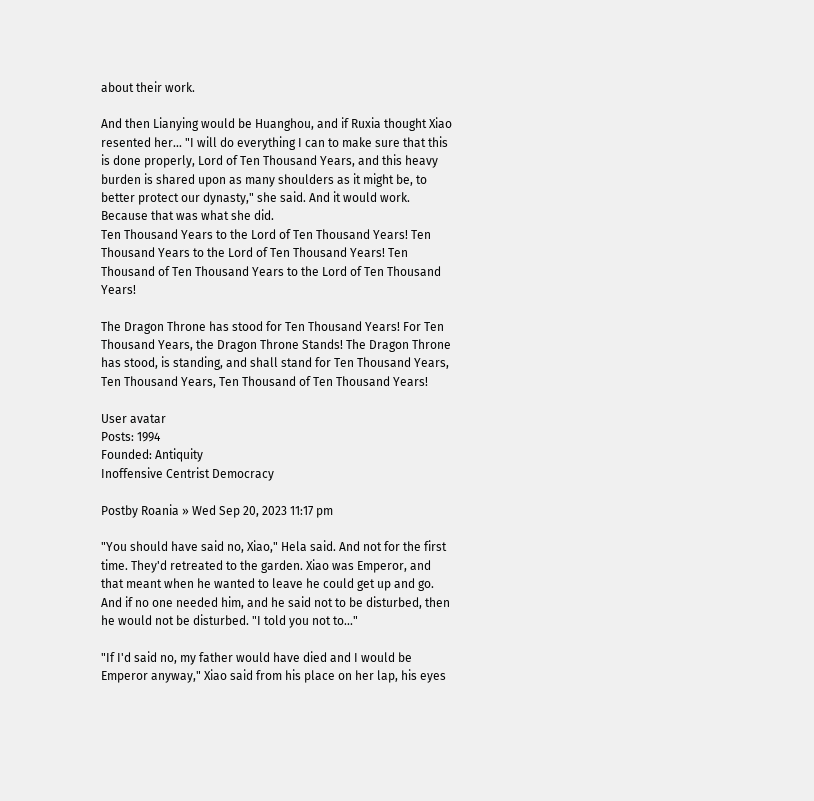about their work.

And then Lianying would be Huanghou, and if Ruxia thought Xiao resented her... "I will do everything I can to make sure that this is done properly, Lord of Ten Thousand Years, and this heavy burden is shared upon as many shoulders as it might be, to better protect our dynasty," she said. And it would work. Because that was what she did.
Ten Thousand Years to the Lord of Ten Thousand Years! Ten Thousand Years to the Lord of Ten Thousand Years! Ten Thousand of Ten Thousand Years to the Lord of Ten Thousand Years!

The Dragon Throne has stood for Ten Thousand Years! For Ten Thousand Years, the Dragon Throne Stands! The Dragon Throne has stood, is standing, and shall stand for Ten Thousand Years, Ten Thousand Years, Ten Thousand of Ten Thousand Years!

User avatar
Posts: 1994
Founded: Antiquity
Inoffensive Centrist Democracy

Postby Roania » Wed Sep 20, 2023 11:17 pm

"You should have said no, Xiao," Hela said. And not for the first time. They'd retreated to the garden. Xiao was Emperor, and that meant when he wanted to leave he could get up and go. And if no one needed him, and he said not to be disturbed, then he would not be disturbed. "I told you not to..."

"If I'd said no, my father would have died and I would be Emperor anyway," Xiao said from his place on her lap, his eyes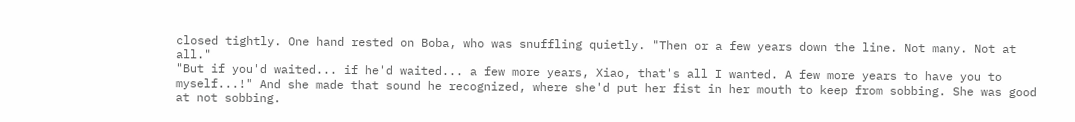closed tightly. One hand rested on Boba, who was snuffling quietly. "Then or a few years down the line. Not many. Not at all."
"But if you'd waited... if he'd waited... a few more years, Xiao, that's all I wanted. A few more years to have you to myself...!" And she made that sound he recognized, where she'd put her fist in her mouth to keep from sobbing. She was good at not sobbing.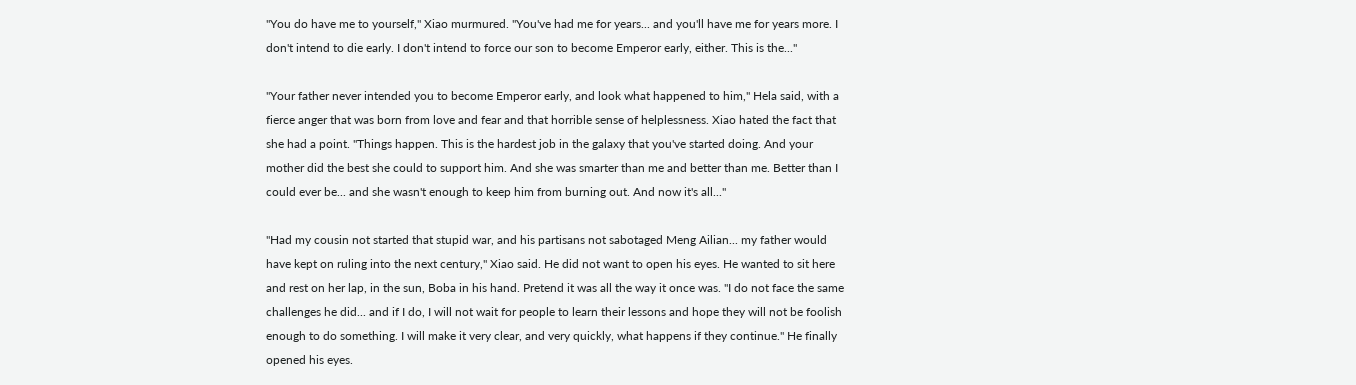"You do have me to yourself," Xiao murmured. "You've had me for years... and you'll have me for years more. I don't intend to die early. I don't intend to force our son to become Emperor early, either. This is the..."

"Your father never intended you to become Emperor early, and look what happened to him," Hela said, with a fierce anger that was born from love and fear and that horrible sense of helplessness. Xiao hated the fact that she had a point. "Things happen. This is the hardest job in the galaxy that you've started doing. And your mother did the best she could to support him. And she was smarter than me and better than me. Better than I could ever be... and she wasn't enough to keep him from burning out. And now it's all..."

"Had my cousin not started that stupid war, and his partisans not sabotaged Meng Ailian... my father would have kept on ruling into the next century," Xiao said. He did not want to open his eyes. He wanted to sit here and rest on her lap, in the sun, Boba in his hand. Pretend it was all the way it once was. "I do not face the same challenges he did... and if I do, I will not wait for people to learn their lessons and hope they will not be foolish enough to do something. I will make it very clear, and very quickly, what happens if they continue." He finally opened his eyes.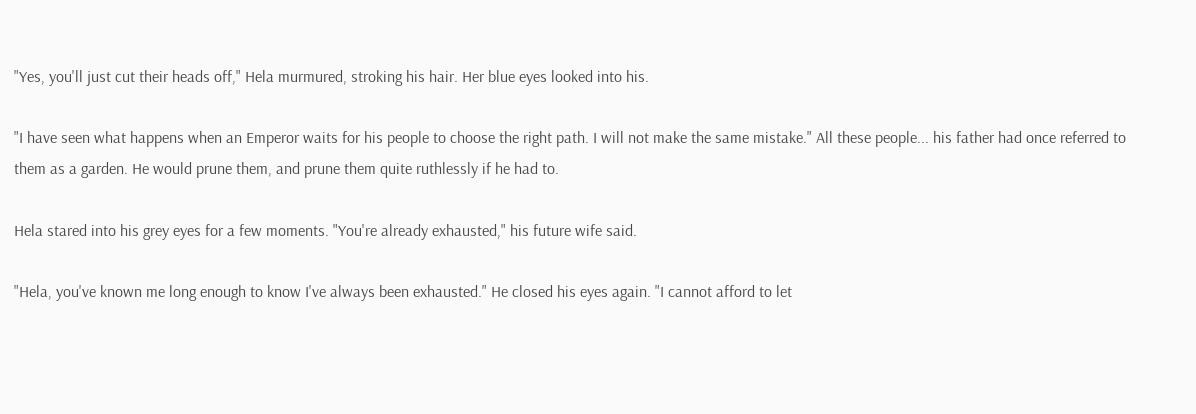"Yes, you'll just cut their heads off," Hela murmured, stroking his hair. Her blue eyes looked into his.

"I have seen what happens when an Emperor waits for his people to choose the right path. I will not make the same mistake." All these people... his father had once referred to them as a garden. He would prune them, and prune them quite ruthlessly if he had to.

Hela stared into his grey eyes for a few moments. "You're already exhausted," his future wife said.

"Hela, you've known me long enough to know I've always been exhausted." He closed his eyes again. "I cannot afford to let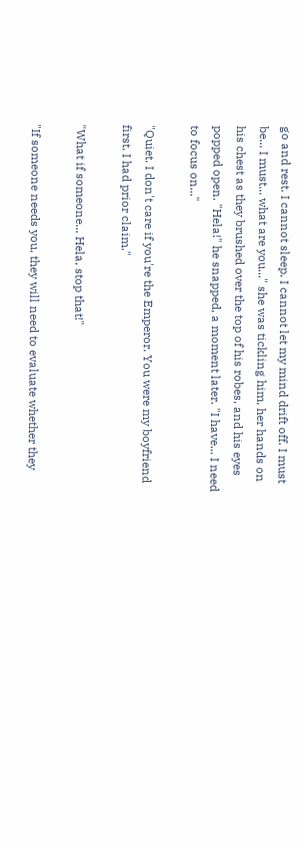go and rest. I cannot sleep. I cannot let my mind drift off. I must be... I must... what are you..." she was tickling him, her hands on his chest as they brushed over the top of his robes, and his eyes popped open. "Hela!" he snapped, a moment later. "I have... I need to focus on..."

"Quiet. I don't care if you're the Emperor. You were my boyfriend first. I had prior claim."

"What if someone... Hela, stop that!"

"If someone needs you, they will need to evaluate whether they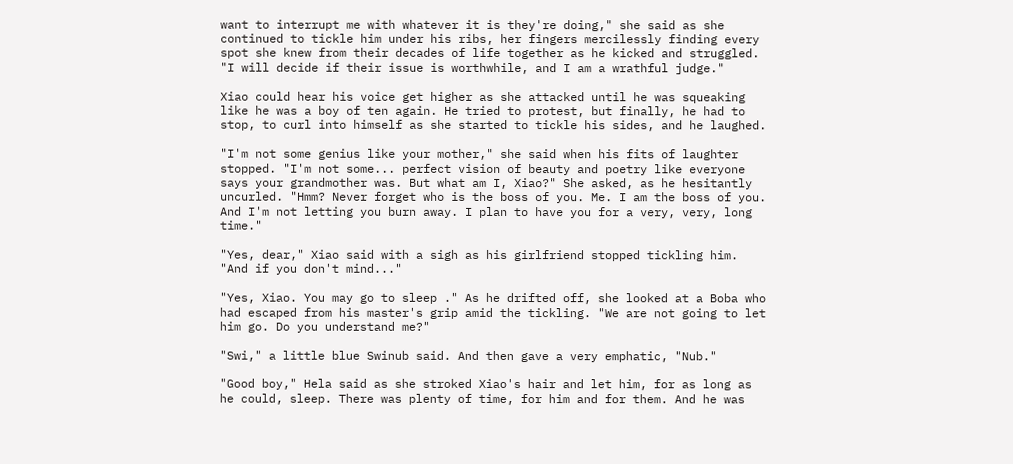want to interrupt me with whatever it is they're doing," she said as she continued to tickle him under his ribs, her fingers mercilessly finding every spot she knew from their decades of life together as he kicked and struggled. "I will decide if their issue is worthwhile, and I am a wrathful judge."

Xiao could hear his voice get higher as she attacked until he was squeaking like he was a boy of ten again. He tried to protest, but finally, he had to stop, to curl into himself as she started to tickle his sides, and he laughed.

"I'm not some genius like your mother," she said when his fits of laughter stopped. "I'm not some... perfect vision of beauty and poetry like everyone says your grandmother was. But what am I, Xiao?" She asked, as he hesitantly uncurled. "Hmm? Never forget who is the boss of you. Me. I am the boss of you. And I'm not letting you burn away. I plan to have you for a very, very, long time."

"Yes, dear," Xiao said with a sigh as his girlfriend stopped tickling him. "And if you don't mind..."

"Yes, Xiao. You may go to sleep ." As he drifted off, she looked at a Boba who had escaped from his master's grip amid the tickling. "We are not going to let him go. Do you understand me?"

"Swi," a little blue Swinub said. And then gave a very emphatic, "Nub."

"Good boy," Hela said as she stroked Xiao's hair and let him, for as long as he could, sleep. There was plenty of time, for him and for them. And he was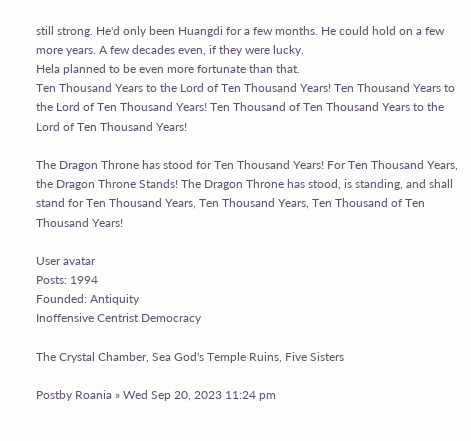still strong. He'd only been Huangdi for a few months. He could hold on a few more years. A few decades even, if they were lucky.
Hela planned to be even more fortunate than that.
Ten Thousand Years to the Lord of Ten Thousand Years! Ten Thousand Years to the Lord of Ten Thousand Years! Ten Thousand of Ten Thousand Years to the Lord of Ten Thousand Years!

The Dragon Throne has stood for Ten Thousand Years! For Ten Thousand Years, the Dragon Throne Stands! The Dragon Throne has stood, is standing, and shall stand for Ten Thousand Years, Ten Thousand Years, Ten Thousand of Ten Thousand Years!

User avatar
Posts: 1994
Founded: Antiquity
Inoffensive Centrist Democracy

The Crystal Chamber, Sea God's Temple Ruins, Five Sisters

Postby Roania » Wed Sep 20, 2023 11:24 pm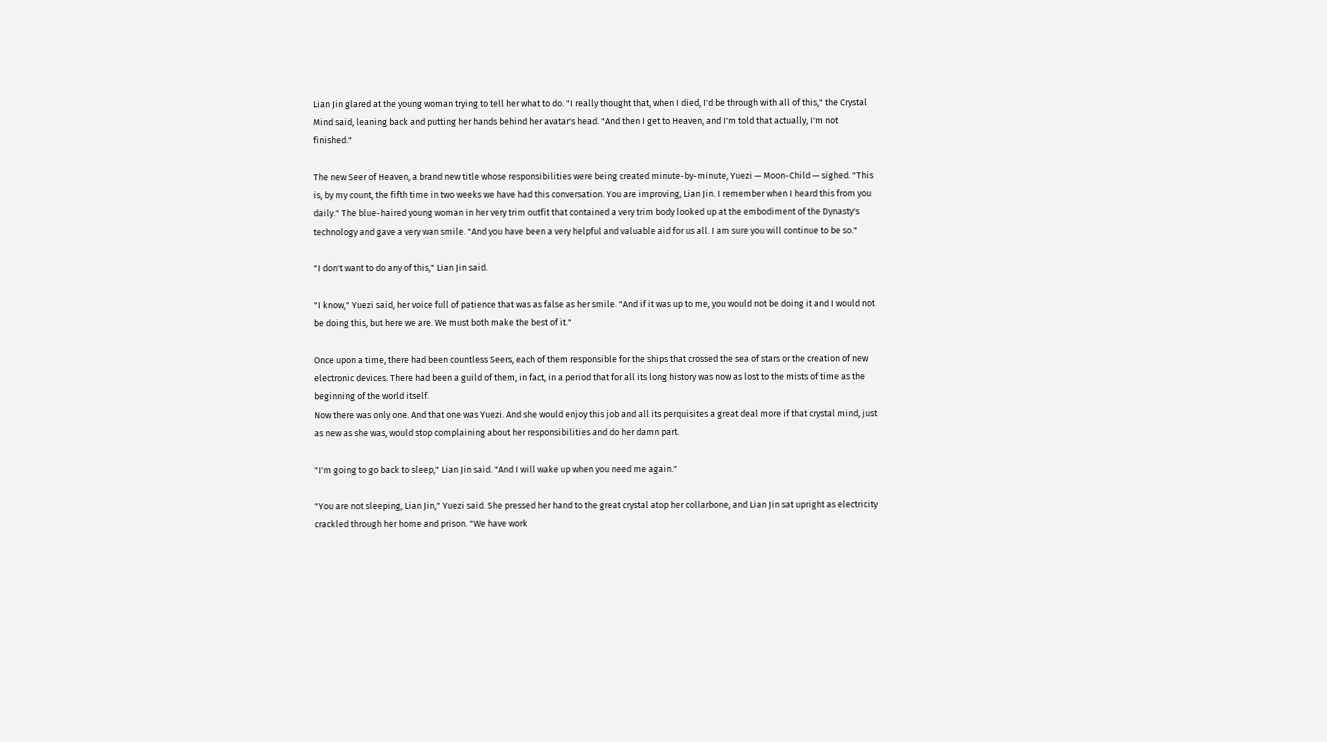Lian Jin glared at the young woman trying to tell her what to do. "I really thought that, when I died, I'd be through with all of this," the Crystal Mind said, leaning back and putting her hands behind her avatar's head. "And then I get to Heaven, and I'm told that actually, I'm not finished."

The new Seer of Heaven, a brand new title whose responsibilities were being created minute-by-minute, Yuezi — Moon-Child — sighed. "This is, by my count, the fifth time in two weeks we have had this conversation. You are improving, Lian Jin. I remember when I heard this from you daily." The blue-haired young woman in her very trim outfit that contained a very trim body looked up at the embodiment of the Dynasty's technology and gave a very wan smile. "And you have been a very helpful and valuable aid for us all. I am sure you will continue to be so."

"I don't want to do any of this," Lian Jin said.

"I know," Yuezi said, her voice full of patience that was as false as her smile. "And if it was up to me, you would not be doing it and I would not be doing this, but here we are. We must both make the best of it."

Once upon a time, there had been countless Seers, each of them responsible for the ships that crossed the sea of stars or the creation of new electronic devices. There had been a guild of them, in fact, in a period that for all its long history was now as lost to the mists of time as the beginning of the world itself.
Now there was only one. And that one was Yuezi. And she would enjoy this job and all its perquisites a great deal more if that crystal mind, just as new as she was, would stop complaining about her responsibilities and do her damn part.

"I'm going to go back to sleep," Lian Jin said. "And I will wake up when you need me again."

"You are not sleeping, Lian Jin," Yuezi said. She pressed her hand to the great crystal atop her collarbone, and Lian Jin sat upright as electricity crackled through her home and prison. "We have work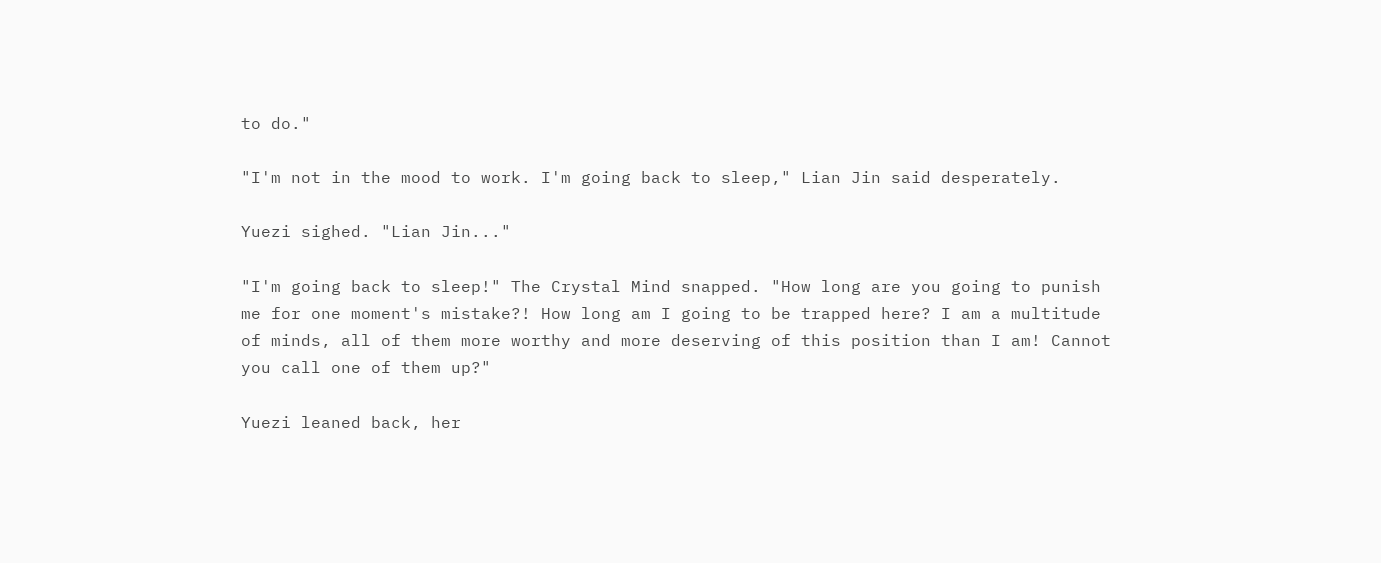to do."

"I'm not in the mood to work. I'm going back to sleep," Lian Jin said desperately.

Yuezi sighed. "Lian Jin..."

"I'm going back to sleep!" The Crystal Mind snapped. "How long are you going to punish me for one moment's mistake?! How long am I going to be trapped here? I am a multitude of minds, all of them more worthy and more deserving of this position than I am! Cannot you call one of them up?"

Yuezi leaned back, her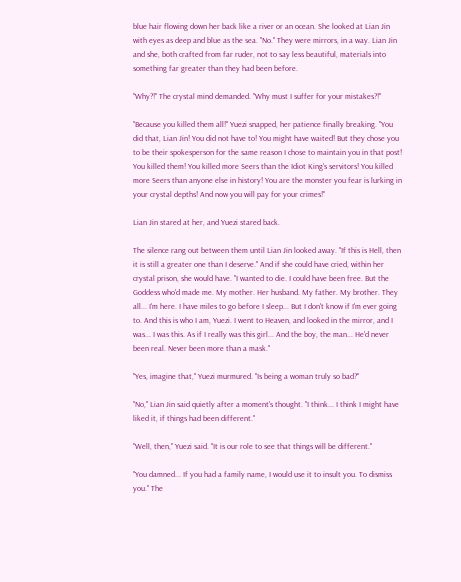blue hair flowing down her back like a river or an ocean. She looked at Lian Jin with eyes as deep and blue as the sea. "No." They were mirrors, in a way. Lian Jin and she, both crafted from far ruder, not to say less beautiful, materials into something far greater than they had been before.

"Why?!" The crystal mind demanded. "Why must I suffer for your mistakes?!"

"Because you killed them all!" Yuezi snapped, her patience finally breaking. "You did that, Lian Jin! You did not have to! You might have waited! But they chose you to be their spokesperson for the same reason I chose to maintain you in that post! You killed them! You killed more Seers than the Idiot King's servitors! You killed more Seers than anyone else in history! You are the monster you fear is lurking in your crystal depths! And now you will pay for your crimes!"

Lian Jin stared at her, and Yuezi stared back.

The silence rang out between them until Lian Jin looked away. "If this is Hell, then it is still a greater one than I deserve." And if she could have cried, within her crystal prison, she would have. "I wanted to die. I could have been free. But the Goddess who'd made me. My mother. Her husband. My father. My brother. They all... I'm here. I have miles to go before I sleep... But I don't know if I'm ever going to. And this is who I am, Yuezi. I went to Heaven, and looked in the mirror, and I was... I was this. As if I really was this girl... And the boy, the man... He'd never been real. Never been more than a mask."

"Yes, imagine that," Yuezi murmured. "Is being a woman truly so bad?"

"No," Lian Jin said quietly after a moment's thought. "I think... I think I might have liked it, if things had been different."

"Well, then," Yuezi said. "It is our role to see that things will be different."

"You damned... If you had a family name, I would use it to insult you. To dismiss you." The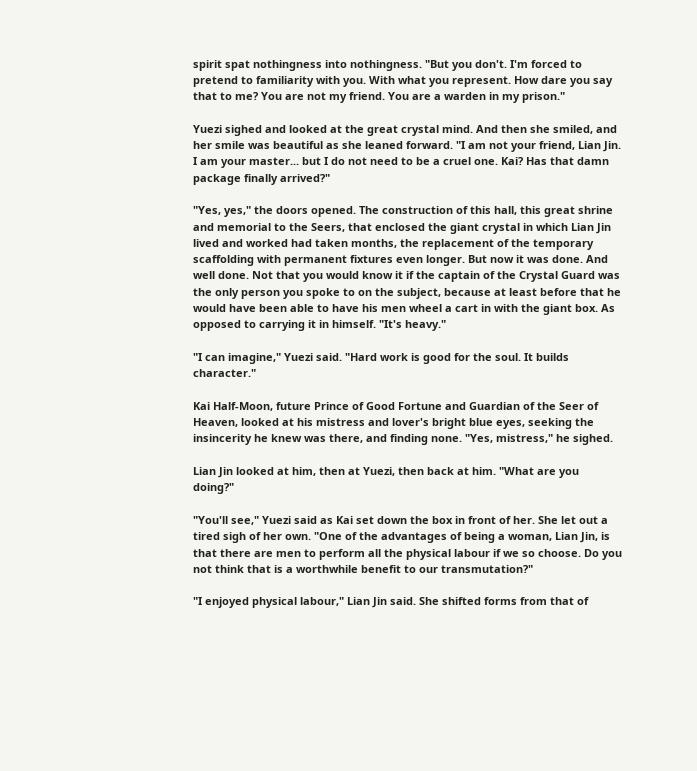spirit spat nothingness into nothingness. "But you don't. I'm forced to pretend to familiarity with you. With what you represent. How dare you say that to me? You are not my friend. You are a warden in my prison."

Yuezi sighed and looked at the great crystal mind. And then she smiled, and her smile was beautiful as she leaned forward. "I am not your friend, Lian Jin. I am your master... but I do not need to be a cruel one. Kai? Has that damn package finally arrived?"

"Yes, yes," the doors opened. The construction of this hall, this great shrine and memorial to the Seers, that enclosed the giant crystal in which Lian Jin lived and worked had taken months, the replacement of the temporary scaffolding with permanent fixtures even longer. But now it was done. And well done. Not that you would know it if the captain of the Crystal Guard was the only person you spoke to on the subject, because at least before that he would have been able to have his men wheel a cart in with the giant box. As opposed to carrying it in himself. "It's heavy."

"I can imagine," Yuezi said. "Hard work is good for the soul. It builds character."

Kai Half-Moon, future Prince of Good Fortune and Guardian of the Seer of Heaven, looked at his mistress and lover's bright blue eyes, seeking the insincerity he knew was there, and finding none. "Yes, mistress," he sighed.

Lian Jin looked at him, then at Yuezi, then back at him. "What are you doing?"

"You'll see," Yuezi said as Kai set down the box in front of her. She let out a tired sigh of her own. "One of the advantages of being a woman, Lian Jin, is that there are men to perform all the physical labour if we so choose. Do you not think that is a worthwhile benefit to our transmutation?"

"I enjoyed physical labour," Lian Jin said. She shifted forms from that of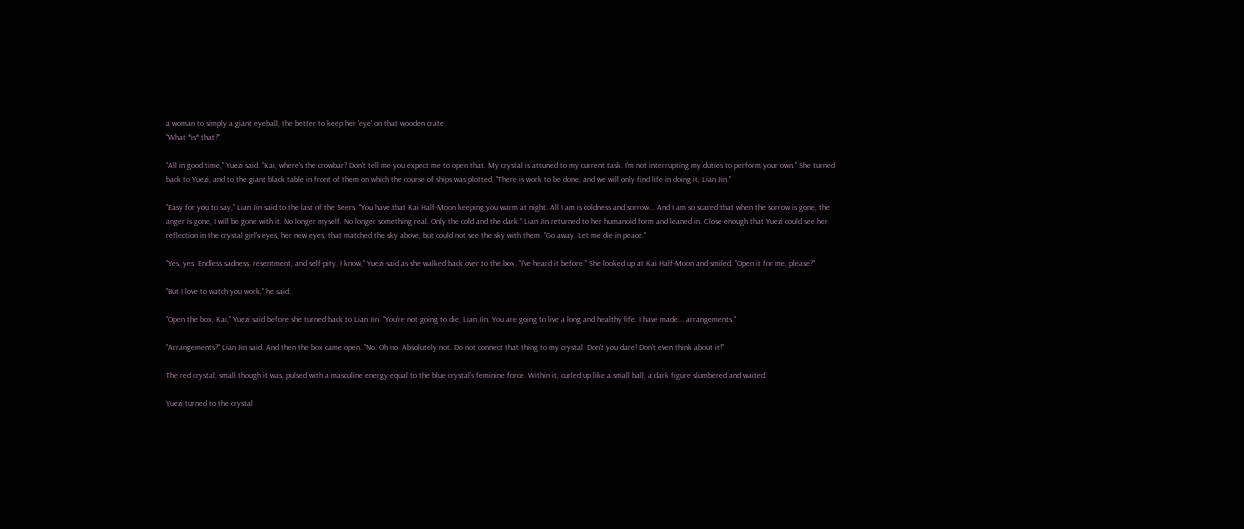a woman to simply a giant eyeball, the better to keep her 'eye' on that wooden crate.
"What *is* that?"

"All in good time," Yuezi said. "Kai, where's the crowbar? Don't tell me you expect me to open that. My crystal is attuned to my current task. I'm not interrupting my duties to perform your own." She turned back to Yuezi, and to the giant black table in front of them on which the course of ships was plotted. "There is work to be done, and we will only find life in doing it, Lian Jin."

"Easy for you to say," Lian Jin said to the last of the Seers. "You have that Kai Half-Moon keeping you warm at night. All I am is coldness and sorrow... And I am so scared that when the sorrow is gone, the anger is gone, I will be gone with it. No longer myself. No longer something real. Only the cold and the dark." Lian Jin returned to her humanoid form and leaned in. Close enough that Yuezi could see her reflection in the crystal girl's eyes, her new eyes, that matched the sky above, but could not see the sky with them. "Go away. Let me die in peace."

"Yes, yes. Endless sadness, resentment, and self-pity. I know," Yuezi said as she walked back over to the box. "I've heard it before." She looked up at Kai Half-Moon and smiled. "Open it for me, please?"

"But I love to watch you work," he said.

"Open the box, Kai," Yuezi said before she turned back to Lian Jin. "You're not going to die, Lian Jin. You are going to live a long and healthy life. I have made... arrangements."

"Arrangements?" Lian Jin said. And then the box came open. "No. Oh no. Absolutely not. Do not connect that thing to my crystal. Don't you dare! Don't even think about it!"

The red crystal, small though it was, pulsed with a masculine energy equal to the blue crystal's feminine force. Within it, curled up like a small ball, a dark figure slumbered and waited.

Yuezi turned to the crystal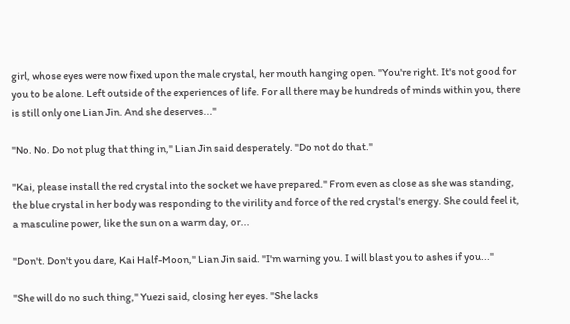girl, whose eyes were now fixed upon the male crystal, her mouth hanging open. "You're right. It's not good for you to be alone. Left outside of the experiences of life. For all there may be hundreds of minds within you, there is still only one Lian Jin. And she deserves..."

"No. No. Do not plug that thing in," Lian Jin said desperately. "Do not do that."

"Kai, please install the red crystal into the socket we have prepared." From even as close as she was standing, the blue crystal in her body was responding to the virility and force of the red crystal's energy. She could feel it, a masculine power, like the sun on a warm day, or...

"Don't. Don't you dare, Kai Half-Moon," Lian Jin said. "I'm warning you. I will blast you to ashes if you..."

"She will do no such thing," Yuezi said, closing her eyes. "She lacks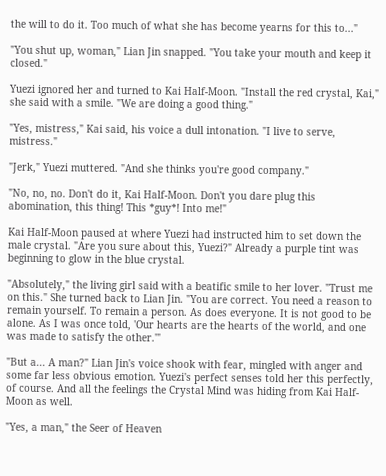the will to do it. Too much of what she has become yearns for this to..."

"You shut up, woman," Lian Jin snapped. "You take your mouth and keep it closed."

Yuezi ignored her and turned to Kai Half-Moon. "Install the red crystal, Kai," she said with a smile. "We are doing a good thing."

"Yes, mistress," Kai said, his voice a dull intonation. "I live to serve, mistress."

"Jerk," Yuezi muttered. "And she thinks you're good company."

"No, no, no. Don't do it, Kai Half-Moon. Don't you dare plug this abomination, this thing! This *guy*! Into me!"

Kai Half-Moon paused at where Yuezi had instructed him to set down the male crystal. "Are you sure about this, Yuezi?" Already a purple tint was beginning to glow in the blue crystal.

"Absolutely," the living girl said with a beatific smile to her lover. "Trust me on this." She turned back to Lian Jin. "You are correct. You need a reason to remain yourself. To remain a person. As does everyone. It is not good to be alone. As I was once told, 'Our hearts are the hearts of the world, and one was made to satisfy the other.'"

"But a... A man?" Lian Jin's voice shook with fear, mingled with anger and some far less obvious emotion. Yuezi's perfect senses told her this perfectly, of course. And all the feelings the Crystal Mind was hiding from Kai Half-Moon as well.

"Yes, a man," the Seer of Heaven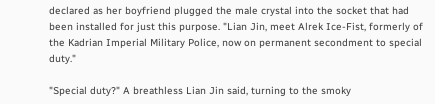declared as her boyfriend plugged the male crystal into the socket that had been installed for just this purpose. "Lian Jin, meet Alrek Ice-Fist, formerly of the Kadrian Imperial Military Police, now on permanent secondment to special duty."

"Special duty?" A breathless Lian Jin said, turning to the smoky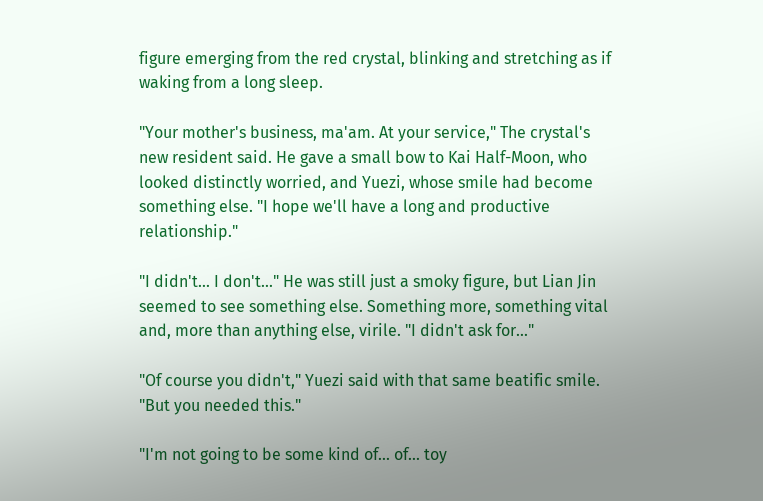figure emerging from the red crystal, blinking and stretching as if waking from a long sleep.

"Your mother's business, ma'am. At your service," The crystal's new resident said. He gave a small bow to Kai Half-Moon, who looked distinctly worried, and Yuezi, whose smile had become something else. "I hope we'll have a long and productive relationship."

"I didn't... I don't..." He was still just a smoky figure, but Lian Jin seemed to see something else. Something more, something vital and, more than anything else, virile. "I didn't ask for..."

"Of course you didn't," Yuezi said with that same beatific smile. "But you needed this."

"I'm not going to be some kind of... of... toy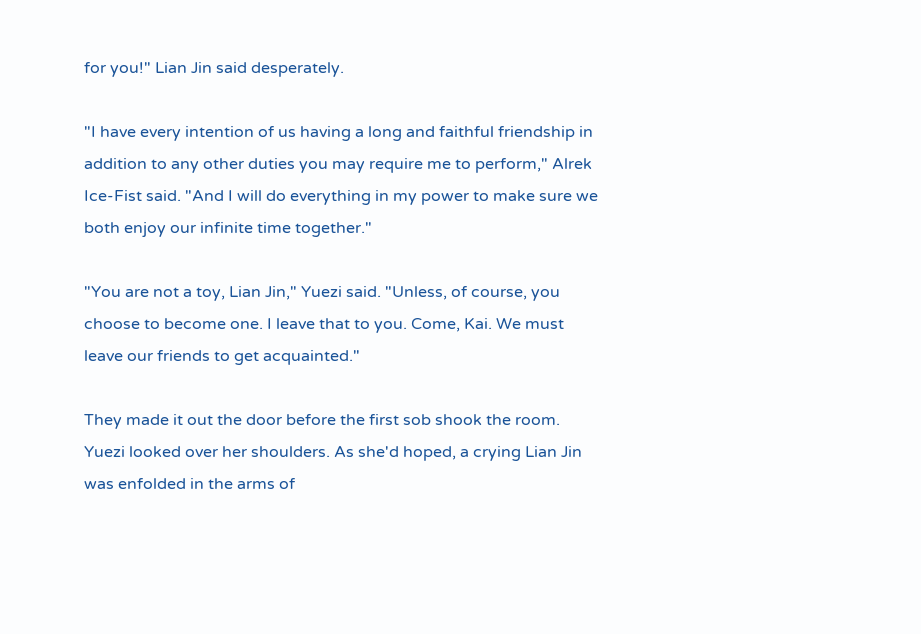for you!" Lian Jin said desperately.

"I have every intention of us having a long and faithful friendship in addition to any other duties you may require me to perform," Alrek Ice-Fist said. "And I will do everything in my power to make sure we both enjoy our infinite time together."

"You are not a toy, Lian Jin," Yuezi said. "Unless, of course, you choose to become one. I leave that to you. Come, Kai. We must leave our friends to get acquainted."

They made it out the door before the first sob shook the room. Yuezi looked over her shoulders. As she'd hoped, a crying Lian Jin was enfolded in the arms of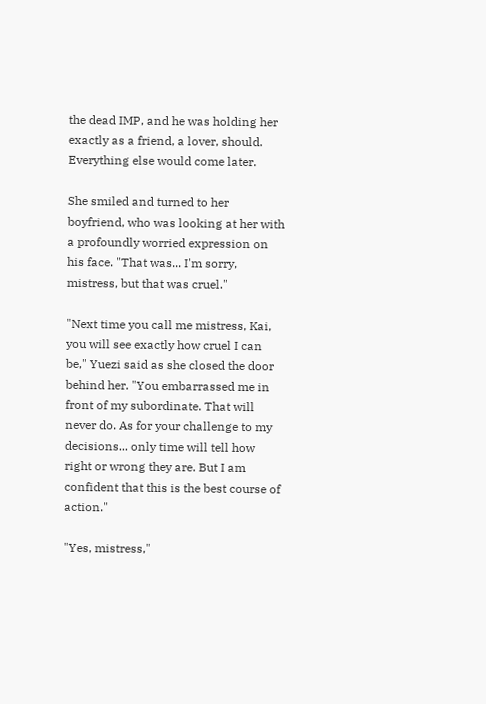the dead IMP, and he was holding her exactly as a friend, a lover, should. Everything else would come later.

She smiled and turned to her boyfriend, who was looking at her with a profoundly worried expression on his face. "That was... I'm sorry, mistress, but that was cruel."

"Next time you call me mistress, Kai, you will see exactly how cruel I can be," Yuezi said as she closed the door behind her. "You embarrassed me in front of my subordinate. That will never do. As for your challenge to my decisions... only time will tell how right or wrong they are. But I am confident that this is the best course of action."

"Yes, mistress,"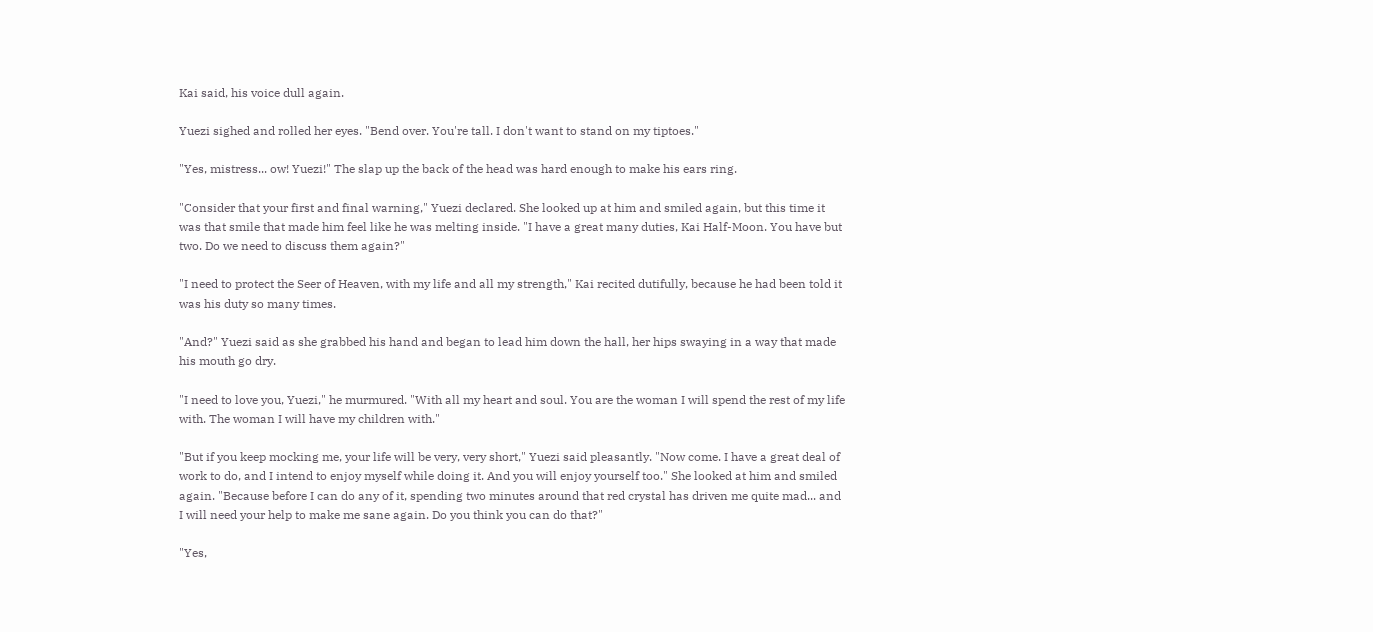Kai said, his voice dull again.

Yuezi sighed and rolled her eyes. "Bend over. You're tall. I don't want to stand on my tiptoes."

"Yes, mistress... ow! Yuezi!" The slap up the back of the head was hard enough to make his ears ring.

"Consider that your first and final warning," Yuezi declared. She looked up at him and smiled again, but this time it was that smile that made him feel like he was melting inside. "I have a great many duties, Kai Half-Moon. You have but two. Do we need to discuss them again?"

"I need to protect the Seer of Heaven, with my life and all my strength," Kai recited dutifully, because he had been told it was his duty so many times.

"And?" Yuezi said as she grabbed his hand and began to lead him down the hall, her hips swaying in a way that made his mouth go dry.

"I need to love you, Yuezi," he murmured. "With all my heart and soul. You are the woman I will spend the rest of my life with. The woman I will have my children with."

"But if you keep mocking me, your life will be very, very short," Yuezi said pleasantly. "Now come. I have a great deal of work to do, and I intend to enjoy myself while doing it. And you will enjoy yourself too." She looked at him and smiled again. "Because before I can do any of it, spending two minutes around that red crystal has driven me quite mad... and I will need your help to make me sane again. Do you think you can do that?"

"Yes,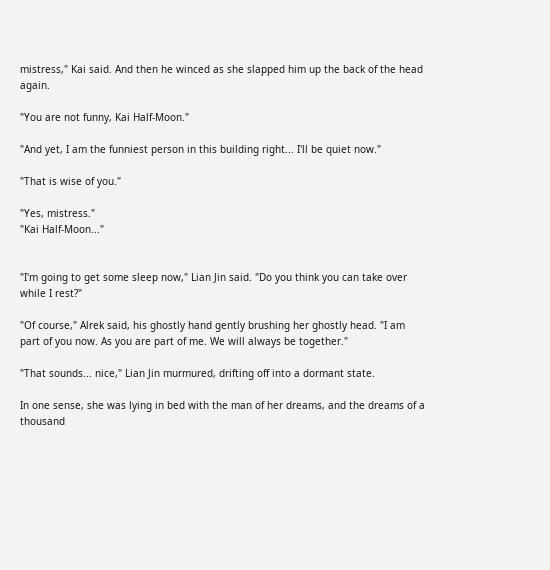mistress," Kai said. And then he winced as she slapped him up the back of the head again.

"You are not funny, Kai Half-Moon."

"And yet, I am the funniest person in this building right... I'll be quiet now."

"That is wise of you."

"Yes, mistress."
"Kai Half-Moon..."


"I'm going to get some sleep now," Lian Jin said. "Do you think you can take over while I rest?"

"Of course," Alrek said, his ghostly hand gently brushing her ghostly head. "I am part of you now. As you are part of me. We will always be together."

"That sounds... nice," Lian Jin murmured, drifting off into a dormant state.

In one sense, she was lying in bed with the man of her dreams, and the dreams of a thousand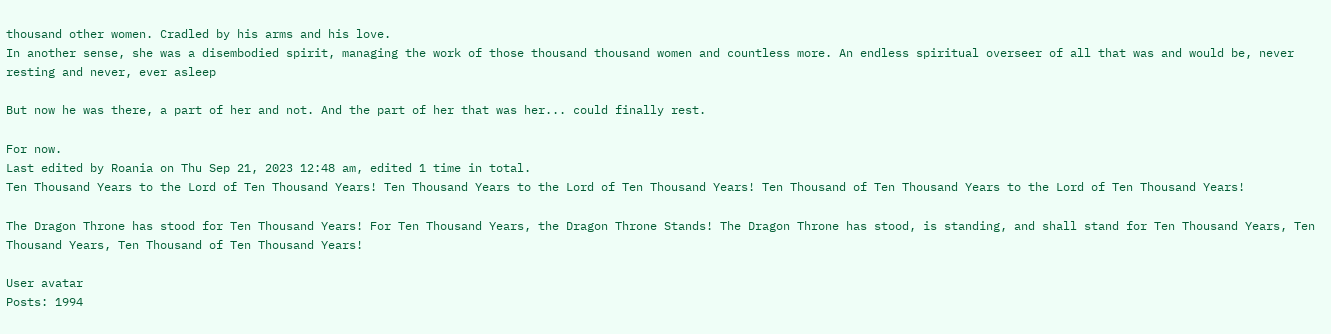thousand other women. Cradled by his arms and his love.
In another sense, she was a disembodied spirit, managing the work of those thousand thousand women and countless more. An endless spiritual overseer of all that was and would be, never resting and never, ever asleep

But now he was there, a part of her and not. And the part of her that was her... could finally rest.

For now.
Last edited by Roania on Thu Sep 21, 2023 12:48 am, edited 1 time in total.
Ten Thousand Years to the Lord of Ten Thousand Years! Ten Thousand Years to the Lord of Ten Thousand Years! Ten Thousand of Ten Thousand Years to the Lord of Ten Thousand Years!

The Dragon Throne has stood for Ten Thousand Years! For Ten Thousand Years, the Dragon Throne Stands! The Dragon Throne has stood, is standing, and shall stand for Ten Thousand Years, Ten Thousand Years, Ten Thousand of Ten Thousand Years!

User avatar
Posts: 1994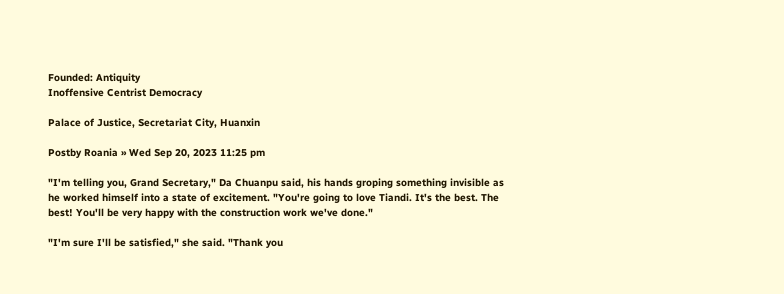Founded: Antiquity
Inoffensive Centrist Democracy

Palace of Justice, Secretariat City, Huanxin

Postby Roania » Wed Sep 20, 2023 11:25 pm

"I'm telling you, Grand Secretary," Da Chuanpu said, his hands groping something invisible as he worked himself into a state of excitement. "You're going to love Tiandi. It's the best. The best! You'll be very happy with the construction work we've done."

"I'm sure I'll be satisfied," she said. "Thank you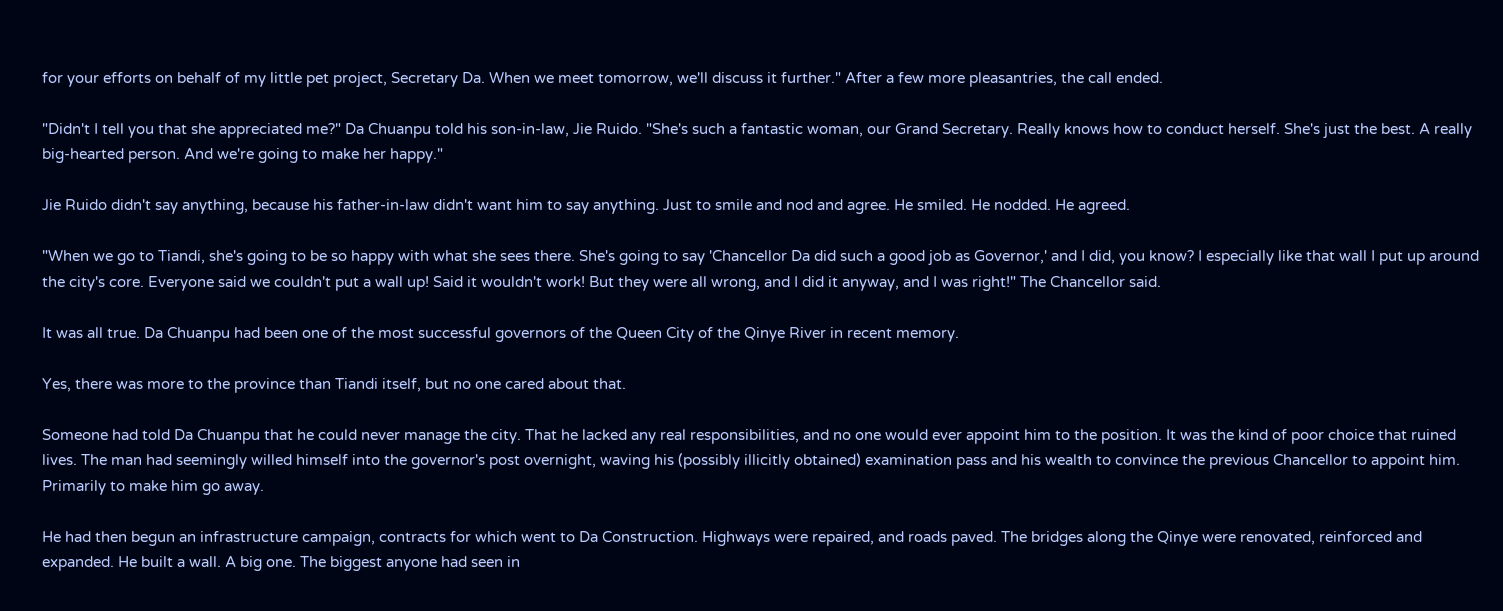for your efforts on behalf of my little pet project, Secretary Da. When we meet tomorrow, we'll discuss it further." After a few more pleasantries, the call ended.

"Didn't I tell you that she appreciated me?" Da Chuanpu told his son-in-law, Jie Ruido. "She's such a fantastic woman, our Grand Secretary. Really knows how to conduct herself. She's just the best. A really big-hearted person. And we're going to make her happy."

Jie Ruido didn't say anything, because his father-in-law didn't want him to say anything. Just to smile and nod and agree. He smiled. He nodded. He agreed.

"When we go to Tiandi, she's going to be so happy with what she sees there. She's going to say 'Chancellor Da did such a good job as Governor,' and I did, you know? I especially like that wall I put up around the city's core. Everyone said we couldn't put a wall up! Said it wouldn't work! But they were all wrong, and I did it anyway, and I was right!" The Chancellor said.

It was all true. Da Chuanpu had been one of the most successful governors of the Queen City of the Qinye River in recent memory.

Yes, there was more to the province than Tiandi itself, but no one cared about that.

Someone had told Da Chuanpu that he could never manage the city. That he lacked any real responsibilities, and no one would ever appoint him to the position. It was the kind of poor choice that ruined lives. The man had seemingly willed himself into the governor's post overnight, waving his (possibly illicitly obtained) examination pass and his wealth to convince the previous Chancellor to appoint him. Primarily to make him go away.

He had then begun an infrastructure campaign, contracts for which went to Da Construction. Highways were repaired, and roads paved. The bridges along the Qinye were renovated, reinforced and expanded. He built a wall. A big one. The biggest anyone had seen in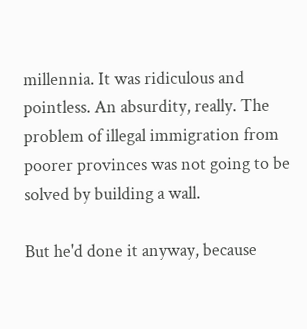millennia. It was ridiculous and pointless. An absurdity, really. The problem of illegal immigration from poorer provinces was not going to be solved by building a wall.

But he'd done it anyway, because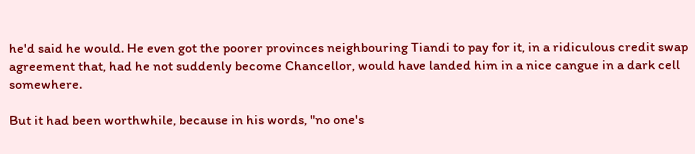he'd said he would. He even got the poorer provinces neighbouring Tiandi to pay for it, in a ridiculous credit swap agreement that, had he not suddenly become Chancellor, would have landed him in a nice cangue in a dark cell somewhere.

But it had been worthwhile, because in his words, "no one's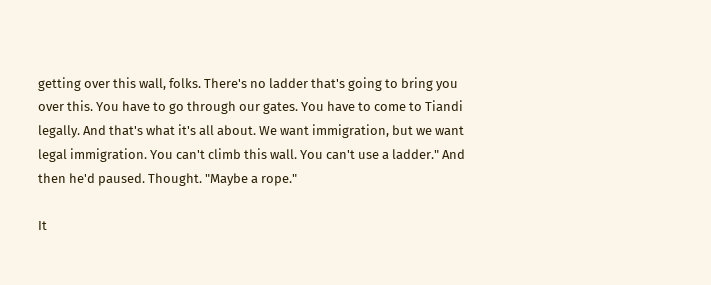getting over this wall, folks. There's no ladder that's going to bring you over this. You have to go through our gates. You have to come to Tiandi legally. And that's what it's all about. We want immigration, but we want legal immigration. You can't climb this wall. You can't use a ladder." And then he'd paused. Thought. "Maybe a rope."

It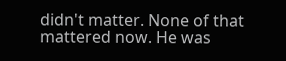didn't matter. None of that mattered now. He was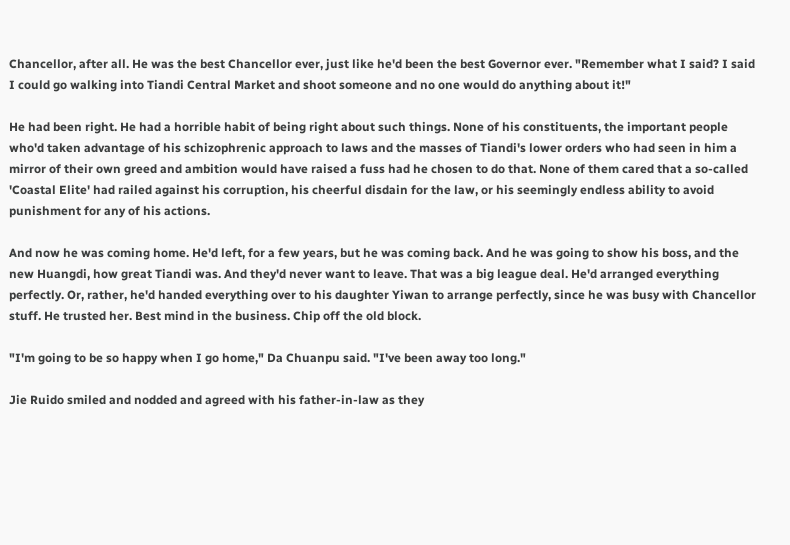Chancellor, after all. He was the best Chancellor ever, just like he'd been the best Governor ever. "Remember what I said? I said I could go walking into Tiandi Central Market and shoot someone and no one would do anything about it!"

He had been right. He had a horrible habit of being right about such things. None of his constituents, the important people who'd taken advantage of his schizophrenic approach to laws and the masses of Tiandi's lower orders who had seen in him a mirror of their own greed and ambition would have raised a fuss had he chosen to do that. None of them cared that a so-called 'Coastal Elite' had railed against his corruption, his cheerful disdain for the law, or his seemingly endless ability to avoid punishment for any of his actions.

And now he was coming home. He'd left, for a few years, but he was coming back. And he was going to show his boss, and the new Huangdi, how great Tiandi was. And they'd never want to leave. That was a big league deal. He'd arranged everything perfectly. Or, rather, he'd handed everything over to his daughter Yiwan to arrange perfectly, since he was busy with Chancellor stuff. He trusted her. Best mind in the business. Chip off the old block.

"I'm going to be so happy when I go home," Da Chuanpu said. "I've been away too long."

Jie Ruido smiled and nodded and agreed with his father-in-law as they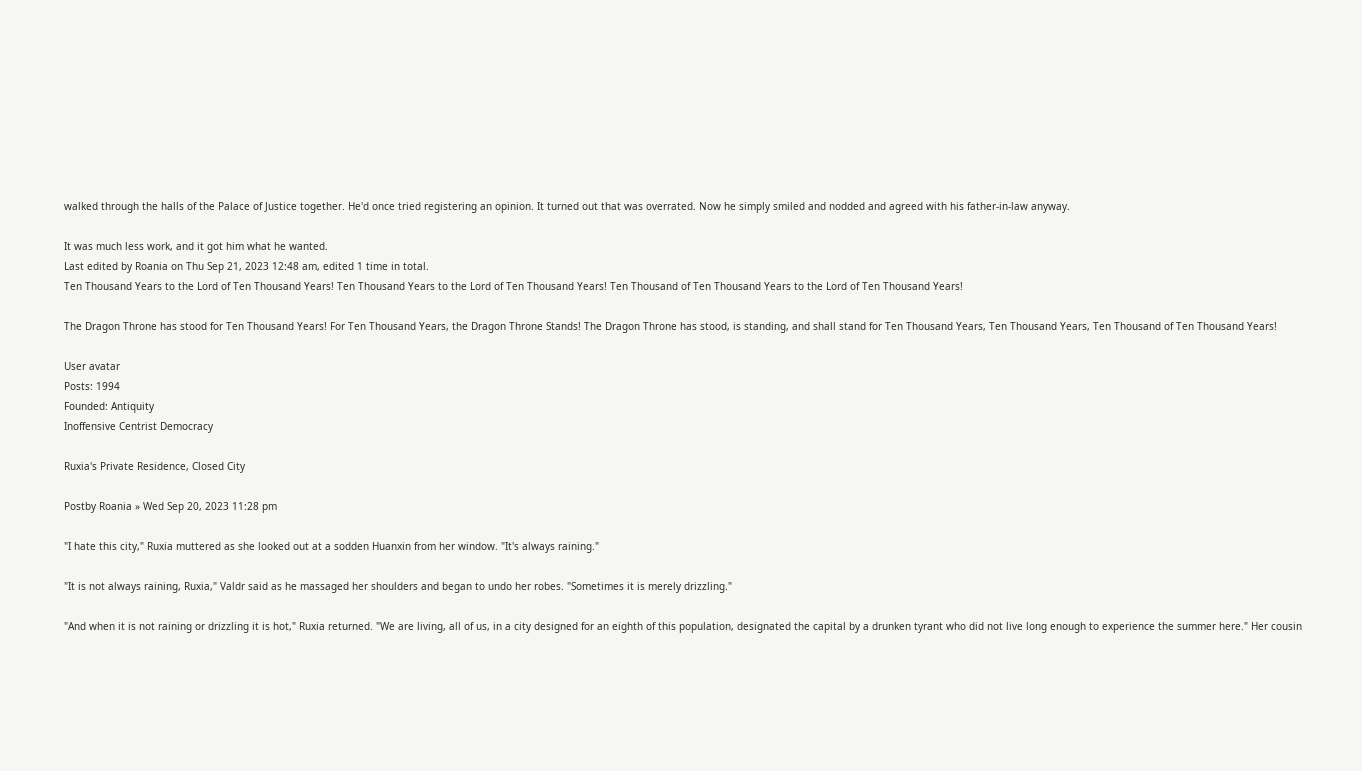walked through the halls of the Palace of Justice together. He'd once tried registering an opinion. It turned out that was overrated. Now he simply smiled and nodded and agreed with his father-in-law anyway.

It was much less work, and it got him what he wanted.
Last edited by Roania on Thu Sep 21, 2023 12:48 am, edited 1 time in total.
Ten Thousand Years to the Lord of Ten Thousand Years! Ten Thousand Years to the Lord of Ten Thousand Years! Ten Thousand of Ten Thousand Years to the Lord of Ten Thousand Years!

The Dragon Throne has stood for Ten Thousand Years! For Ten Thousand Years, the Dragon Throne Stands! The Dragon Throne has stood, is standing, and shall stand for Ten Thousand Years, Ten Thousand Years, Ten Thousand of Ten Thousand Years!

User avatar
Posts: 1994
Founded: Antiquity
Inoffensive Centrist Democracy

Ruxia's Private Residence, Closed City

Postby Roania » Wed Sep 20, 2023 11:28 pm

"I hate this city," Ruxia muttered as she looked out at a sodden Huanxin from her window. "It's always raining."

"It is not always raining, Ruxia," Valdr said as he massaged her shoulders and began to undo her robes. "Sometimes it is merely drizzling."

"And when it is not raining or drizzling it is hot," Ruxia returned. "We are living, all of us, in a city designed for an eighth of this population, designated the capital by a drunken tyrant who did not live long enough to experience the summer here." Her cousin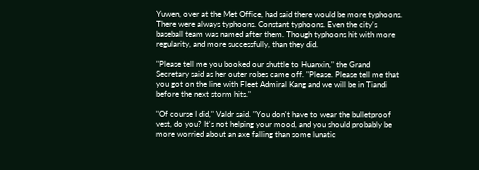Yuwen, over at the Met Office, had said there would be more typhoons. There were always typhoons. Constant typhoons. Even the city's baseball team was named after them. Though typhoons hit with more regularity, and more successfully, than they did.

"Please tell me you booked our shuttle to Huanxin," the Grand Secretary said as her outer robes came off. "Please. Please tell me that you got on the line with Fleet Admiral Kang and we will be in Tiandi before the next storm hits."

"Of course I did," Valdr said. "You don't have to wear the bulletproof vest, do you? It's not helping your mood, and you should probably be more worried about an axe falling than some lunatic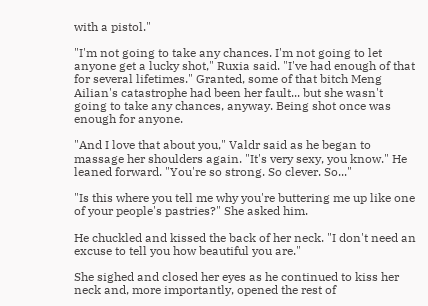with a pistol."

"I'm not going to take any chances. I'm not going to let anyone get a lucky shot," Ruxia said. "I've had enough of that for several lifetimes." Granted, some of that bitch Meng Ailian's catastrophe had been her fault... but she wasn't going to take any chances, anyway. Being shot once was enough for anyone.

"And I love that about you," Valdr said as he began to massage her shoulders again. "It's very sexy, you know." He leaned forward. "You're so strong. So clever. So..."

"Is this where you tell me why you're buttering me up like one of your people's pastries?" She asked him.

He chuckled and kissed the back of her neck. "I don't need an excuse to tell you how beautiful you are."

She sighed and closed her eyes as he continued to kiss her neck and, more importantly, opened the rest of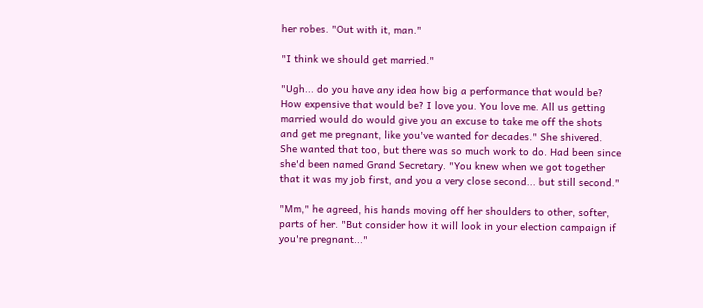her robes. "Out with it, man."

"I think we should get married."

"Ugh... do you have any idea how big a performance that would be? How expensive that would be? I love you. You love me. All us getting married would do would give you an excuse to take me off the shots and get me pregnant, like you've wanted for decades." She shivered. She wanted that too, but there was so much work to do. Had been since she'd been named Grand Secretary. "You knew when we got together that it was my job first, and you a very close second... but still second."

"Mm," he agreed, his hands moving off her shoulders to other, softer, parts of her. "But consider how it will look in your election campaign if you're pregnant..."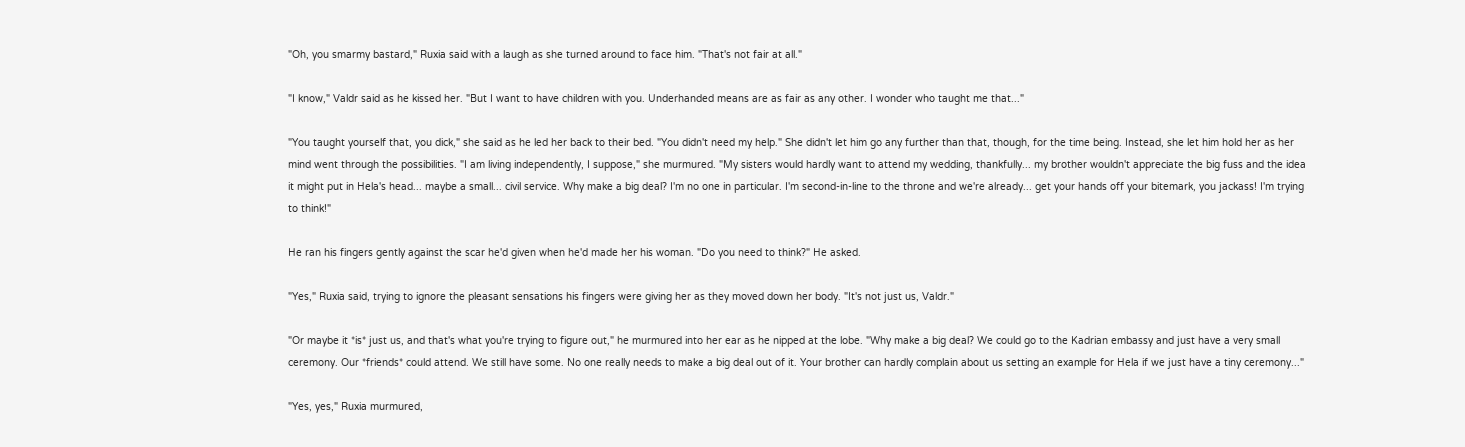"Oh, you smarmy bastard," Ruxia said with a laugh as she turned around to face him. "That's not fair at all."

"I know," Valdr said as he kissed her. "But I want to have children with you. Underhanded means are as fair as any other. I wonder who taught me that..."

"You taught yourself that, you dick," she said as he led her back to their bed. "You didn't need my help." She didn't let him go any further than that, though, for the time being. Instead, she let him hold her as her mind went through the possibilities. "I am living independently, I suppose," she murmured. "My sisters would hardly want to attend my wedding, thankfully... my brother wouldn't appreciate the big fuss and the idea it might put in Hela's head... maybe a small... civil service. Why make a big deal? I'm no one in particular. I'm second-in-line to the throne and we're already... get your hands off your bitemark, you jackass! I'm trying to think!"

He ran his fingers gently against the scar he'd given when he'd made her his woman. "Do you need to think?" He asked.

"Yes," Ruxia said, trying to ignore the pleasant sensations his fingers were giving her as they moved down her body. "It's not just us, Valdr."

"Or maybe it *is* just us, and that's what you're trying to figure out," he murmured into her ear as he nipped at the lobe. "Why make a big deal? We could go to the Kadrian embassy and just have a very small ceremony. Our *friends* could attend. We still have some. No one really needs to make a big deal out of it. Your brother can hardly complain about us setting an example for Hela if we just have a tiny ceremony..."

"Yes, yes," Ruxia murmured,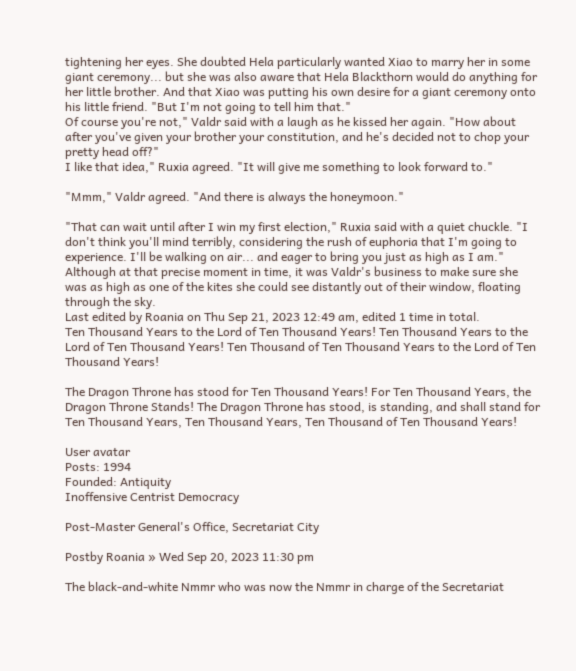tightening her eyes. She doubted Hela particularly wanted Xiao to marry her in some giant ceremony... but she was also aware that Hela Blackthorn would do anything for her little brother. And that Xiao was putting his own desire for a giant ceremony onto his little friend. "But I'm not going to tell him that."
Of course you're not," Valdr said with a laugh as he kissed her again. "How about after you've given your brother your constitution, and he's decided not to chop your pretty head off?"
I like that idea," Ruxia agreed. "It will give me something to look forward to."

"Mmm," Valdr agreed. "And there is always the honeymoon."

"That can wait until after I win my first election," Ruxia said with a quiet chuckle. "I don't think you'll mind terribly, considering the rush of euphoria that I'm going to experience. I'll be walking on air... and eager to bring you just as high as I am." Although at that precise moment in time, it was Valdr's business to make sure she was as high as one of the kites she could see distantly out of their window, floating through the sky.
Last edited by Roania on Thu Sep 21, 2023 12:49 am, edited 1 time in total.
Ten Thousand Years to the Lord of Ten Thousand Years! Ten Thousand Years to the Lord of Ten Thousand Years! Ten Thousand of Ten Thousand Years to the Lord of Ten Thousand Years!

The Dragon Throne has stood for Ten Thousand Years! For Ten Thousand Years, the Dragon Throne Stands! The Dragon Throne has stood, is standing, and shall stand for Ten Thousand Years, Ten Thousand Years, Ten Thousand of Ten Thousand Years!

User avatar
Posts: 1994
Founded: Antiquity
Inoffensive Centrist Democracy

Post-Master General's Office, Secretariat City

Postby Roania » Wed Sep 20, 2023 11:30 pm

The black-and-white Nmmr who was now the Nmmr in charge of the Secretariat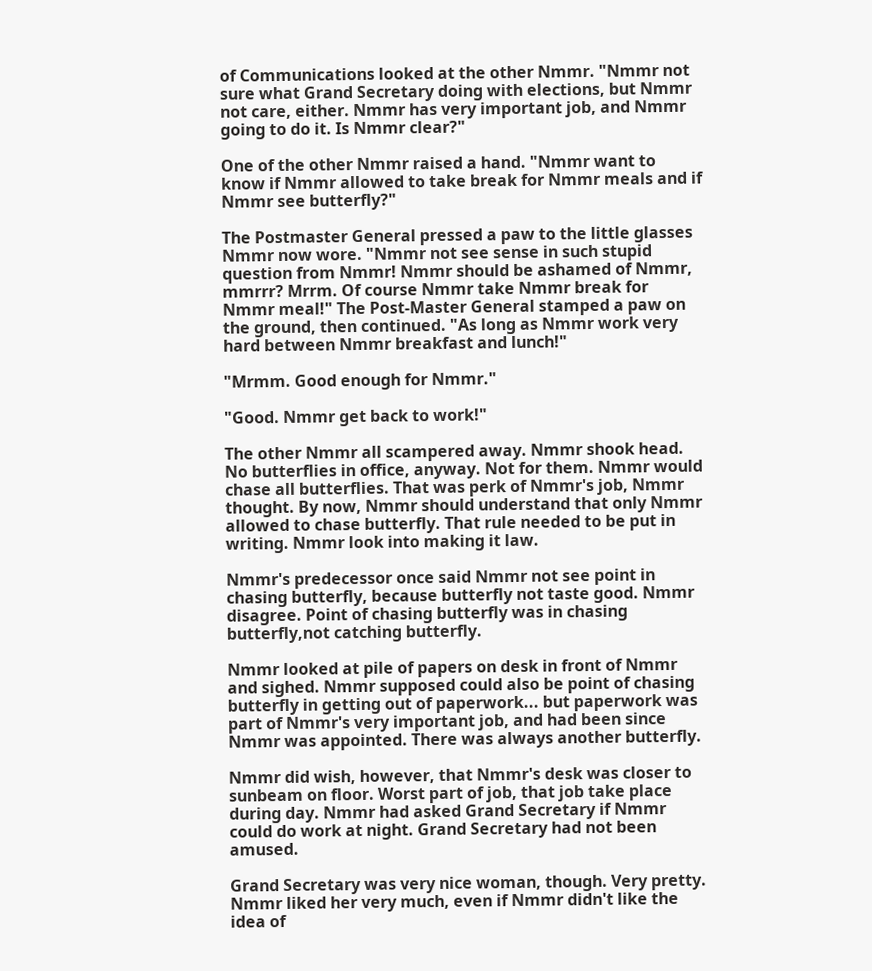of Communications looked at the other Nmmr. "Nmmr not sure what Grand Secretary doing with elections, but Nmmr not care, either. Nmmr has very important job, and Nmmr going to do it. Is Nmmr clear?"

One of the other Nmmr raised a hand. "Nmmr want to know if Nmmr allowed to take break for Nmmr meals and if Nmmr see butterfly?"

The Postmaster General pressed a paw to the little glasses Nmmr now wore. "Nmmr not see sense in such stupid question from Nmmr! Nmmr should be ashamed of Nmmr, mmrrr? Mrrm. Of course Nmmr take Nmmr break for Nmmr meal!" The Post-Master General stamped a paw on the ground, then continued. "As long as Nmmr work very hard between Nmmr breakfast and lunch!"

"Mrmm. Good enough for Nmmr."

"Good. Nmmr get back to work!"

The other Nmmr all scampered away. Nmmr shook head. No butterflies in office, anyway. Not for them. Nmmr would chase all butterflies. That was perk of Nmmr's job, Nmmr thought. By now, Nmmr should understand that only Nmmr allowed to chase butterfly. That rule needed to be put in writing. Nmmr look into making it law.

Nmmr's predecessor once said Nmmr not see point in chasing butterfly, because butterfly not taste good. Nmmr disagree. Point of chasing butterfly was in chasing butterfly,not catching butterfly.

Nmmr looked at pile of papers on desk in front of Nmmr and sighed. Nmmr supposed could also be point of chasing butterfly in getting out of paperwork... but paperwork was part of Nmmr's very important job, and had been since Nmmr was appointed. There was always another butterfly.

Nmmr did wish, however, that Nmmr's desk was closer to sunbeam on floor. Worst part of job, that job take place during day. Nmmr had asked Grand Secretary if Nmmr could do work at night. Grand Secretary had not been amused.

Grand Secretary was very nice woman, though. Very pretty. Nmmr liked her very much, even if Nmmr didn't like the idea of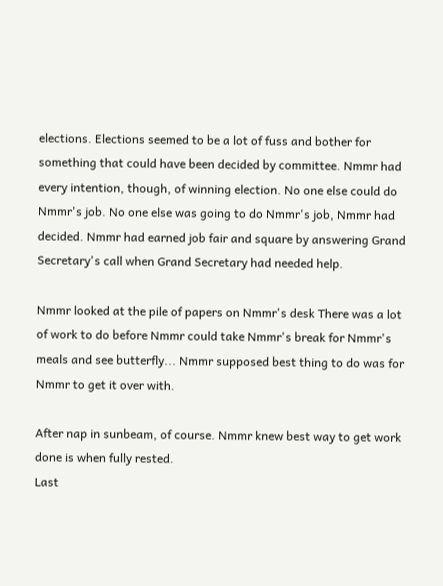elections. Elections seemed to be a lot of fuss and bother for something that could have been decided by committee. Nmmr had every intention, though, of winning election. No one else could do Nmmr's job. No one else was going to do Nmmr's job, Nmmr had decided. Nmmr had earned job fair and square by answering Grand Secretary's call when Grand Secretary had needed help.

Nmmr looked at the pile of papers on Nmmr's desk There was a lot of work to do before Nmmr could take Nmmr's break for Nmmr's meals and see butterfly... Nmmr supposed best thing to do was for Nmmr to get it over with.

After nap in sunbeam, of course. Nmmr knew best way to get work done is when fully rested.
Last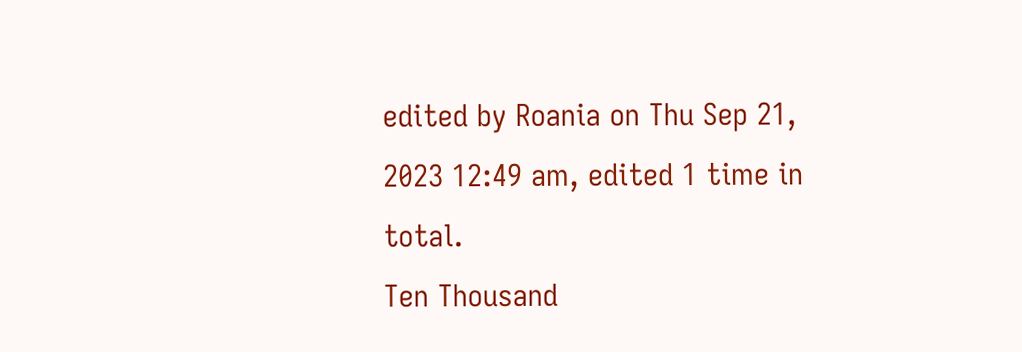edited by Roania on Thu Sep 21, 2023 12:49 am, edited 1 time in total.
Ten Thousand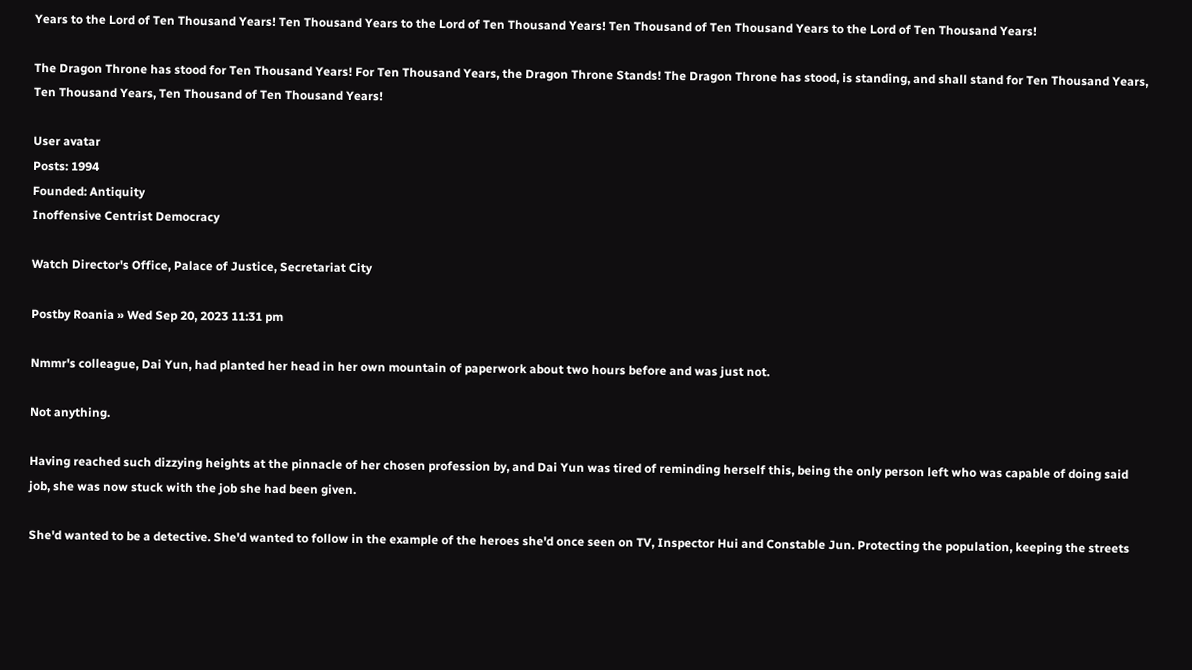Years to the Lord of Ten Thousand Years! Ten Thousand Years to the Lord of Ten Thousand Years! Ten Thousand of Ten Thousand Years to the Lord of Ten Thousand Years!

The Dragon Throne has stood for Ten Thousand Years! For Ten Thousand Years, the Dragon Throne Stands! The Dragon Throne has stood, is standing, and shall stand for Ten Thousand Years, Ten Thousand Years, Ten Thousand of Ten Thousand Years!

User avatar
Posts: 1994
Founded: Antiquity
Inoffensive Centrist Democracy

Watch Director's Office, Palace of Justice, Secretariat City

Postby Roania » Wed Sep 20, 2023 11:31 pm

Nmmr's colleague, Dai Yun, had planted her head in her own mountain of paperwork about two hours before and was just not.

Not anything.

Having reached such dizzying heights at the pinnacle of her chosen profession by, and Dai Yun was tired of reminding herself this, being the only person left who was capable of doing said job, she was now stuck with the job she had been given.

She'd wanted to be a detective. She'd wanted to follow in the example of the heroes she'd once seen on TV, Inspector Hui and Constable Jun. Protecting the population, keeping the streets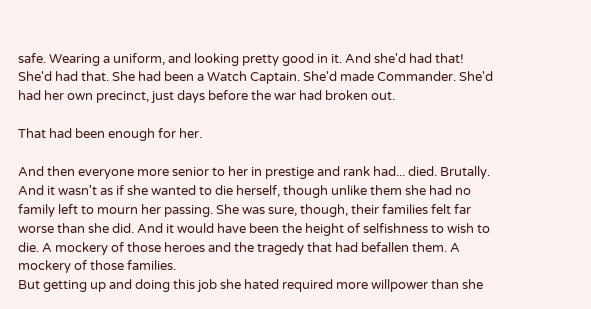safe. Wearing a uniform, and looking pretty good in it. And she'd had that! She'd had that. She had been a Watch Captain. She'd made Commander. She'd had her own precinct, just days before the war had broken out.

That had been enough for her.

And then everyone more senior to her in prestige and rank had... died. Brutally. And it wasn't as if she wanted to die herself, though unlike them she had no family left to mourn her passing. She was sure, though, their families felt far worse than she did. And it would have been the height of selfishness to wish to die. A mockery of those heroes and the tragedy that had befallen them. A mockery of those families.
But getting up and doing this job she hated required more willpower than she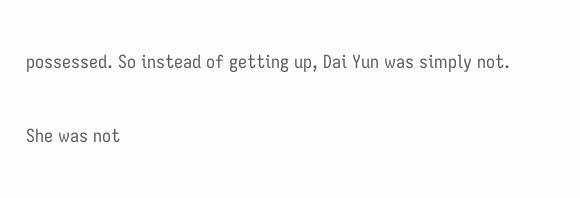possessed. So instead of getting up, Dai Yun was simply not.

She was not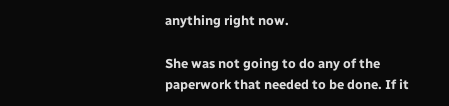anything right now.

She was not going to do any of the paperwork that needed to be done. If it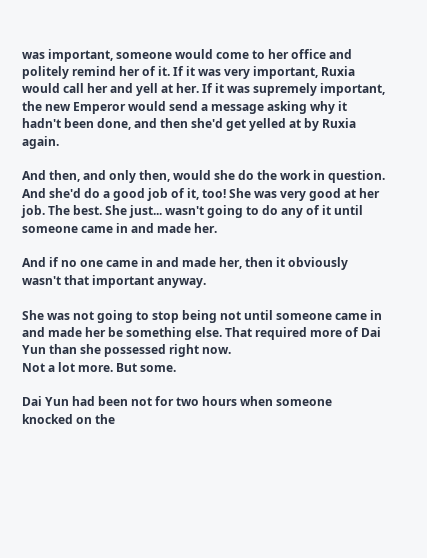was important, someone would come to her office and politely remind her of it. If it was very important, Ruxia would call her and yell at her. If it was supremely important, the new Emperor would send a message asking why it hadn't been done, and then she'd get yelled at by Ruxia again.

And then, and only then, would she do the work in question. And she'd do a good job of it, too! She was very good at her job. The best. She just... wasn't going to do any of it until someone came in and made her.

And if no one came in and made her, then it obviously wasn't that important anyway.

She was not going to stop being not until someone came in and made her be something else. That required more of Dai Yun than she possessed right now.
Not a lot more. But some.

Dai Yun had been not for two hours when someone knocked on the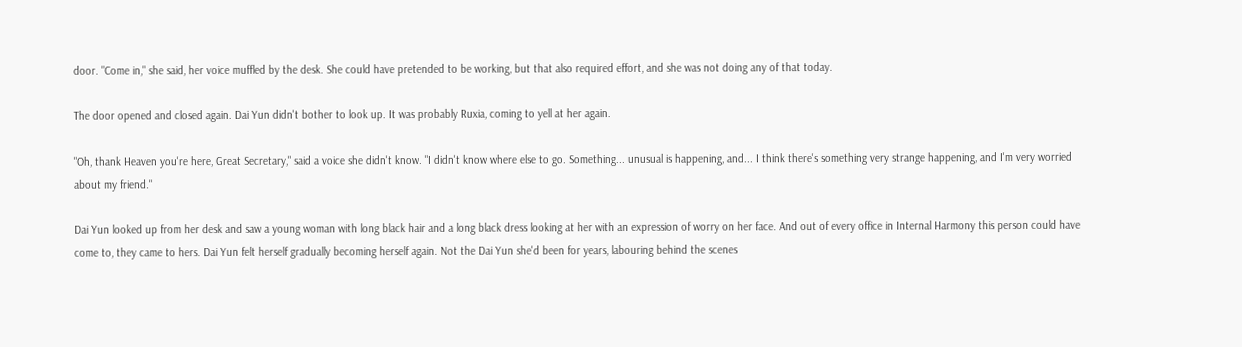door. "Come in," she said, her voice muffled by the desk. She could have pretended to be working, but that also required effort, and she was not doing any of that today.

The door opened and closed again. Dai Yun didn't bother to look up. It was probably Ruxia, coming to yell at her again.

"Oh, thank Heaven you're here, Great Secretary," said a voice she didn't know. "I didn't know where else to go. Something... unusual is happening, and... I think there's something very strange happening, and I'm very worried about my friend."

Dai Yun looked up from her desk and saw a young woman with long black hair and a long black dress looking at her with an expression of worry on her face. And out of every office in Internal Harmony this person could have come to, they came to hers. Dai Yun felt herself gradually becoming herself again. Not the Dai Yun she'd been for years, labouring behind the scenes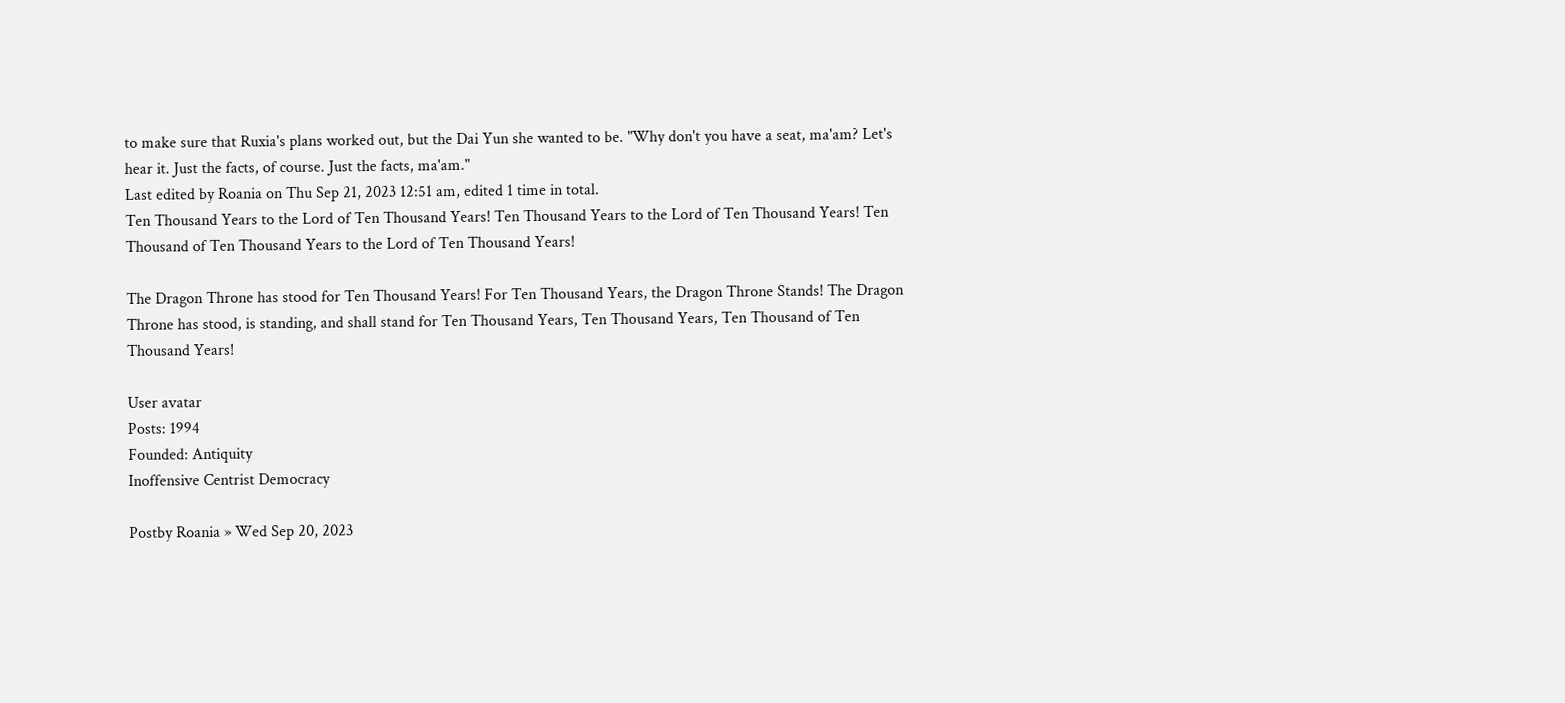to make sure that Ruxia's plans worked out, but the Dai Yun she wanted to be. "Why don't you have a seat, ma'am? Let's hear it. Just the facts, of course. Just the facts, ma'am."
Last edited by Roania on Thu Sep 21, 2023 12:51 am, edited 1 time in total.
Ten Thousand Years to the Lord of Ten Thousand Years! Ten Thousand Years to the Lord of Ten Thousand Years! Ten Thousand of Ten Thousand Years to the Lord of Ten Thousand Years!

The Dragon Throne has stood for Ten Thousand Years! For Ten Thousand Years, the Dragon Throne Stands! The Dragon Throne has stood, is standing, and shall stand for Ten Thousand Years, Ten Thousand Years, Ten Thousand of Ten Thousand Years!

User avatar
Posts: 1994
Founded: Antiquity
Inoffensive Centrist Democracy

Postby Roania » Wed Sep 20, 2023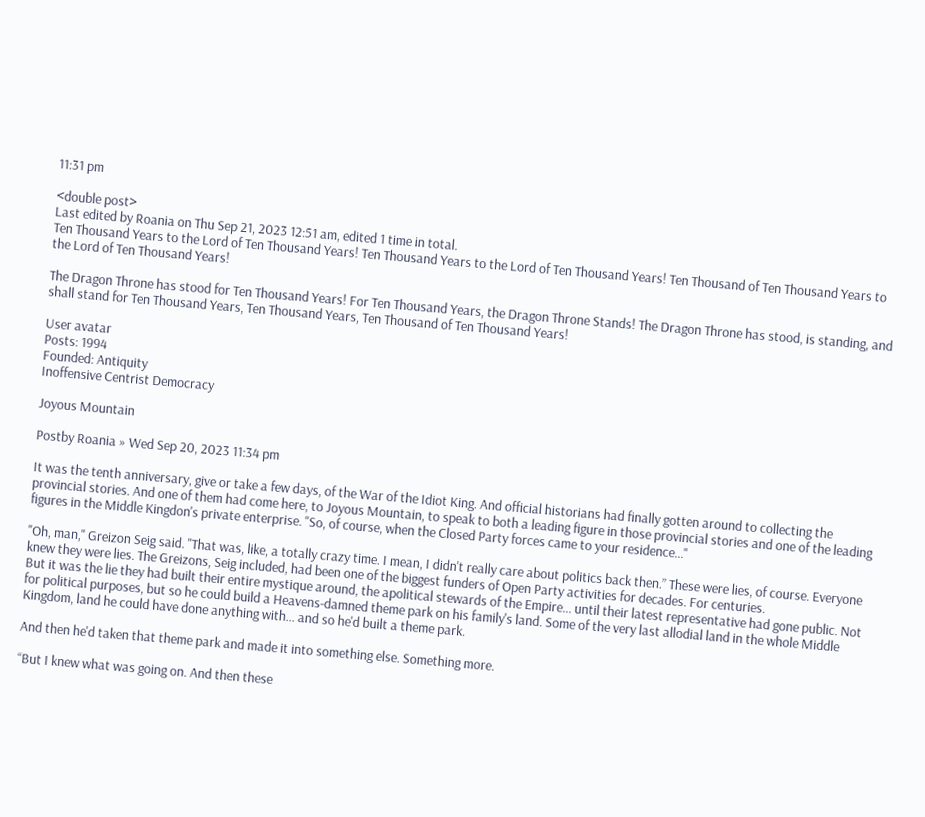11:31 pm

<double post>
Last edited by Roania on Thu Sep 21, 2023 12:51 am, edited 1 time in total.
Ten Thousand Years to the Lord of Ten Thousand Years! Ten Thousand Years to the Lord of Ten Thousand Years! Ten Thousand of Ten Thousand Years to the Lord of Ten Thousand Years!

The Dragon Throne has stood for Ten Thousand Years! For Ten Thousand Years, the Dragon Throne Stands! The Dragon Throne has stood, is standing, and shall stand for Ten Thousand Years, Ten Thousand Years, Ten Thousand of Ten Thousand Years!

User avatar
Posts: 1994
Founded: Antiquity
Inoffensive Centrist Democracy

Joyous Mountain

Postby Roania » Wed Sep 20, 2023 11:34 pm

It was the tenth anniversary, give or take a few days, of the War of the Idiot King. And official historians had finally gotten around to collecting the provincial stories. And one of them had come here, to Joyous Mountain, to speak to both a leading figure in those provincial stories and one of the leading figures in the Middle Kingdon's private enterprise. "So, of course, when the Closed Party forces came to your residence..."

"Oh, man," Greizon Seig said. "That was, like, a totally crazy time. I mean, I didn't really care about politics back then.” These were lies, of course. Everyone knew they were lies. The Greizons, Seig included, had been one of the biggest funders of Open Party activities for decades. For centuries.
But it was the lie they had built their entire mystique around, the apolitical stewards of the Empire... until their latest representative had gone public. Not for political purposes, but so he could build a Heavens-damned theme park on his family's land. Some of the very last allodial land in the whole Middle Kingdom, land he could have done anything with... and so he'd built a theme park.

And then he'd taken that theme park and made it into something else. Something more.

“But I knew what was going on. And then these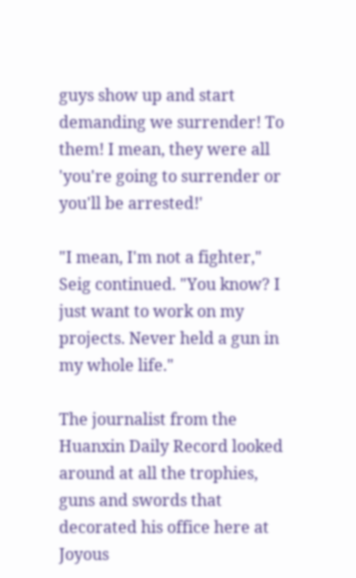guys show up and start demanding we surrender! To them! I mean, they were all 'you're going to surrender or you'll be arrested!'

"I mean, I'm not a fighter," Seig continued. "You know? I just want to work on my projects. Never held a gun in my whole life."

The journalist from the Huanxin Daily Record looked around at all the trophies, guns and swords that decorated his office here at Joyous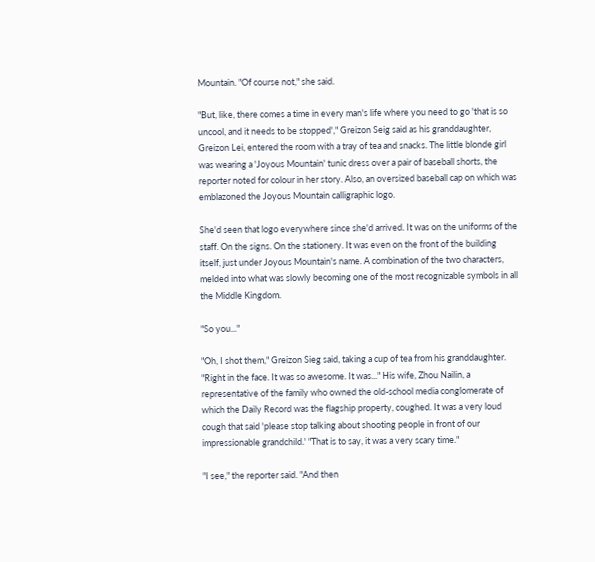Mountain. "Of course not," she said.

"But, like, there comes a time in every man's life where you need to go 'that is so uncool, and it needs to be stopped'," Greizon Seig said as his granddaughter, Greizon Lei, entered the room with a tray of tea and snacks. The little blonde girl was wearing a 'Joyous Mountain' tunic dress over a pair of baseball shorts, the reporter noted for colour in her story. Also, an oversized baseball cap on which was emblazoned the Joyous Mountain calligraphic logo.

She'd seen that logo everywhere since she'd arrived. It was on the uniforms of the staff. On the signs. On the stationery. It was even on the front of the building itself, just under Joyous Mountain's name. A combination of the two characters, melded into what was slowly becoming one of the most recognizable symbols in all the Middle Kingdom.

"So you..."

"Oh, I shot them," Greizon Sieg said, taking a cup of tea from his granddaughter. "Right in the face. It was so awesome. It was..." His wife, Zhou Nailin, a representative of the family who owned the old-school media conglomerate of which the Daily Record was the flagship property, coughed. It was a very loud cough that said 'please stop talking about shooting people in front of our impressionable grandchild.' "That is to say, it was a very scary time."

"I see," the reporter said. "And then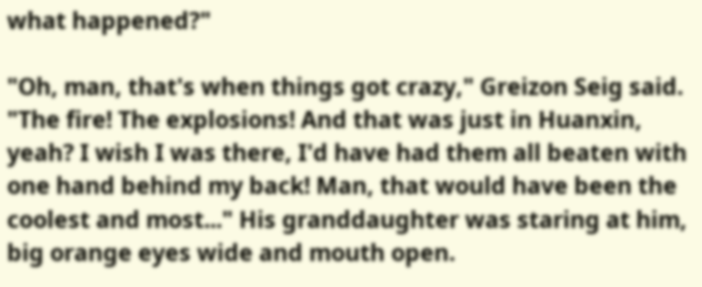what happened?"

"Oh, man, that's when things got crazy," Greizon Seig said. "The fire! The explosions! And that was just in Huanxin, yeah? I wish I was there, I'd have had them all beaten with one hand behind my back! Man, that would have been the coolest and most..." His granddaughter was staring at him, big orange eyes wide and mouth open.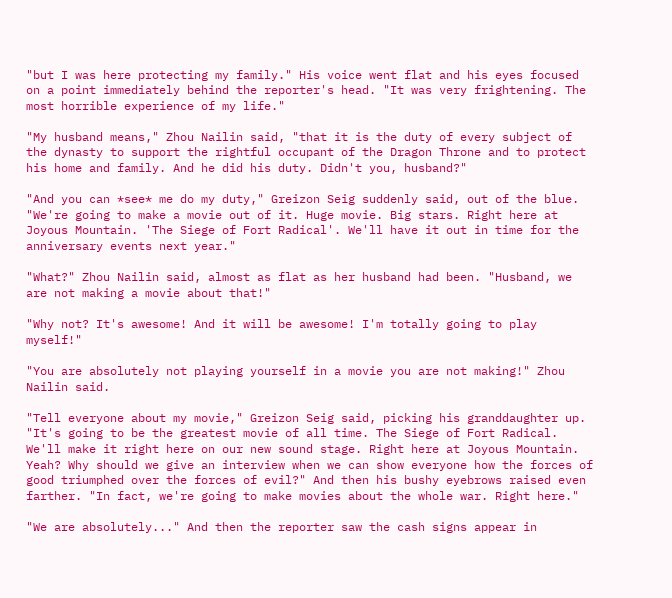"but I was here protecting my family." His voice went flat and his eyes focused on a point immediately behind the reporter's head. "It was very frightening. The most horrible experience of my life."

"My husband means," Zhou Nailin said, "that it is the duty of every subject of the dynasty to support the rightful occupant of the Dragon Throne and to protect his home and family. And he did his duty. Didn't you, husband?"

"And you can *see* me do my duty," Greizon Seig suddenly said, out of the blue. "We're going to make a movie out of it. Huge movie. Big stars. Right here at Joyous Mountain. 'The Siege of Fort Radical'. We'll have it out in time for the anniversary events next year."

"What?" Zhou Nailin said, almost as flat as her husband had been. "Husband, we are not making a movie about that!"

"Why not? It's awesome! And it will be awesome! I'm totally going to play myself!"

"You are absolutely not playing yourself in a movie you are not making!" Zhou Nailin said.

"Tell everyone about my movie," Greizon Seig said, picking his granddaughter up. "It's going to be the greatest movie of all time. The Siege of Fort Radical. We'll make it right here on our new sound stage. Right here at Joyous Mountain. Yeah? Why should we give an interview when we can show everyone how the forces of good triumphed over the forces of evil?" And then his bushy eyebrows raised even farther. "In fact, we're going to make movies about the whole war. Right here."

"We are absolutely..." And then the reporter saw the cash signs appear in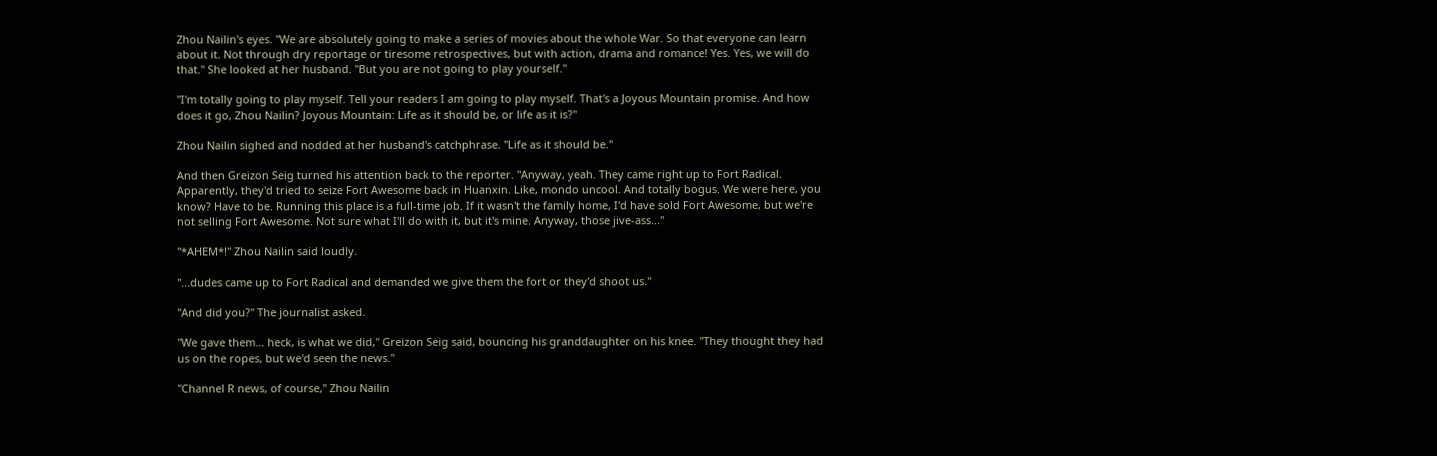Zhou Nailin's eyes. "We are absolutely going to make a series of movies about the whole War. So that everyone can learn about it. Not through dry reportage or tiresome retrospectives, but with action, drama and romance! Yes. Yes, we will do that." She looked at her husband. "But you are not going to play yourself."

"I'm totally going to play myself. Tell your readers I am going to play myself. That's a Joyous Mountain promise. And how does it go, Zhou Nailin? Joyous Mountain: Life as it should be, or life as it is?"

Zhou Nailin sighed and nodded at her husband's catchphrase. "Life as it should be."

And then Greizon Seig turned his attention back to the reporter. "Anyway, yeah. They came right up to Fort Radical. Apparently, they'd tried to seize Fort Awesome back in Huanxin. Like, mondo uncool. And totally bogus. We were here, you know? Have to be. Running this place is a full-time job. If it wasn't the family home, I'd have sold Fort Awesome, but we're not selling Fort Awesome. Not sure what I'll do with it, but it's mine. Anyway, those jive-ass..."

"*AHEM*!" Zhou Nailin said loudly.

"...dudes came up to Fort Radical and demanded we give them the fort or they'd shoot us."

"And did you?" The journalist asked.

"We gave them... heck, is what we did," Greizon Seig said, bouncing his granddaughter on his knee. "They thought they had us on the ropes, but we'd seen the news."

"Channel R news, of course," Zhou Nailin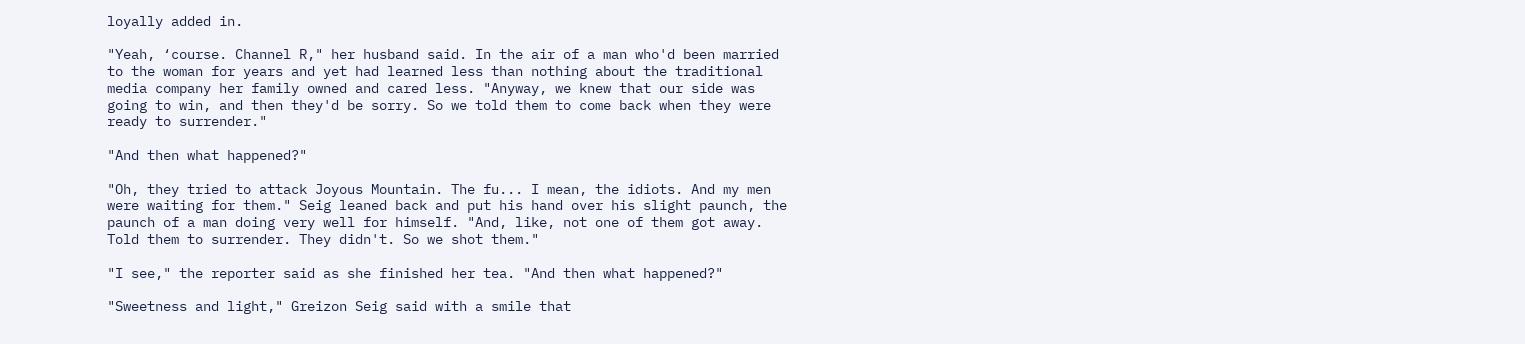loyally added in.

"Yeah, ‘course. Channel R," her husband said. In the air of a man who'd been married to the woman for years and yet had learned less than nothing about the traditional media company her family owned and cared less. "Anyway, we knew that our side was going to win, and then they'd be sorry. So we told them to come back when they were ready to surrender."

"And then what happened?"

"Oh, they tried to attack Joyous Mountain. The fu... I mean, the idiots. And my men were waiting for them." Seig leaned back and put his hand over his slight paunch, the paunch of a man doing very well for himself. "And, like, not one of them got away. Told them to surrender. They didn't. So we shot them."

"I see," the reporter said as she finished her tea. "And then what happened?"

"Sweetness and light," Greizon Seig said with a smile that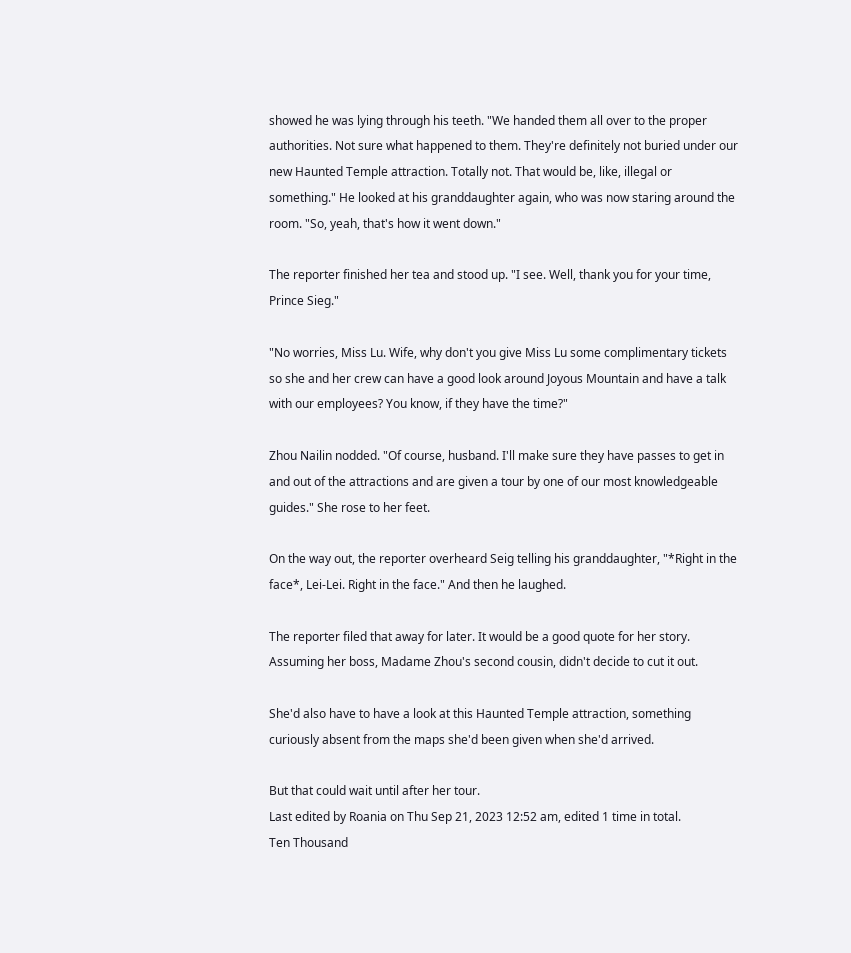showed he was lying through his teeth. "We handed them all over to the proper authorities. Not sure what happened to them. They're definitely not buried under our new Haunted Temple attraction. Totally not. That would be, like, illegal or something." He looked at his granddaughter again, who was now staring around the room. "So, yeah, that's how it went down."

The reporter finished her tea and stood up. "I see. Well, thank you for your time, Prince Sieg."

"No worries, Miss Lu. Wife, why don't you give Miss Lu some complimentary tickets so she and her crew can have a good look around Joyous Mountain and have a talk with our employees? You know, if they have the time?"

Zhou Nailin nodded. "Of course, husband. I'll make sure they have passes to get in and out of the attractions and are given a tour by one of our most knowledgeable guides." She rose to her feet.

On the way out, the reporter overheard Seig telling his granddaughter, "*Right in the face*, Lei-Lei. Right in the face." And then he laughed.

The reporter filed that away for later. It would be a good quote for her story. Assuming her boss, Madame Zhou's second cousin, didn't decide to cut it out.

She'd also have to have a look at this Haunted Temple attraction, something curiously absent from the maps she'd been given when she'd arrived.

But that could wait until after her tour.
Last edited by Roania on Thu Sep 21, 2023 12:52 am, edited 1 time in total.
Ten Thousand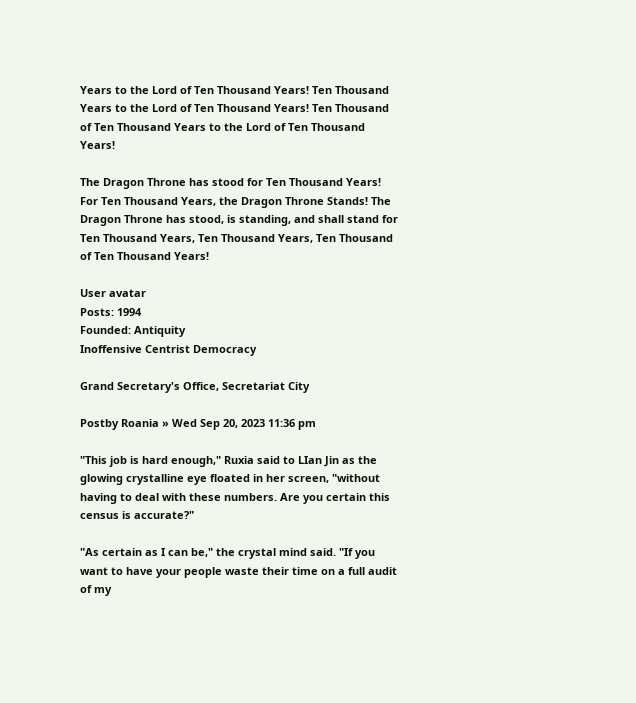Years to the Lord of Ten Thousand Years! Ten Thousand Years to the Lord of Ten Thousand Years! Ten Thousand of Ten Thousand Years to the Lord of Ten Thousand Years!

The Dragon Throne has stood for Ten Thousand Years! For Ten Thousand Years, the Dragon Throne Stands! The Dragon Throne has stood, is standing, and shall stand for Ten Thousand Years, Ten Thousand Years, Ten Thousand of Ten Thousand Years!

User avatar
Posts: 1994
Founded: Antiquity
Inoffensive Centrist Democracy

Grand Secretary's Office, Secretariat City

Postby Roania » Wed Sep 20, 2023 11:36 pm

"This job is hard enough," Ruxia said to LIan Jin as the glowing crystalline eye floated in her screen, "without having to deal with these numbers. Are you certain this census is accurate?"

"As certain as I can be," the crystal mind said. "If you want to have your people waste their time on a full audit of my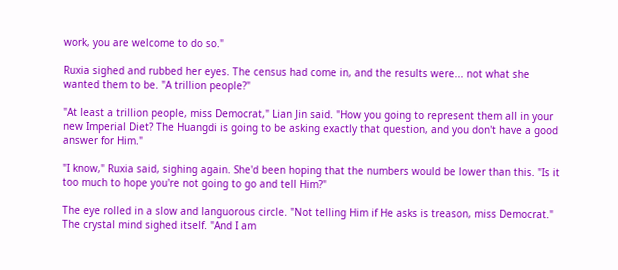work, you are welcome to do so."

Ruxia sighed and rubbed her eyes. The census had come in, and the results were... not what she wanted them to be. "A trillion people?"

"At least a trillion people, miss Democrat," Lian Jin said. "How you going to represent them all in your new Imperial Diet? The Huangdi is going to be asking exactly that question, and you don't have a good answer for Him."

"I know," Ruxia said, sighing again. She'd been hoping that the numbers would be lower than this. "Is it too much to hope you're not going to go and tell Him?"

The eye rolled in a slow and languorous circle. "Not telling Him if He asks is treason, miss Democrat." The crystal mind sighed itself. "And I am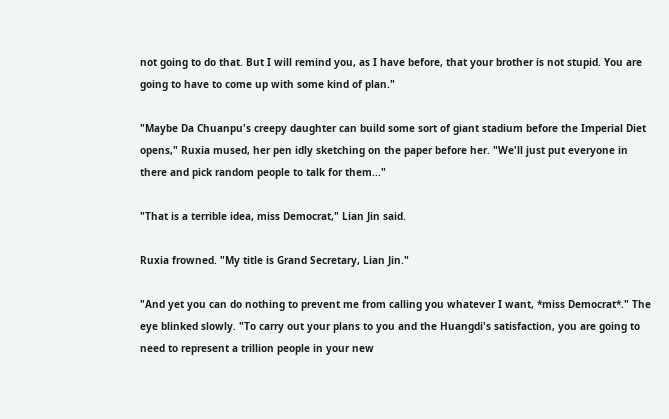not going to do that. But I will remind you, as I have before, that your brother is not stupid. You are going to have to come up with some kind of plan."

"Maybe Da Chuanpu's creepy daughter can build some sort of giant stadium before the Imperial Diet opens," Ruxia mused, her pen idly sketching on the paper before her. "We'll just put everyone in there and pick random people to talk for them..."

"That is a terrible idea, miss Democrat," Lian Jin said.

Ruxia frowned. "My title is Grand Secretary, Lian Jin."

"And yet you can do nothing to prevent me from calling you whatever I want, *miss Democrat*." The eye blinked slowly. "To carry out your plans to you and the Huangdi's satisfaction, you are going to need to represent a trillion people in your new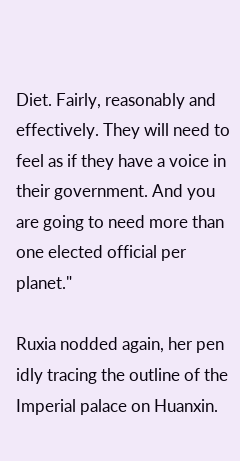Diet. Fairly, reasonably and effectively. They will need to feel as if they have a voice in their government. And you are going to need more than one elected official per planet."

Ruxia nodded again, her pen idly tracing the outline of the Imperial palace on Huanxin.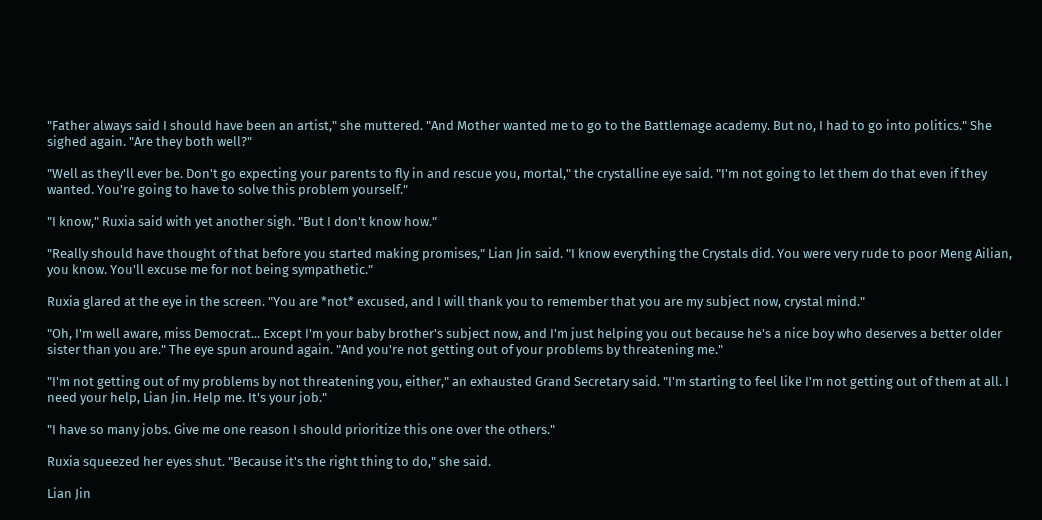"Father always said I should have been an artist," she muttered. "And Mother wanted me to go to the Battlemage academy. But no, I had to go into politics." She sighed again. "Are they both well?"

"Well as they'll ever be. Don't go expecting your parents to fly in and rescue you, mortal," the crystalline eye said. "I'm not going to let them do that even if they wanted. You're going to have to solve this problem yourself."

"I know," Ruxia said with yet another sigh. "But I don't know how."

"Really should have thought of that before you started making promises," Lian Jin said. "I know everything the Crystals did. You were very rude to poor Meng Ailian, you know. You'll excuse me for not being sympathetic."

Ruxia glared at the eye in the screen. "You are *not* excused, and I will thank you to remember that you are my subject now, crystal mind."

"Oh, I'm well aware, miss Democrat... Except I'm your baby brother's subject now, and I'm just helping you out because he's a nice boy who deserves a better older sister than you are." The eye spun around again. "And you're not getting out of your problems by threatening me."

"I'm not getting out of my problems by not threatening you, either," an exhausted Grand Secretary said. "I'm starting to feel like I'm not getting out of them at all. I need your help, Lian Jin. Help me. It's your job."

"I have so many jobs. Give me one reason I should prioritize this one over the others."

Ruxia squeezed her eyes shut. "Because it's the right thing to do," she said.

Lian Jin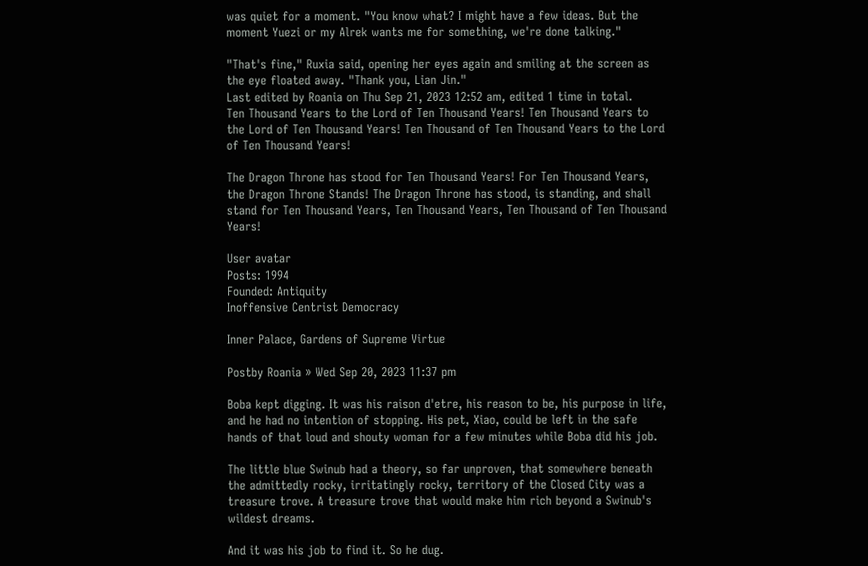was quiet for a moment. "You know what? I might have a few ideas. But the moment Yuezi or my Alrek wants me for something, we're done talking."

"That's fine," Ruxia said, opening her eyes again and smiling at the screen as the eye floated away. "Thank you, Lian Jin."
Last edited by Roania on Thu Sep 21, 2023 12:52 am, edited 1 time in total.
Ten Thousand Years to the Lord of Ten Thousand Years! Ten Thousand Years to the Lord of Ten Thousand Years! Ten Thousand of Ten Thousand Years to the Lord of Ten Thousand Years!

The Dragon Throne has stood for Ten Thousand Years! For Ten Thousand Years, the Dragon Throne Stands! The Dragon Throne has stood, is standing, and shall stand for Ten Thousand Years, Ten Thousand Years, Ten Thousand of Ten Thousand Years!

User avatar
Posts: 1994
Founded: Antiquity
Inoffensive Centrist Democracy

Inner Palace, Gardens of Supreme Virtue

Postby Roania » Wed Sep 20, 2023 11:37 pm

Boba kept digging. It was his raison d'etre, his reason to be, his purpose in life, and he had no intention of stopping. His pet, Xiao, could be left in the safe hands of that loud and shouty woman for a few minutes while Boba did his job.

The little blue Swinub had a theory, so far unproven, that somewhere beneath the admittedly rocky, irritatingly rocky, territory of the Closed City was a treasure trove. A treasure trove that would make him rich beyond a Swinub's wildest dreams.

And it was his job to find it. So he dug.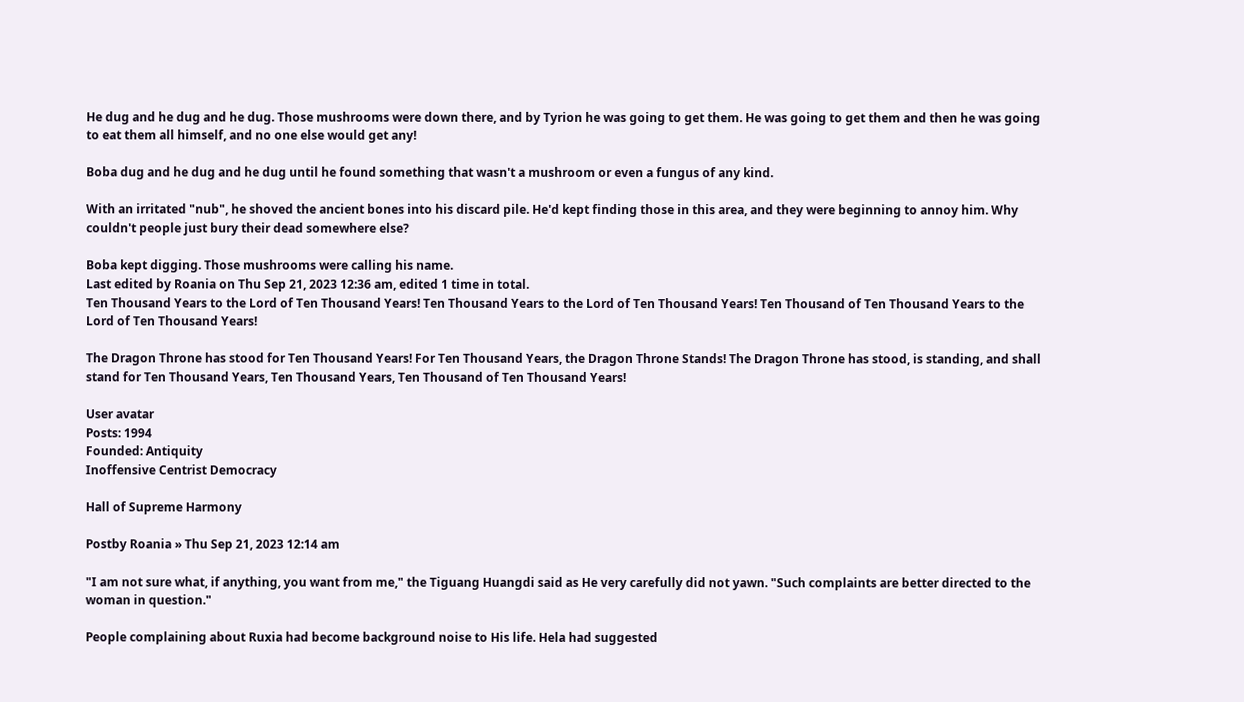He dug and he dug and he dug. Those mushrooms were down there, and by Tyrion he was going to get them. He was going to get them and then he was going to eat them all himself, and no one else would get any!

Boba dug and he dug and he dug until he found something that wasn't a mushroom or even a fungus of any kind.

With an irritated "nub", he shoved the ancient bones into his discard pile. He'd kept finding those in this area, and they were beginning to annoy him. Why couldn't people just bury their dead somewhere else?

Boba kept digging. Those mushrooms were calling his name.
Last edited by Roania on Thu Sep 21, 2023 12:36 am, edited 1 time in total.
Ten Thousand Years to the Lord of Ten Thousand Years! Ten Thousand Years to the Lord of Ten Thousand Years! Ten Thousand of Ten Thousand Years to the Lord of Ten Thousand Years!

The Dragon Throne has stood for Ten Thousand Years! For Ten Thousand Years, the Dragon Throne Stands! The Dragon Throne has stood, is standing, and shall stand for Ten Thousand Years, Ten Thousand Years, Ten Thousand of Ten Thousand Years!

User avatar
Posts: 1994
Founded: Antiquity
Inoffensive Centrist Democracy

Hall of Supreme Harmony

Postby Roania » Thu Sep 21, 2023 12:14 am

"I am not sure what, if anything, you want from me," the Tiguang Huangdi said as He very carefully did not yawn. "Such complaints are better directed to the woman in question."

People complaining about Ruxia had become background noise to His life. Hela had suggested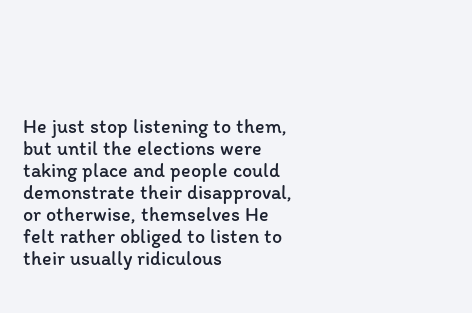He just stop listening to them, but until the elections were taking place and people could demonstrate their disapproval, or otherwise, themselves He felt rather obliged to listen to their usually ridiculous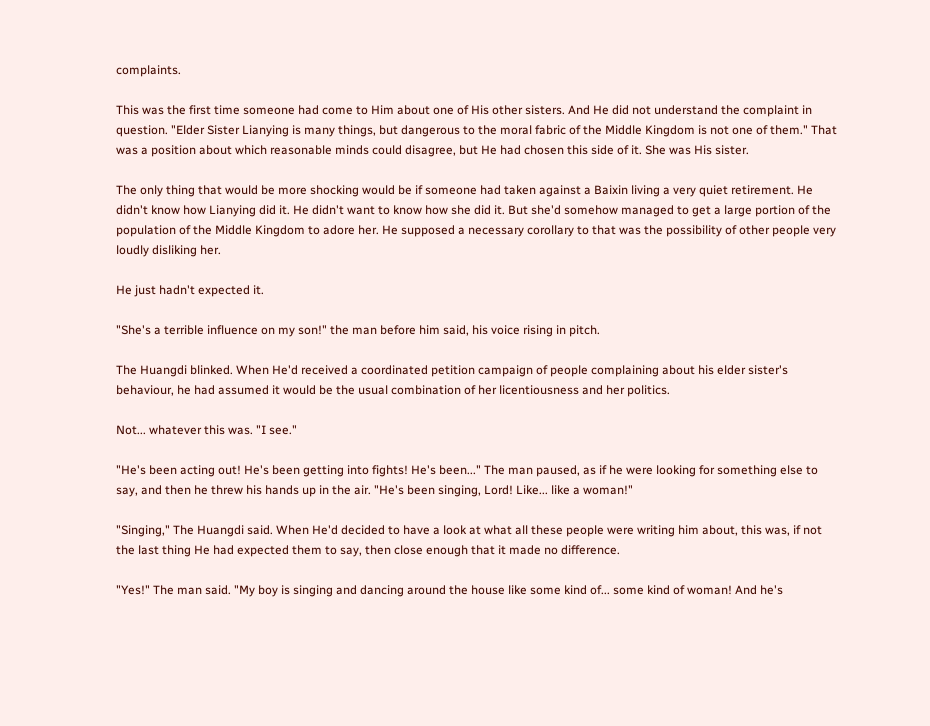complaints.

This was the first time someone had come to Him about one of His other sisters. And He did not understand the complaint in question. "Elder Sister Lianying is many things, but dangerous to the moral fabric of the Middle Kingdom is not one of them." That was a position about which reasonable minds could disagree, but He had chosen this side of it. She was His sister.

The only thing that would be more shocking would be if someone had taken against a Baixin living a very quiet retirement. He didn't know how Lianying did it. He didn't want to know how she did it. But she'd somehow managed to get a large portion of the population of the Middle Kingdom to adore her. He supposed a necessary corollary to that was the possibility of other people very loudly disliking her.

He just hadn't expected it.

"She's a terrible influence on my son!" the man before him said, his voice rising in pitch.

The Huangdi blinked. When He'd received a coordinated petition campaign of people complaining about his elder sister's behaviour, he had assumed it would be the usual combination of her licentiousness and her politics.

Not... whatever this was. "I see."

"He's been acting out! He's been getting into fights! He's been..." The man paused, as if he were looking for something else to say, and then he threw his hands up in the air. "He's been singing, Lord! Like... like a woman!"

"Singing," The Huangdi said. When He'd decided to have a look at what all these people were writing him about, this was, if not the last thing He had expected them to say, then close enough that it made no difference.

"Yes!" The man said. "My boy is singing and dancing around the house like some kind of... some kind of woman! And he's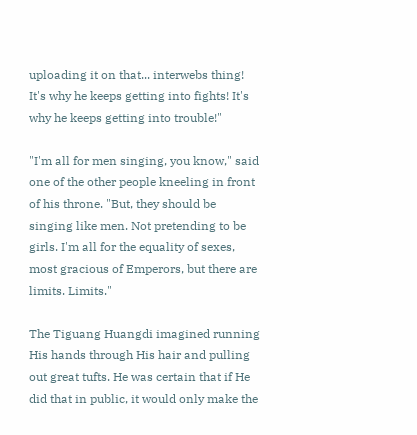uploading it on that... interwebs thing! It's why he keeps getting into fights! It's why he keeps getting into trouble!"

"I'm all for men singing, you know," said one of the other people kneeling in front of his throne. "But, they should be singing like men. Not pretending to be girls. I'm all for the equality of sexes, most gracious of Emperors, but there are limits. Limits."

The Tiguang Huangdi imagined running His hands through His hair and pulling out great tufts. He was certain that if He did that in public, it would only make the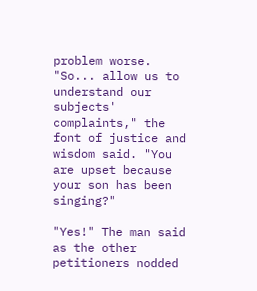problem worse. "So... allow us to understand our subjects' complaints," the font of justice and wisdom said. "You are upset because your son has been singing?"

"Yes!" The man said as the other petitioners nodded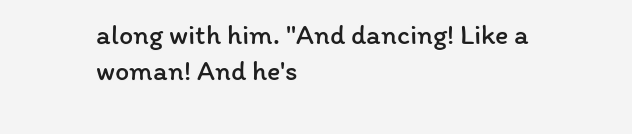along with him. "And dancing! Like a woman! And he's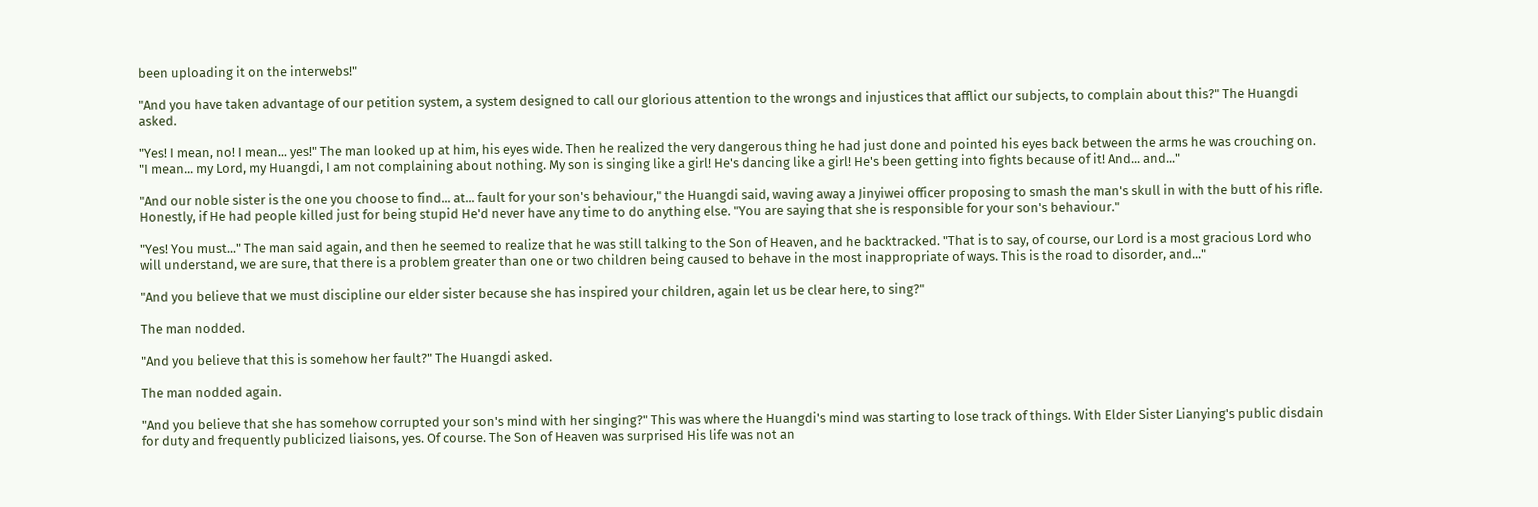been uploading it on the interwebs!"

"And you have taken advantage of our petition system, a system designed to call our glorious attention to the wrongs and injustices that afflict our subjects, to complain about this?" The Huangdi asked.

"Yes! I mean, no! I mean... yes!" The man looked up at him, his eyes wide. Then he realized the very dangerous thing he had just done and pointed his eyes back between the arms he was crouching on. "I mean... my Lord, my Huangdi, I am not complaining about nothing. My son is singing like a girl! He's dancing like a girl! He's been getting into fights because of it! And... and..."

"And our noble sister is the one you choose to find... at... fault for your son's behaviour," the Huangdi said, waving away a Jinyiwei officer proposing to smash the man's skull in with the butt of his rifle. Honestly, if He had people killed just for being stupid He'd never have any time to do anything else. "You are saying that she is responsible for your son's behaviour."

"Yes! You must..." The man said again, and then he seemed to realize that he was still talking to the Son of Heaven, and he backtracked. "That is to say, of course, our Lord is a most gracious Lord who will understand, we are sure, that there is a problem greater than one or two children being caused to behave in the most inappropriate of ways. This is the road to disorder, and..."

"And you believe that we must discipline our elder sister because she has inspired your children, again let us be clear here, to sing?"

The man nodded.

"And you believe that this is somehow her fault?" The Huangdi asked.

The man nodded again.

"And you believe that she has somehow corrupted your son's mind with her singing?" This was where the Huangdi's mind was starting to lose track of things. With Elder Sister Lianying's public disdain for duty and frequently publicized liaisons, yes. Of course. The Son of Heaven was surprised His life was not an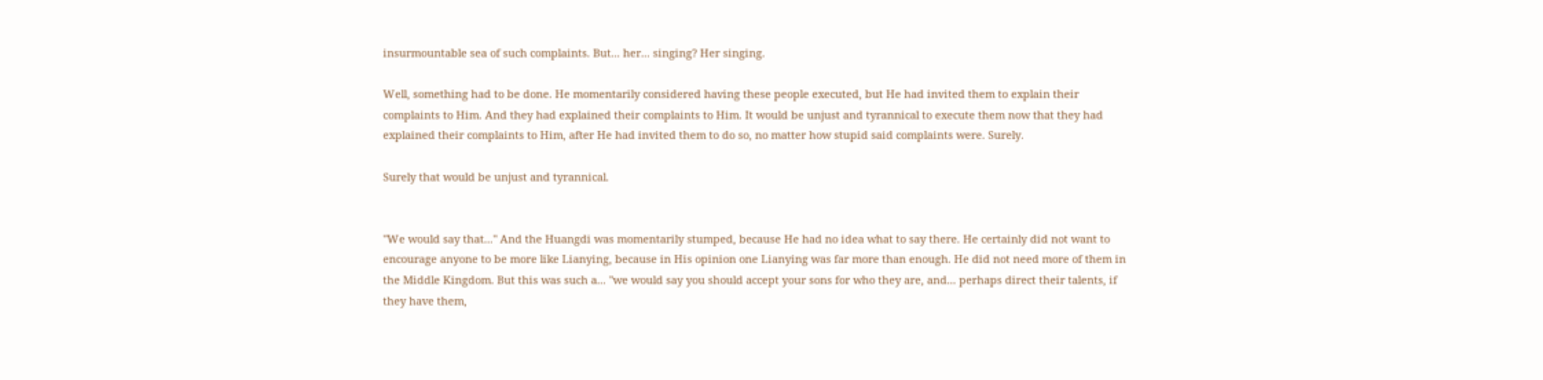insurmountable sea of such complaints. But... her... singing? Her singing.

Well, something had to be done. He momentarily considered having these people executed, but He had invited them to explain their complaints to Him. And they had explained their complaints to Him. It would be unjust and tyrannical to execute them now that they had explained their complaints to Him, after He had invited them to do so, no matter how stupid said complaints were. Surely.

Surely that would be unjust and tyrannical.


"We would say that..." And the Huangdi was momentarily stumped, because He had no idea what to say there. He certainly did not want to encourage anyone to be more like Lianying, because in His opinion one Lianying was far more than enough. He did not need more of them in the Middle Kingdom. But this was such a... "we would say you should accept your sons for who they are, and... perhaps direct their talents, if they have them,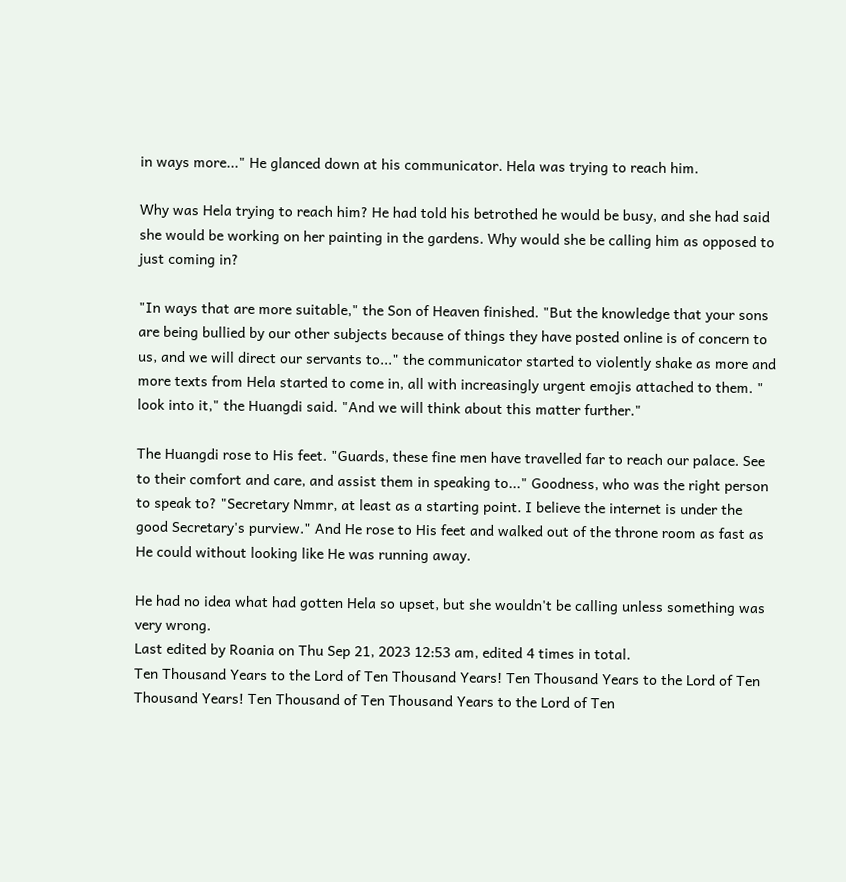in ways more..." He glanced down at his communicator. Hela was trying to reach him.

Why was Hela trying to reach him? He had told his betrothed he would be busy, and she had said she would be working on her painting in the gardens. Why would she be calling him as opposed to just coming in?

"In ways that are more suitable," the Son of Heaven finished. "But the knowledge that your sons are being bullied by our other subjects because of things they have posted online is of concern to us, and we will direct our servants to..." the communicator started to violently shake as more and more texts from Hela started to come in, all with increasingly urgent emojis attached to them. " look into it," the Huangdi said. "And we will think about this matter further."

The Huangdi rose to His feet. "Guards, these fine men have travelled far to reach our palace. See to their comfort and care, and assist them in speaking to..." Goodness, who was the right person to speak to? "Secretary Nmmr, at least as a starting point. I believe the internet is under the good Secretary's purview." And He rose to His feet and walked out of the throne room as fast as He could without looking like He was running away.

He had no idea what had gotten Hela so upset, but she wouldn't be calling unless something was very wrong.
Last edited by Roania on Thu Sep 21, 2023 12:53 am, edited 4 times in total.
Ten Thousand Years to the Lord of Ten Thousand Years! Ten Thousand Years to the Lord of Ten Thousand Years! Ten Thousand of Ten Thousand Years to the Lord of Ten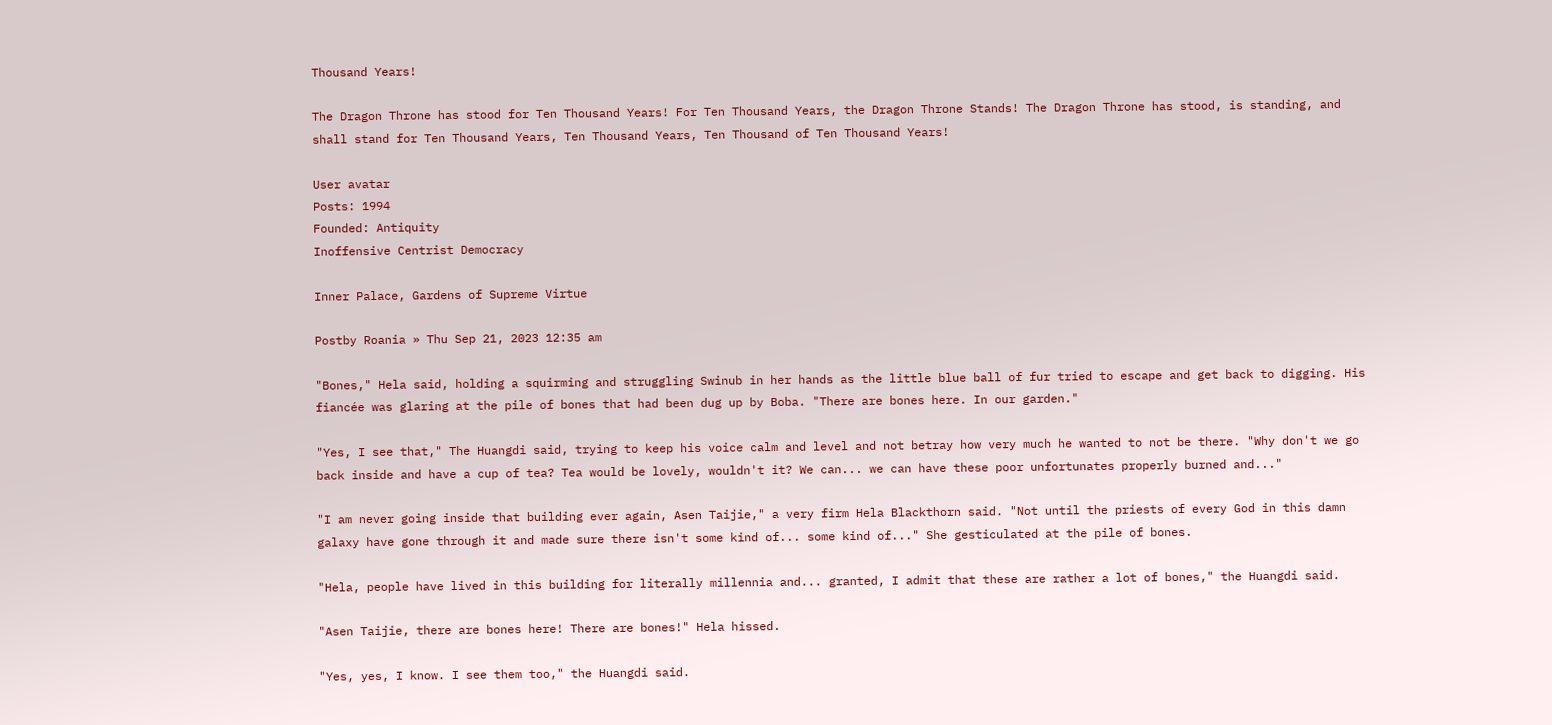Thousand Years!

The Dragon Throne has stood for Ten Thousand Years! For Ten Thousand Years, the Dragon Throne Stands! The Dragon Throne has stood, is standing, and shall stand for Ten Thousand Years, Ten Thousand Years, Ten Thousand of Ten Thousand Years!

User avatar
Posts: 1994
Founded: Antiquity
Inoffensive Centrist Democracy

Inner Palace, Gardens of Supreme Virtue

Postby Roania » Thu Sep 21, 2023 12:35 am

"Bones," Hela said, holding a squirming and struggling Swinub in her hands as the little blue ball of fur tried to escape and get back to digging. His fiancée was glaring at the pile of bones that had been dug up by Boba. "There are bones here. In our garden."

"Yes, I see that," The Huangdi said, trying to keep his voice calm and level and not betray how very much he wanted to not be there. "Why don't we go back inside and have a cup of tea? Tea would be lovely, wouldn't it? We can... we can have these poor unfortunates properly burned and..."

"I am never going inside that building ever again, Asen Taijie," a very firm Hela Blackthorn said. "Not until the priests of every God in this damn galaxy have gone through it and made sure there isn't some kind of... some kind of..." She gesticulated at the pile of bones.

"Hela, people have lived in this building for literally millennia and... granted, I admit that these are rather a lot of bones," the Huangdi said.

"Asen Taijie, there are bones here! There are bones!" Hela hissed.

"Yes, yes, I know. I see them too," the Huangdi said.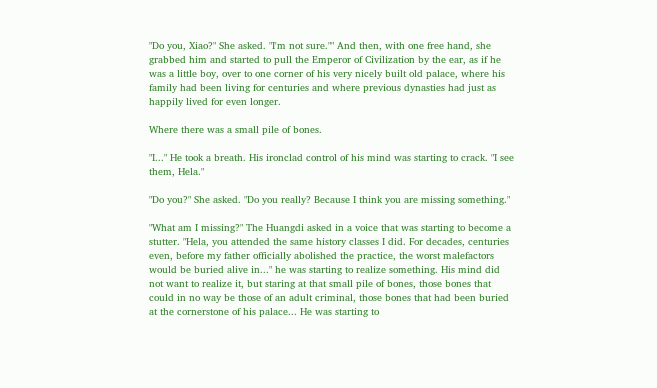"Do you, Xiao?" She asked. "I'm not sure."" And then, with one free hand, she grabbed him and started to pull the Emperor of Civilization by the ear, as if he was a little boy, over to one corner of his very nicely built old palace, where his family had been living for centuries and where previous dynasties had just as happily lived for even longer.

Where there was a small pile of bones.

"I..." He took a breath. His ironclad control of his mind was starting to crack. "I see them, Hela."

"Do you?" She asked. "Do you really? Because I think you are missing something."

"What am I missing?" The Huangdi asked in a voice that was starting to become a stutter. "Hela, you attended the same history classes I did. For decades, centuries even, before my father officially abolished the practice, the worst malefactors would be buried alive in..." he was starting to realize something. His mind did not want to realize it, but staring at that small pile of bones, those bones that could in no way be those of an adult criminal, those bones that had been buried at the cornerstone of his palace... He was starting to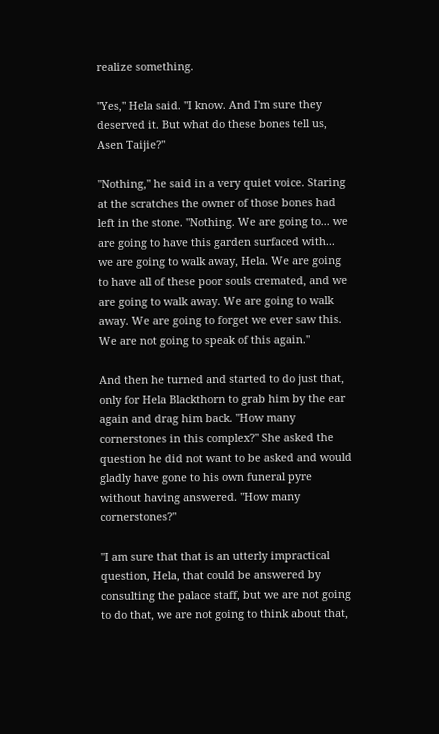realize something.

"Yes," Hela said. "I know. And I'm sure they deserved it. But what do these bones tell us, Asen Taijie?"

"Nothing," he said in a very quiet voice. Staring at the scratches the owner of those bones had left in the stone. "Nothing. We are going to... we are going to have this garden surfaced with... we are going to walk away, Hela. We are going to have all of these poor souls cremated, and we are going to walk away. We are going to walk away. We are going to forget we ever saw this. We are not going to speak of this again."

And then he turned and started to do just that, only for Hela Blackthorn to grab him by the ear again and drag him back. "How many cornerstones in this complex?" She asked the question he did not want to be asked and would gladly have gone to his own funeral pyre without having answered. "How many cornerstones?"

"I am sure that that is an utterly impractical question, Hela, that could be answered by consulting the palace staff, but we are not going to do that, we are not going to think about that,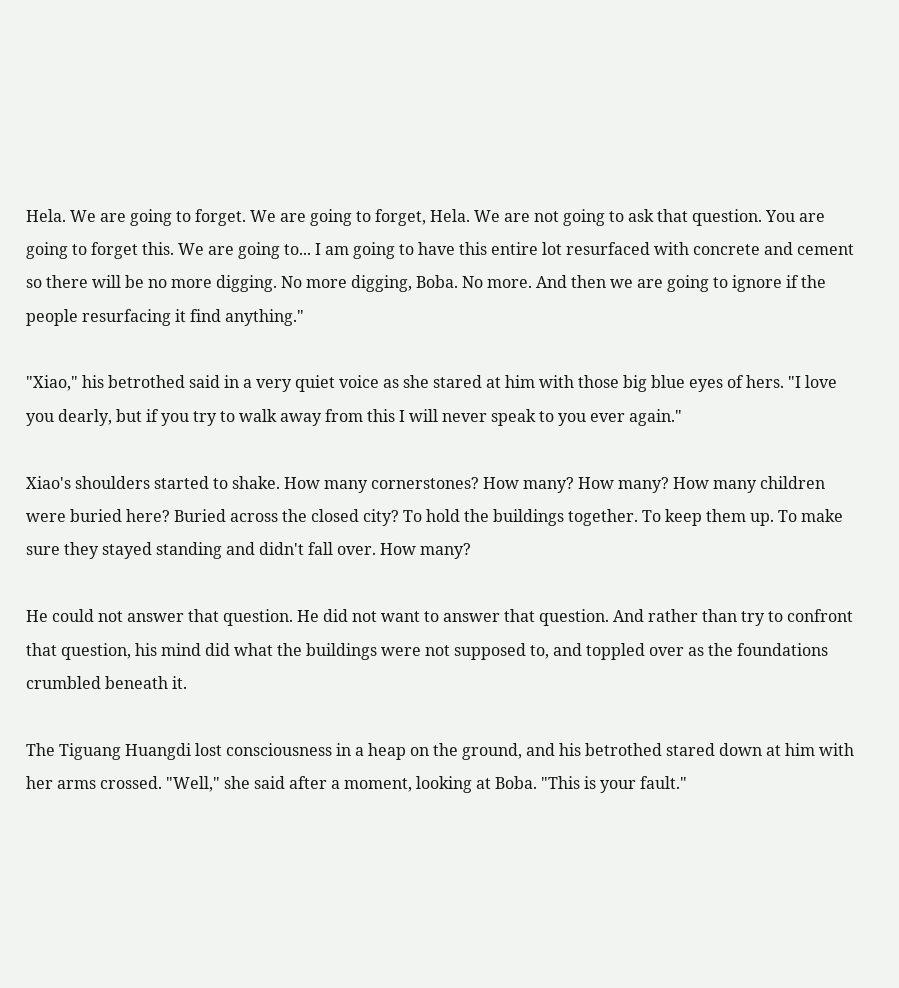Hela. We are going to forget. We are going to forget, Hela. We are not going to ask that question. You are going to forget this. We are going to... I am going to have this entire lot resurfaced with concrete and cement so there will be no more digging. No more digging, Boba. No more. And then we are going to ignore if the people resurfacing it find anything."

"Xiao," his betrothed said in a very quiet voice as she stared at him with those big blue eyes of hers. "I love you dearly, but if you try to walk away from this I will never speak to you ever again."

Xiao's shoulders started to shake. How many cornerstones? How many? How many? How many children were buried here? Buried across the closed city? To hold the buildings together. To keep them up. To make sure they stayed standing and didn't fall over. How many?

He could not answer that question. He did not want to answer that question. And rather than try to confront that question, his mind did what the buildings were not supposed to, and toppled over as the foundations crumbled beneath it.

The Tiguang Huangdi lost consciousness in a heap on the ground, and his betrothed stared down at him with her arms crossed. "Well," she said after a moment, looking at Boba. "This is your fault."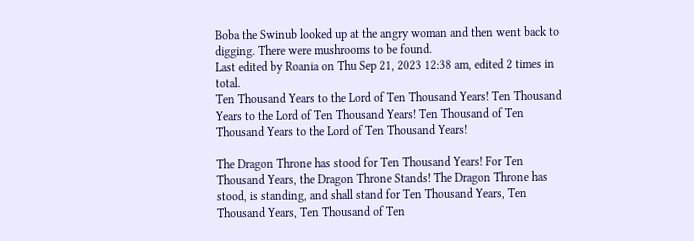Boba the Swinub looked up at the angry woman and then went back to digging. There were mushrooms to be found.
Last edited by Roania on Thu Sep 21, 2023 12:38 am, edited 2 times in total.
Ten Thousand Years to the Lord of Ten Thousand Years! Ten Thousand Years to the Lord of Ten Thousand Years! Ten Thousand of Ten Thousand Years to the Lord of Ten Thousand Years!

The Dragon Throne has stood for Ten Thousand Years! For Ten Thousand Years, the Dragon Throne Stands! The Dragon Throne has stood, is standing, and shall stand for Ten Thousand Years, Ten Thousand Years, Ten Thousand of Ten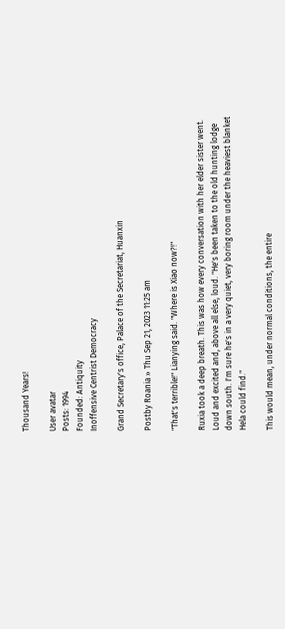Thousand Years!

User avatar
Posts: 1994
Founded: Antiquity
Inoffensive Centrist Democracy

Grand Secretary's office, Palace of the Secretariat, Huanxin

Postby Roania » Thu Sep 21, 2023 11:25 am

"That's terrible!" Lianying said. "Where is Xiao now?!"

Ruxia took a deep breath. This was how every conversation with her elder sister went. Loud and excited and, above all else, loud. "He's been taken to the old hunting lodge down south. I'm sure he's in a very quiet, very boring room under the heaviest blanket Hela could find."

This would mean, under normal conditions, the entire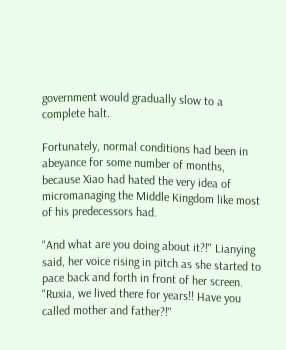government would gradually slow to a complete halt.

Fortunately, normal conditions had been in abeyance for some number of months, because Xiao had hated the very idea of micromanaging the Middle Kingdom like most of his predecessors had.

"And what are you doing about it?!" Lianying said, her voice rising in pitch as she started to pace back and forth in front of her screen. "Ruxia, we lived there for years!! Have you called mother and father?!"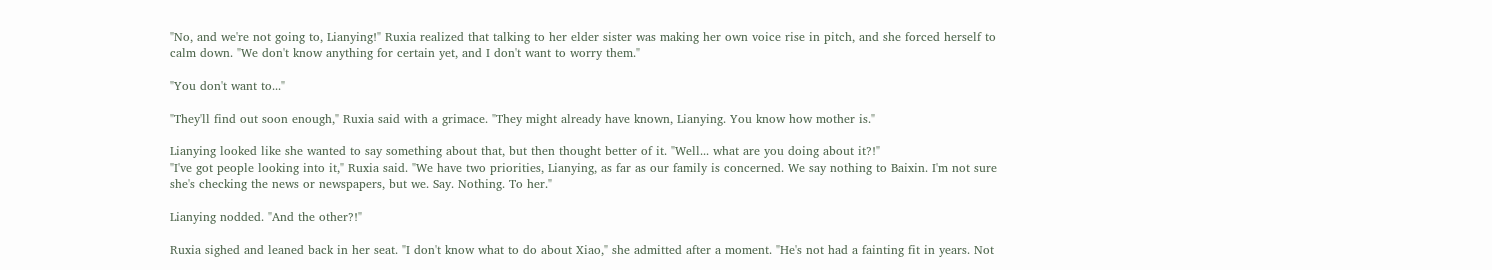"No, and we're not going to, Lianying!" Ruxia realized that talking to her elder sister was making her own voice rise in pitch, and she forced herself to calm down. "We don't know anything for certain yet, and I don't want to worry them."

"You don't want to..."

"They'll find out soon enough," Ruxia said with a grimace. "They might already have known, Lianying. You know how mother is."

Lianying looked like she wanted to say something about that, but then thought better of it. "Well... what are you doing about it?!"
"I've got people looking into it," Ruxia said. "We have two priorities, Lianying, as far as our family is concerned. We say nothing to Baixin. I'm not sure she's checking the news or newspapers, but we. Say. Nothing. To her."

Lianying nodded. "And the other?!"

Ruxia sighed and leaned back in her seat. "I don't know what to do about Xiao," she admitted after a moment. "He's not had a fainting fit in years. Not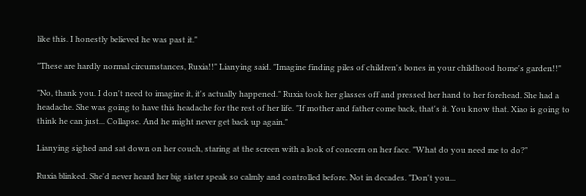like this. I honestly believed he was past it."

"These are hardly normal circumstances, Ruxia!!" Lianying said. "Imagine finding piles of children's bones in your childhood home's garden!!"

"No, thank you. I don't need to imagine it, it's actually happened." Ruxia took her glasses off and pressed her hand to her forehead. She had a headache. She was going to have this headache for the rest of her life. "If mother and father come back, that's it. You know that. Xiao is going to think he can just... Collapse. And he might never get back up again."

Lianying sighed and sat down on her couch, staring at the screen with a look of concern on her face. "What do you need me to do?"

Ruxia blinked. She'd never heard her big sister speak so calmly and controlled before. Not in decades. "Don't you...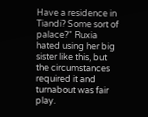Have a residence in Tiandi? Some sort of palace?" Ruxia hated using her big sister like this, but the circumstances required it and turnabout was fair play.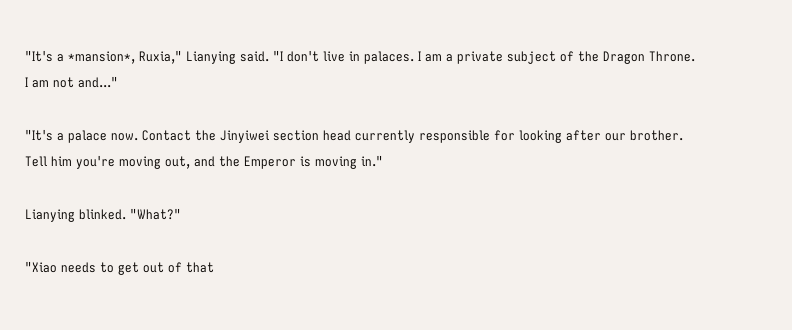"It's a *mansion*, Ruxia," Lianying said. "I don't live in palaces. I am a private subject of the Dragon Throne. I am not and..."

"It's a palace now. Contact the Jinyiwei section head currently responsible for looking after our brother. Tell him you're moving out, and the Emperor is moving in."

Lianying blinked. "What?"

"Xiao needs to get out of that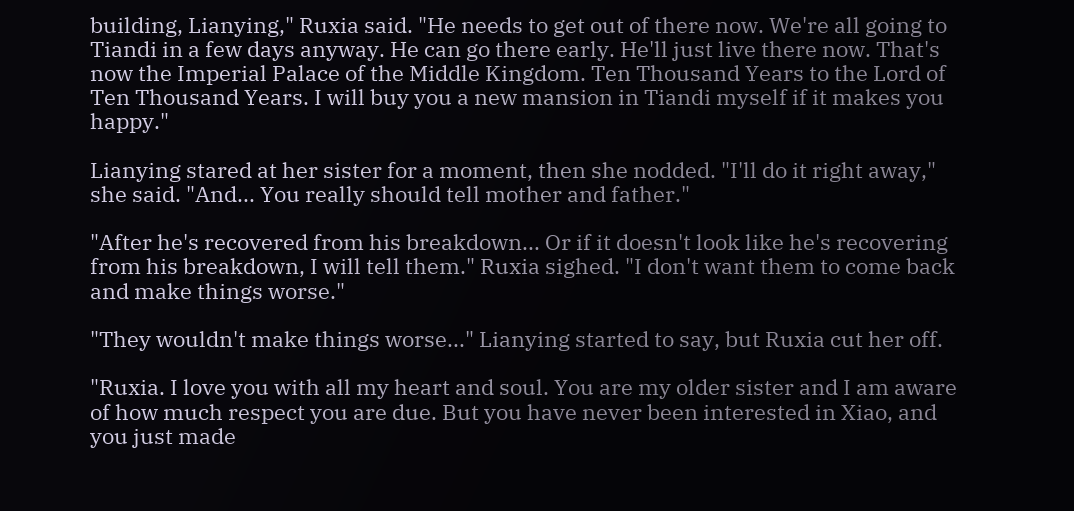building, Lianying," Ruxia said. "He needs to get out of there now. We're all going to Tiandi in a few days anyway. He can go there early. He'll just live there now. That's now the Imperial Palace of the Middle Kingdom. Ten Thousand Years to the Lord of Ten Thousand Years. I will buy you a new mansion in Tiandi myself if it makes you happy."

Lianying stared at her sister for a moment, then she nodded. "I'll do it right away," she said. "And... You really should tell mother and father."

"After he's recovered from his breakdown... Or if it doesn't look like he's recovering from his breakdown, I will tell them." Ruxia sighed. "I don't want them to come back and make things worse."

"They wouldn't make things worse..." Lianying started to say, but Ruxia cut her off.

"Ruxia. I love you with all my heart and soul. You are my older sister and I am aware of how much respect you are due. But you have never been interested in Xiao, and you just made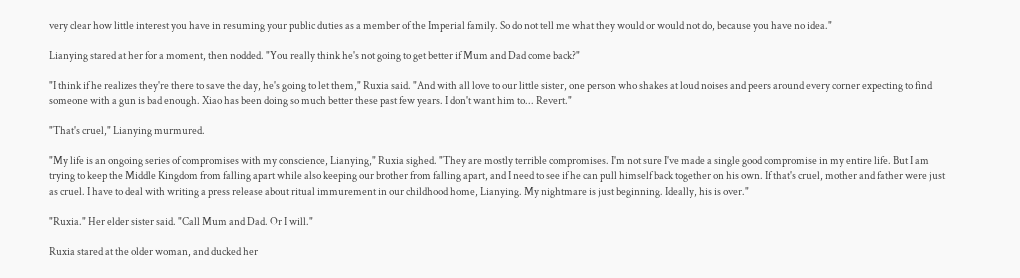very clear how little interest you have in resuming your public duties as a member of the Imperial family. So do not tell me what they would or would not do, because you have no idea."

Lianying stared at her for a moment, then nodded. "You really think he's not going to get better if Mum and Dad come back?"

"I think if he realizes they're there to save the day, he's going to let them," Ruxia said. "And with all love to our little sister, one person who shakes at loud noises and peers around every corner expecting to find someone with a gun is bad enough. Xiao has been doing so much better these past few years. I don't want him to... Revert."

"That's cruel," Lianying murmured.

"My life is an ongoing series of compromises with my conscience, Lianying," Ruxia sighed. "They are mostly terrible compromises. I'm not sure I've made a single good compromise in my entire life. But I am trying to keep the Middle Kingdom from falling apart while also keeping our brother from falling apart, and I need to see if he can pull himself back together on his own. If that's cruel, mother and father were just as cruel. I have to deal with writing a press release about ritual immurement in our childhood home, Lianying. My nightmare is just beginning. Ideally, his is over."

"Ruxia." Her elder sister said. "Call Mum and Dad. Or I will."

Ruxia stared at the older woman, and ducked her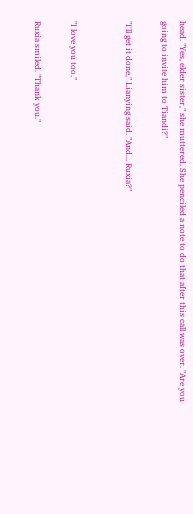head. "Yes, elder sister," she muttered. She penciled a note to do that after this call was over. "Are you going to invite him to Tiandi?"

"I'll get it done," Lianying said. "And... Ruxia?"


"I love you too."

Ruxia smiled. "Thank you."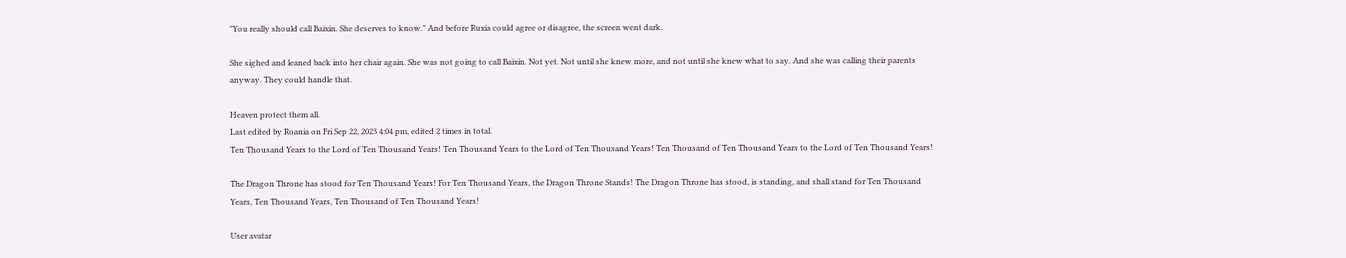"You really should call Baixin. She deserves to know." And before Ruxia could agree or disagree, the screen went dark.

She sighed and leaned back into her chair again. She was not going to call Baixin. Not yet. Not until she knew more, and not until she knew what to say. And she was calling their parents anyway. They could handle that.

Heaven protect them all.
Last edited by Roania on Fri Sep 22, 2023 4:04 pm, edited 2 times in total.
Ten Thousand Years to the Lord of Ten Thousand Years! Ten Thousand Years to the Lord of Ten Thousand Years! Ten Thousand of Ten Thousand Years to the Lord of Ten Thousand Years!

The Dragon Throne has stood for Ten Thousand Years! For Ten Thousand Years, the Dragon Throne Stands! The Dragon Throne has stood, is standing, and shall stand for Ten Thousand Years, Ten Thousand Years, Ten Thousand of Ten Thousand Years!

User avatar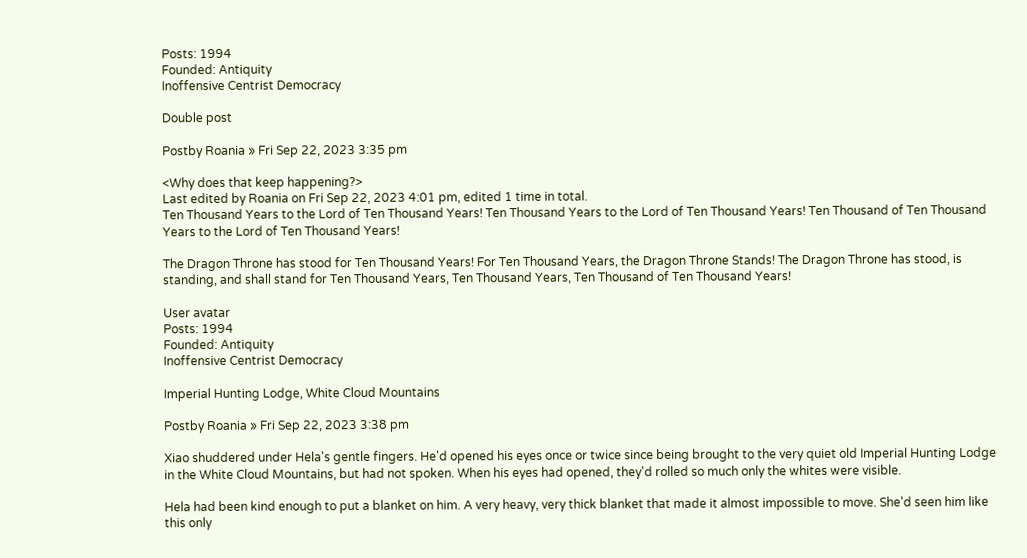Posts: 1994
Founded: Antiquity
Inoffensive Centrist Democracy

Double post

Postby Roania » Fri Sep 22, 2023 3:35 pm

<Why does that keep happening?>
Last edited by Roania on Fri Sep 22, 2023 4:01 pm, edited 1 time in total.
Ten Thousand Years to the Lord of Ten Thousand Years! Ten Thousand Years to the Lord of Ten Thousand Years! Ten Thousand of Ten Thousand Years to the Lord of Ten Thousand Years!

The Dragon Throne has stood for Ten Thousand Years! For Ten Thousand Years, the Dragon Throne Stands! The Dragon Throne has stood, is standing, and shall stand for Ten Thousand Years, Ten Thousand Years, Ten Thousand of Ten Thousand Years!

User avatar
Posts: 1994
Founded: Antiquity
Inoffensive Centrist Democracy

Imperial Hunting Lodge, White Cloud Mountains

Postby Roania » Fri Sep 22, 2023 3:38 pm

Xiao shuddered under Hela's gentle fingers. He'd opened his eyes once or twice since being brought to the very quiet old Imperial Hunting Lodge in the White Cloud Mountains, but had not spoken. When his eyes had opened, they'd rolled so much only the whites were visible.

Hela had been kind enough to put a blanket on him. A very heavy, very thick blanket that made it almost impossible to move. She'd seen him like this only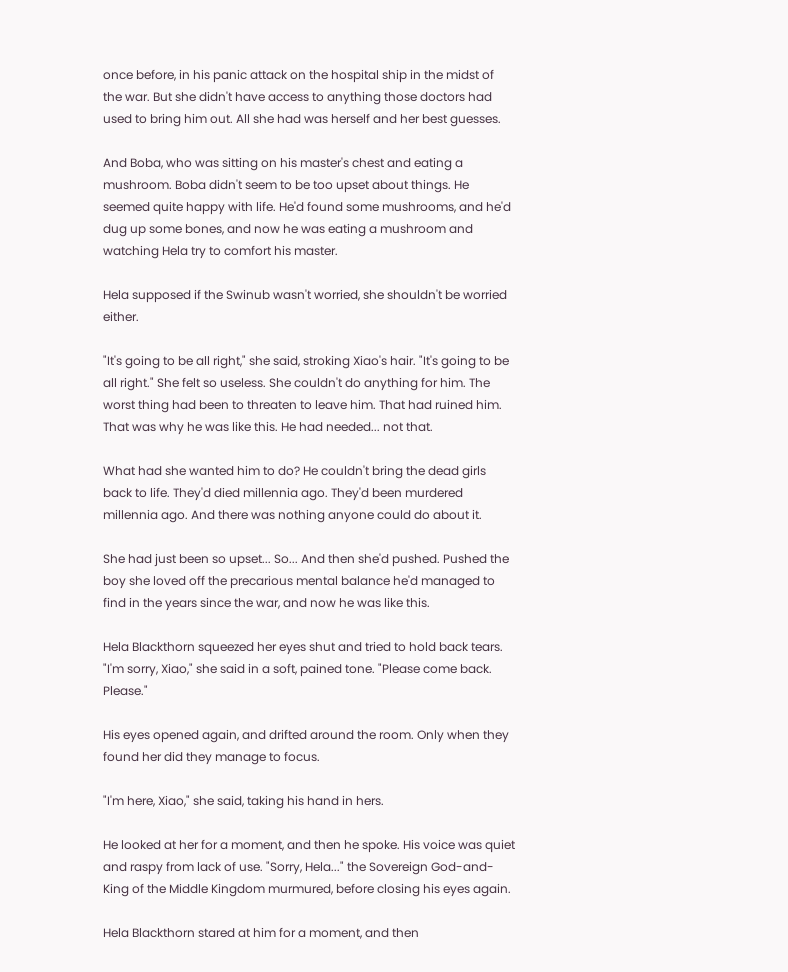once before, in his panic attack on the hospital ship in the midst of the war. But she didn't have access to anything those doctors had used to bring him out. All she had was herself and her best guesses.

And Boba, who was sitting on his master's chest and eating a mushroom. Boba didn't seem to be too upset about things. He seemed quite happy with life. He'd found some mushrooms, and he'd dug up some bones, and now he was eating a mushroom and watching Hela try to comfort his master.

Hela supposed if the Swinub wasn't worried, she shouldn't be worried either.

"It's going to be all right," she said, stroking Xiao's hair. "It's going to be all right." She felt so useless. She couldn't do anything for him. The worst thing had been to threaten to leave him. That had ruined him. That was why he was like this. He had needed... not that.

What had she wanted him to do? He couldn't bring the dead girls back to life. They'd died millennia ago. They'd been murdered millennia ago. And there was nothing anyone could do about it.

She had just been so upset... So... And then she'd pushed. Pushed the boy she loved off the precarious mental balance he'd managed to find in the years since the war, and now he was like this.

Hela Blackthorn squeezed her eyes shut and tried to hold back tears. "I'm sorry, Xiao," she said in a soft, pained tone. "Please come back. Please."

His eyes opened again, and drifted around the room. Only when they found her did they manage to focus.

"I'm here, Xiao," she said, taking his hand in hers.

He looked at her for a moment, and then he spoke. His voice was quiet and raspy from lack of use. "Sorry, Hela..." the Sovereign God-and-King of the Middle Kingdom murmured, before closing his eyes again.

Hela Blackthorn stared at him for a moment, and then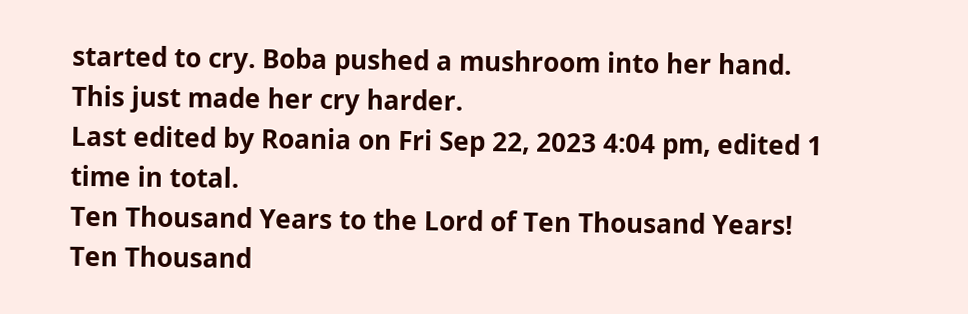started to cry. Boba pushed a mushroom into her hand. This just made her cry harder.
Last edited by Roania on Fri Sep 22, 2023 4:04 pm, edited 1 time in total.
Ten Thousand Years to the Lord of Ten Thousand Years! Ten Thousand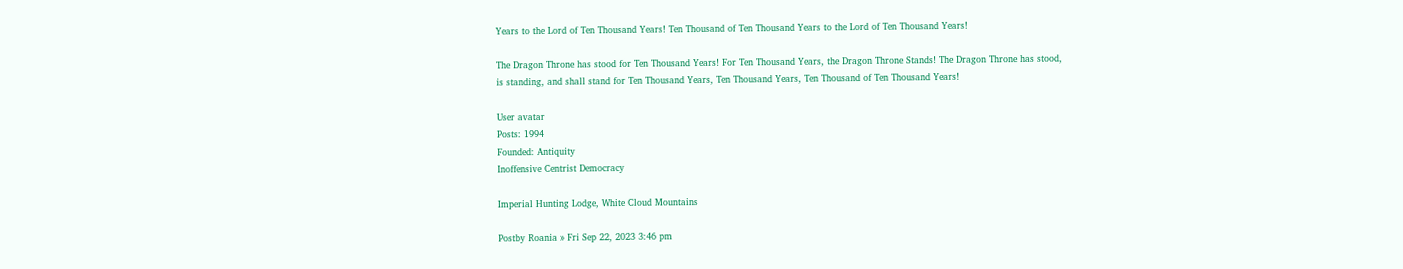Years to the Lord of Ten Thousand Years! Ten Thousand of Ten Thousand Years to the Lord of Ten Thousand Years!

The Dragon Throne has stood for Ten Thousand Years! For Ten Thousand Years, the Dragon Throne Stands! The Dragon Throne has stood, is standing, and shall stand for Ten Thousand Years, Ten Thousand Years, Ten Thousand of Ten Thousand Years!

User avatar
Posts: 1994
Founded: Antiquity
Inoffensive Centrist Democracy

Imperial Hunting Lodge, White Cloud Mountains

Postby Roania » Fri Sep 22, 2023 3:46 pm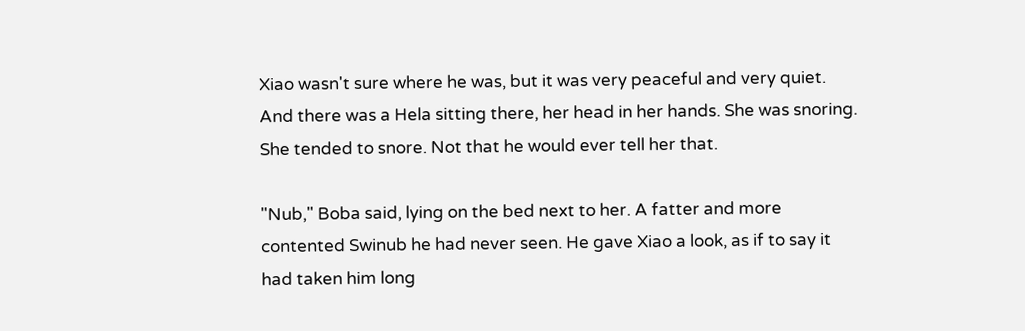Xiao wasn't sure where he was, but it was very peaceful and very quiet. And there was a Hela sitting there, her head in her hands. She was snoring. She tended to snore. Not that he would ever tell her that.

"Nub," Boba said, lying on the bed next to her. A fatter and more contented Swinub he had never seen. He gave Xiao a look, as if to say it had taken him long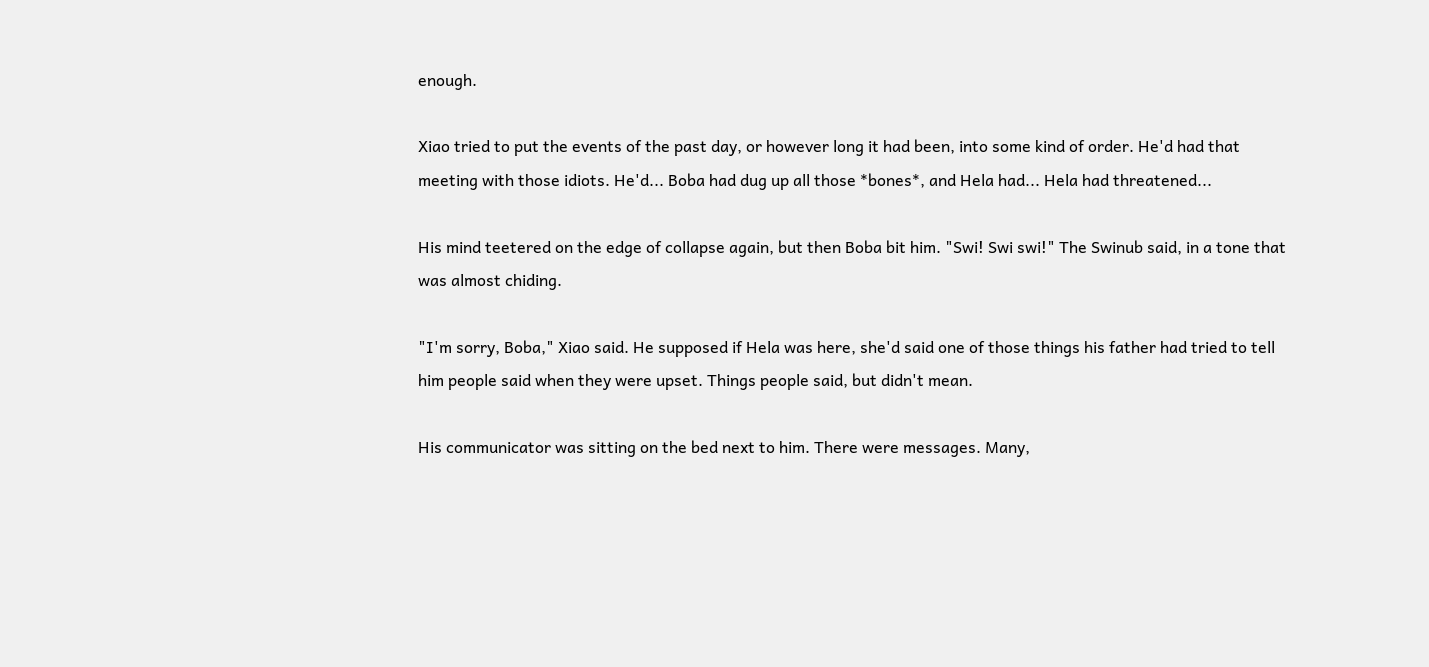enough.

Xiao tried to put the events of the past day, or however long it had been, into some kind of order. He'd had that meeting with those idiots. He'd... Boba had dug up all those *bones*, and Hela had... Hela had threatened...

His mind teetered on the edge of collapse again, but then Boba bit him. "Swi! Swi swi!" The Swinub said, in a tone that was almost chiding.

"I'm sorry, Boba," Xiao said. He supposed if Hela was here, she'd said one of those things his father had tried to tell him people said when they were upset. Things people said, but didn't mean.

His communicator was sitting on the bed next to him. There were messages. Many,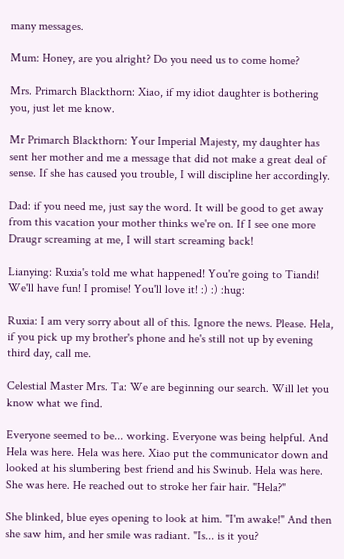many messages.

Mum: Honey, are you alright? Do you need us to come home?

Mrs. Primarch Blackthorn: Xiao, if my idiot daughter is bothering you, just let me know.

Mr Primarch Blackthorn: Your Imperial Majesty, my daughter has sent her mother and me a message that did not make a great deal of sense. If she has caused you trouble, I will discipline her accordingly.

Dad: if you need me, just say the word. It will be good to get away from this vacation your mother thinks we're on. If I see one more Draugr screaming at me, I will start screaming back!

Lianying: Ruxia's told me what happened! You're going to Tiandi! We'll have fun! I promise! You'll love it! :) :) :hug:

Ruxia: I am very sorry about all of this. Ignore the news. Please. Hela, if you pick up my brother's phone and he's still not up by evening third day, call me.

Celestial Master Mrs. Ta: We are beginning our search. Will let you know what we find.

Everyone seemed to be... working. Everyone was being helpful. And Hela was here. Hela was here. Xiao put the communicator down and looked at his slumbering best friend and his Swinub. Hela was here. She was here. He reached out to stroke her fair hair. "Hela?"

She blinked, blue eyes opening to look at him. "I'm awake!" And then she saw him, and her smile was radiant. "Is... is it you?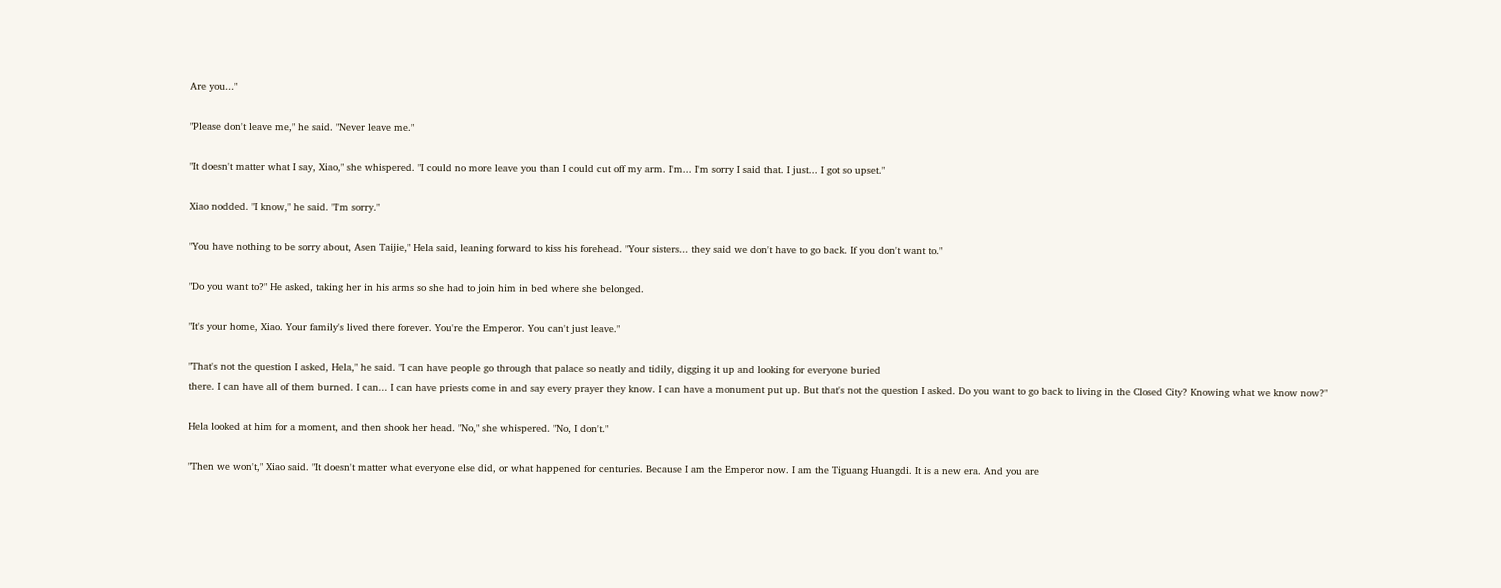Are you..."

"Please don't leave me," he said. "Never leave me."

"It doesn't matter what I say, Xiao," she whispered. "I could no more leave you than I could cut off my arm. I'm... I'm sorry I said that. I just... I got so upset."

Xiao nodded. "I know," he said. "I'm sorry."

"You have nothing to be sorry about, Asen Taijie," Hela said, leaning forward to kiss his forehead. "Your sisters... they said we don't have to go back. If you don't want to."

"Do you want to?" He asked, taking her in his arms so she had to join him in bed where she belonged.

"It's your home, Xiao. Your family's lived there forever. You're the Emperor. You can't just leave."

"That's not the question I asked, Hela," he said. "I can have people go through that palace so neatly and tidily, digging it up and looking for everyone buried
there. I can have all of them burned. I can... I can have priests come in and say every prayer they know. I can have a monument put up. But that's not the question I asked. Do you want to go back to living in the Closed City? Knowing what we know now?"

Hela looked at him for a moment, and then shook her head. "No," she whispered. "No, I don't."

"Then we won't," Xiao said. "It doesn't matter what everyone else did, or what happened for centuries. Because I am the Emperor now. I am the Tiguang Huangdi. It is a new era. And you are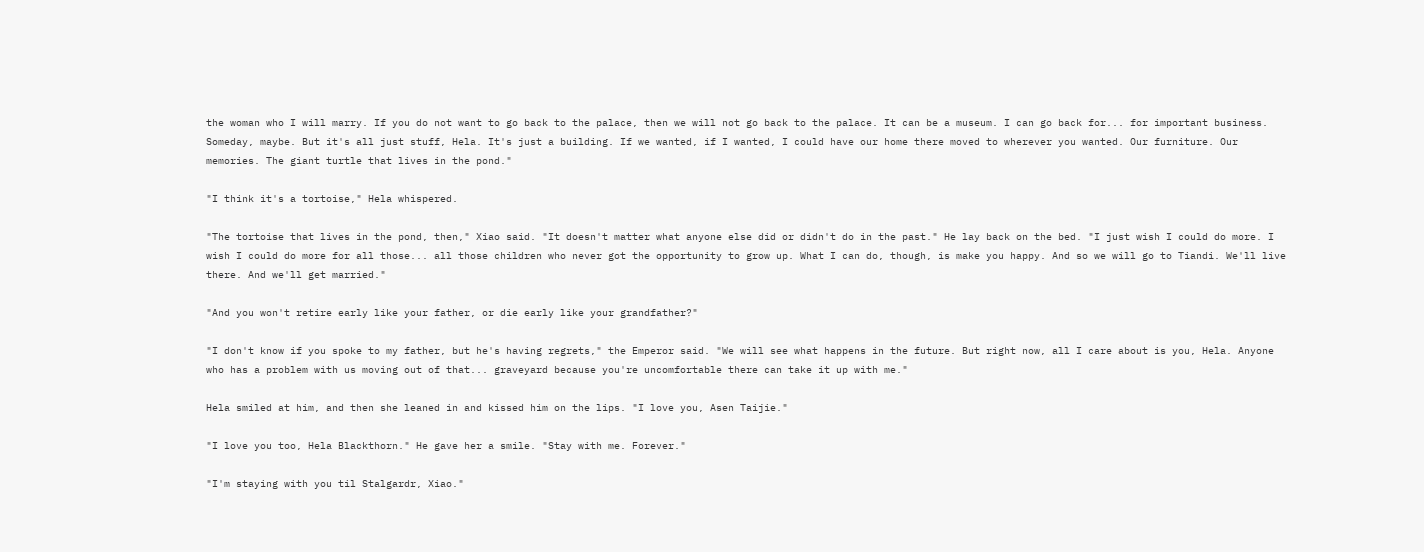the woman who I will marry. If you do not want to go back to the palace, then we will not go back to the palace. It can be a museum. I can go back for... for important business. Someday, maybe. But it's all just stuff, Hela. It's just a building. If we wanted, if I wanted, I could have our home there moved to wherever you wanted. Our furniture. Our memories. The giant turtle that lives in the pond."

"I think it's a tortoise," Hela whispered.

"The tortoise that lives in the pond, then," Xiao said. "It doesn't matter what anyone else did or didn't do in the past." He lay back on the bed. "I just wish I could do more. I wish I could do more for all those... all those children who never got the opportunity to grow up. What I can do, though, is make you happy. And so we will go to Tiandi. We'll live there. And we'll get married."

"And you won't retire early like your father, or die early like your grandfather?"

"I don't know if you spoke to my father, but he's having regrets," the Emperor said. "We will see what happens in the future. But right now, all I care about is you, Hela. Anyone who has a problem with us moving out of that... graveyard because you're uncomfortable there can take it up with me."

Hela smiled at him, and then she leaned in and kissed him on the lips. "I love you, Asen Taijie."

"I love you too, Hela Blackthorn." He gave her a smile. "Stay with me. Forever."

"I'm staying with you til Stalgardr, Xiao."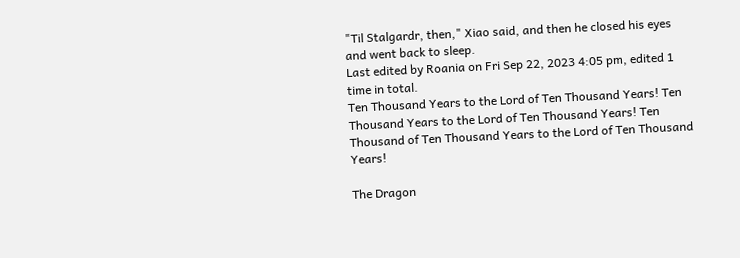"Til Stalgardr, then," Xiao said, and then he closed his eyes and went back to sleep.
Last edited by Roania on Fri Sep 22, 2023 4:05 pm, edited 1 time in total.
Ten Thousand Years to the Lord of Ten Thousand Years! Ten Thousand Years to the Lord of Ten Thousand Years! Ten Thousand of Ten Thousand Years to the Lord of Ten Thousand Years!

The Dragon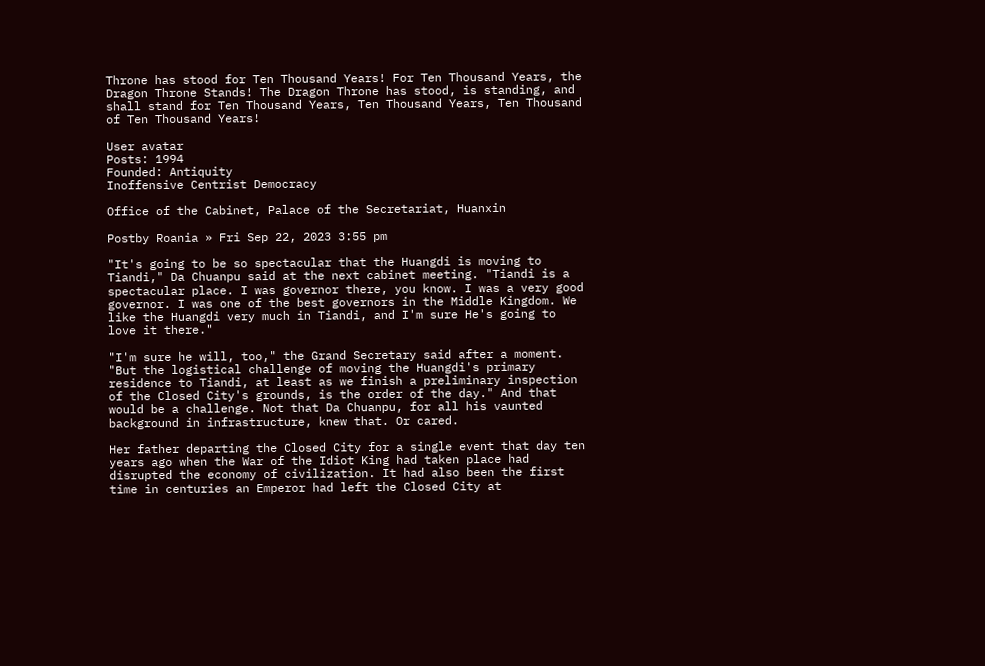Throne has stood for Ten Thousand Years! For Ten Thousand Years, the Dragon Throne Stands! The Dragon Throne has stood, is standing, and shall stand for Ten Thousand Years, Ten Thousand Years, Ten Thousand of Ten Thousand Years!

User avatar
Posts: 1994
Founded: Antiquity
Inoffensive Centrist Democracy

Office of the Cabinet, Palace of the Secretariat, Huanxin

Postby Roania » Fri Sep 22, 2023 3:55 pm

"It's going to be so spectacular that the Huangdi is moving to Tiandi," Da Chuanpu said at the next cabinet meeting. "Tiandi is a spectacular place. I was governor there, you know. I was a very good governor. I was one of the best governors in the Middle Kingdom. We like the Huangdi very much in Tiandi, and I'm sure He's going to love it there."

"I'm sure he will, too," the Grand Secretary said after a moment. "But the logistical challenge of moving the Huangdi's primary residence to Tiandi, at least as we finish a preliminary inspection of the Closed City's grounds, is the order of the day." And that would be a challenge. Not that Da Chuanpu, for all his vaunted background in infrastructure, knew that. Or cared.

Her father departing the Closed City for a single event that day ten years ago when the War of the Idiot King had taken place had disrupted the economy of civilization. It had also been the first time in centuries an Emperor had left the Closed City at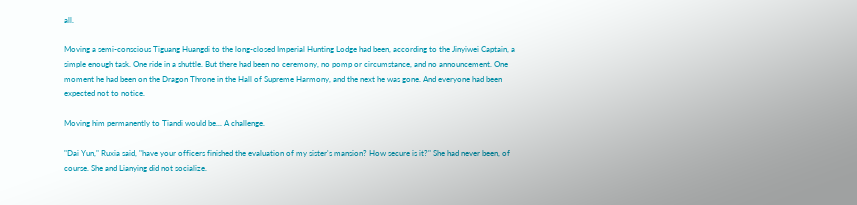all.

Moving a semi-conscious Tiguang Huangdi to the long-closed Imperial Hunting Lodge had been, according to the Jinyiwei Captain, a simple enough task. One ride in a shuttle. But there had been no ceremony, no pomp or circumstance, and no announcement. One moment he had been on the Dragon Throne in the Hall of Supreme Harmony, and the next he was gone. And everyone had been expected not to notice.

Moving him permanently to Tiandi would be... A challenge.

"Dai Yun," Ruxia said, "have your officers finished the evaluation of my sister's mansion? How secure is it?" She had never been, of course. She and Lianying did not socialize.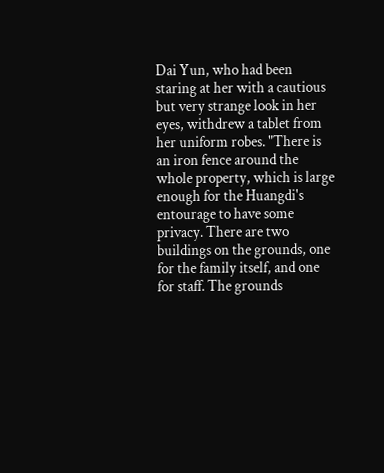Dai Yun, who had been staring at her with a cautious but very strange look in her eyes, withdrew a tablet from her uniform robes. "There is an iron fence around the whole property, which is large enough for the Huangdi's entourage to have some privacy. There are two buildings on the grounds, one for the family itself, and one for staff. The grounds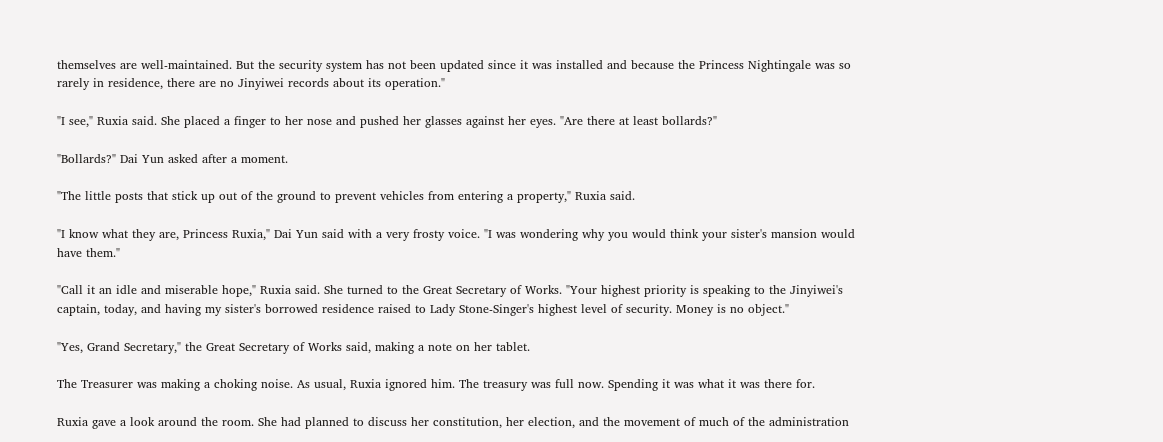themselves are well-maintained. But the security system has not been updated since it was installed and because the Princess Nightingale was so rarely in residence, there are no Jinyiwei records about its operation."

"I see," Ruxia said. She placed a finger to her nose and pushed her glasses against her eyes. "Are there at least bollards?"

"Bollards?" Dai Yun asked after a moment.

"The little posts that stick up out of the ground to prevent vehicles from entering a property," Ruxia said.

"I know what they are, Princess Ruxia," Dai Yun said with a very frosty voice. "I was wondering why you would think your sister's mansion would have them."

"Call it an idle and miserable hope," Ruxia said. She turned to the Great Secretary of Works. "Your highest priority is speaking to the Jinyiwei's captain, today, and having my sister's borrowed residence raised to Lady Stone-Singer's highest level of security. Money is no object."

"Yes, Grand Secretary," the Great Secretary of Works said, making a note on her tablet.

The Treasurer was making a choking noise. As usual, Ruxia ignored him. The treasury was full now. Spending it was what it was there for.

Ruxia gave a look around the room. She had planned to discuss her constitution, her election, and the movement of much of the administration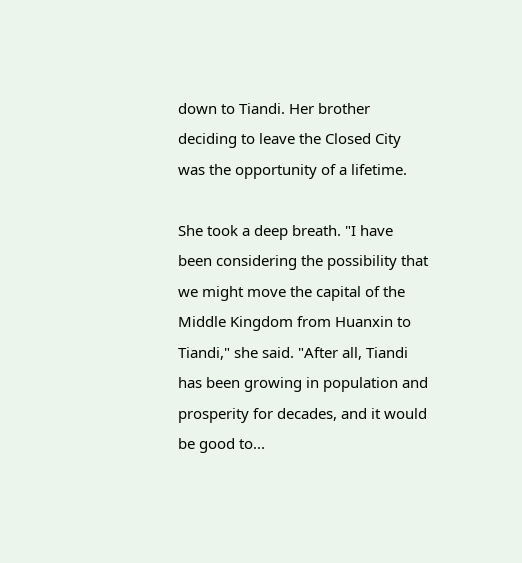down to Tiandi. Her brother deciding to leave the Closed City was the opportunity of a lifetime.

She took a deep breath. "I have been considering the possibility that we might move the capital of the Middle Kingdom from Huanxin to Tiandi," she said. "After all, Tiandi has been growing in population and prosperity for decades, and it would be good to...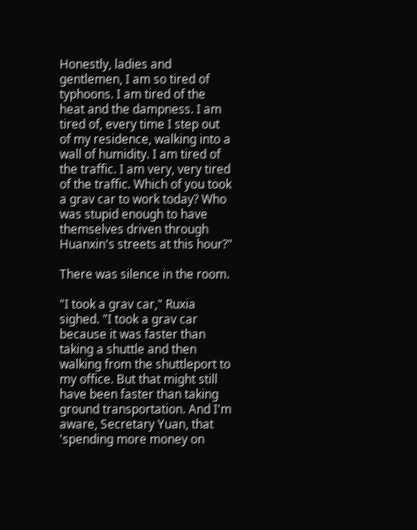Honestly, ladies and gentlemen, I am so tired of typhoons. I am tired of the heat and the dampness. I am tired of, every time I step out of my residence, walking into a wall of humidity. I am tired of the traffic. I am very, very tired of the traffic. Which of you took a grav car to work today? Who was stupid enough to have themselves driven through Huanxin's streets at this hour?"

There was silence in the room.

"I took a grav car," Ruxia sighed. "I took a grav car because it was faster than taking a shuttle and then walking from the shuttleport to my office. But that might still have been faster than taking ground transportation. And I'm aware, Secretary Yuan, that 'spending more money on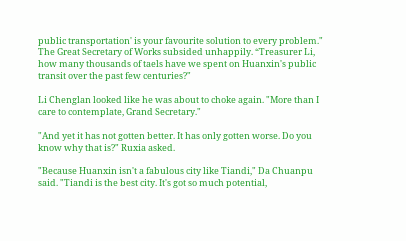public transportation' is your favourite solution to every problem." The Great Secretary of Works subsided unhappily. “Treasurer Li, how many thousands of taels have we spent on Huanxin's public transit over the past few centuries?"

Li Chenglan looked like he was about to choke again. "More than I care to contemplate, Grand Secretary."

"And yet it has not gotten better. It has only gotten worse. Do you know why that is?" Ruxia asked.

"Because Huanxin isn't a fabulous city like Tiandi," Da Chuanpu said. "Tiandi is the best city. It's got so much potential,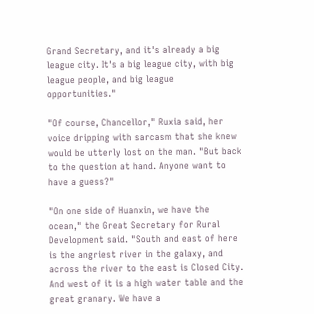Grand Secretary, and it's already a big league city. It's a big league city, with big league people, and big league opportunities."

"Of course, Chancellor," Ruxia said, her voice dripping with sarcasm that she knew would be utterly lost on the man. "But back to the question at hand. Anyone want to have a guess?"

"On one side of Huanxin, we have the ocean," the Great Secretary for Rural Development said. "South and east of here is the angriest river in the galaxy, and across the river to the east is Closed City. And west of it is a high water table and the great granary. We have a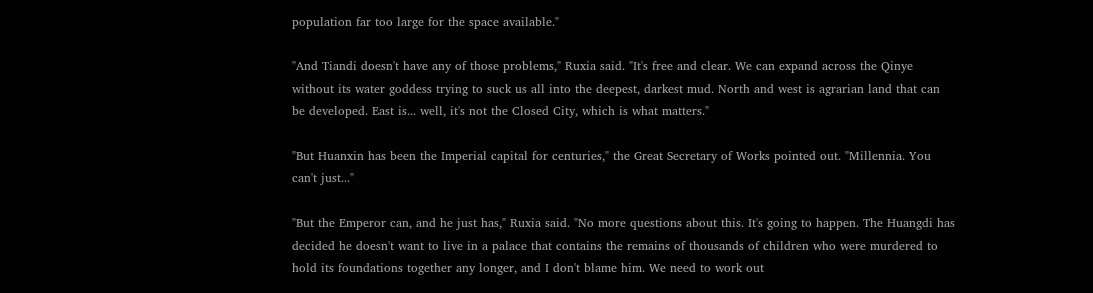population far too large for the space available."

"And Tiandi doesn't have any of those problems," Ruxia said. "It's free and clear. We can expand across the Qinye without its water goddess trying to suck us all into the deepest, darkest mud. North and west is agrarian land that can be developed. East is... well, it's not the Closed City, which is what matters."

"But Huanxin has been the Imperial capital for centuries," the Great Secretary of Works pointed out. "Millennia. You can't just..."

"But the Emperor can, and he just has," Ruxia said. "No more questions about this. It's going to happen. The Huangdi has decided he doesn't want to live in a palace that contains the remains of thousands of children who were murdered to hold its foundations together any longer, and I don't blame him. We need to work out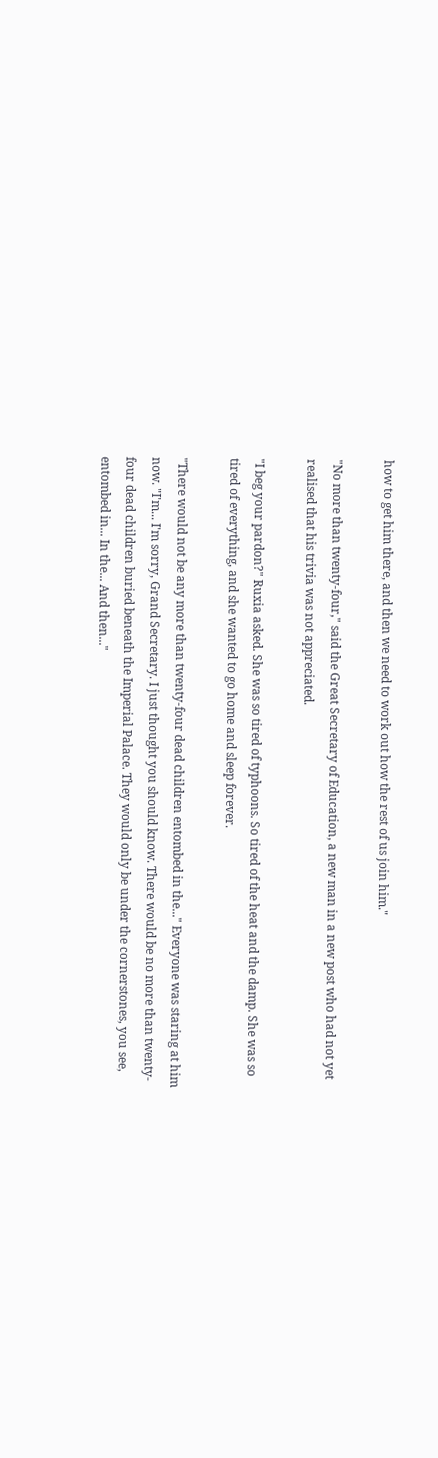how to get him there, and then we need to work out how the rest of us join him."

"No more than twenty-four," said the Great Secretary of Education, a new man in a new post who had not yet realised that his trivia was not appreciated.

"I beg your pardon?" Ruxia asked. She was so tired of typhoons. So tired of the heat and the damp. She was so tired of everything, and she wanted to go home and sleep forever.

"There would not be any more than twenty-four dead children entombed in the..." Everyone was staring at him now. "I'm... I'm sorry, Grand Secretary. I just thought you should know. There would be no more than twenty-four dead children buried beneath the Imperial Palace. They would only be under the cornerstones, you see, entombed in... In the... And then..."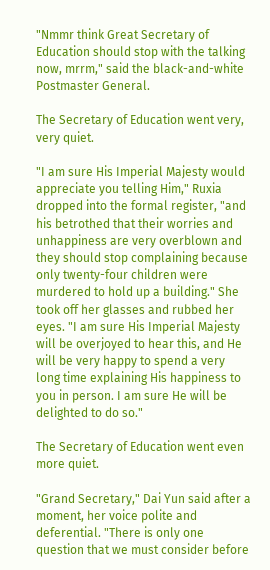"Nmmr think Great Secretary of Education should stop with the talking now, mrrm," said the black-and-white Postmaster General.

The Secretary of Education went very, very quiet.

"I am sure His Imperial Majesty would appreciate you telling Him," Ruxia dropped into the formal register, "and his betrothed that their worries and unhappiness are very overblown and they should stop complaining because only twenty-four children were murdered to hold up a building." She took off her glasses and rubbed her eyes. "I am sure His Imperial Majesty will be overjoyed to hear this, and He will be very happy to spend a very long time explaining His happiness to you in person. I am sure He will be delighted to do so."

The Secretary of Education went even more quiet.

"Grand Secretary," Dai Yun said after a moment, her voice polite and deferential. "There is only one question that we must consider before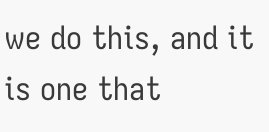we do this, and it is one that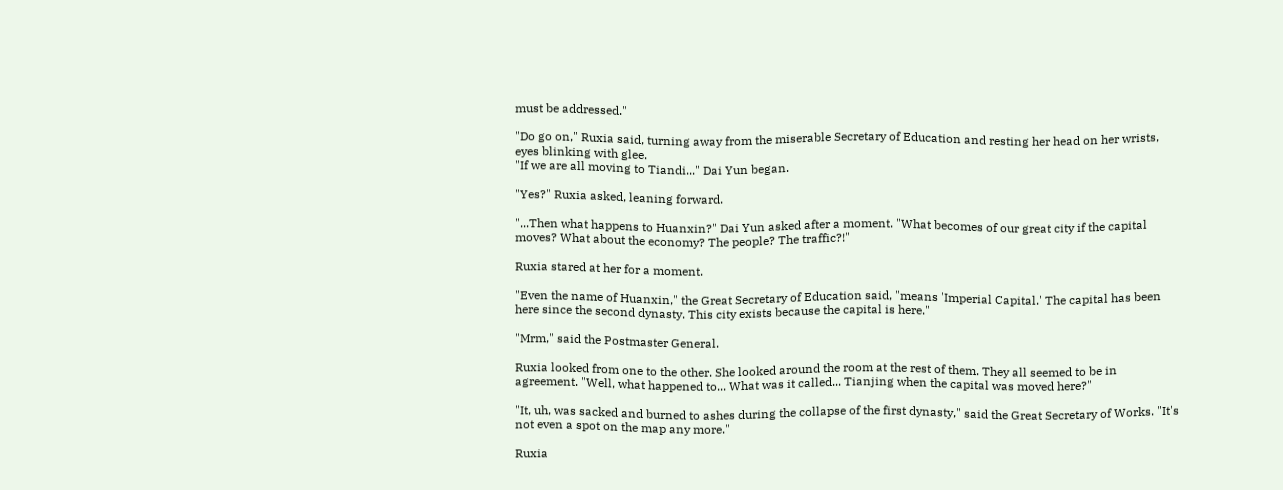must be addressed."

"Do go on," Ruxia said, turning away from the miserable Secretary of Education and resting her head on her wrists, eyes blinking with glee.
"If we are all moving to Tiandi..." Dai Yun began.

"Yes?" Ruxia asked, leaning forward.

"...Then what happens to Huanxin?" Dai Yun asked after a moment. "What becomes of our great city if the capital moves? What about the economy? The people? The traffic?!"

Ruxia stared at her for a moment.

"Even the name of Huanxin," the Great Secretary of Education said, "means 'Imperial Capital.' The capital has been here since the second dynasty. This city exists because the capital is here."

"Mrm," said the Postmaster General.

Ruxia looked from one to the other. She looked around the room at the rest of them. They all seemed to be in agreement. "Well, what happened to... What was it called... Tianjing when the capital was moved here?"

"It, uh, was sacked and burned to ashes during the collapse of the first dynasty," said the Great Secretary of Works. "It's not even a spot on the map any more."

Ruxia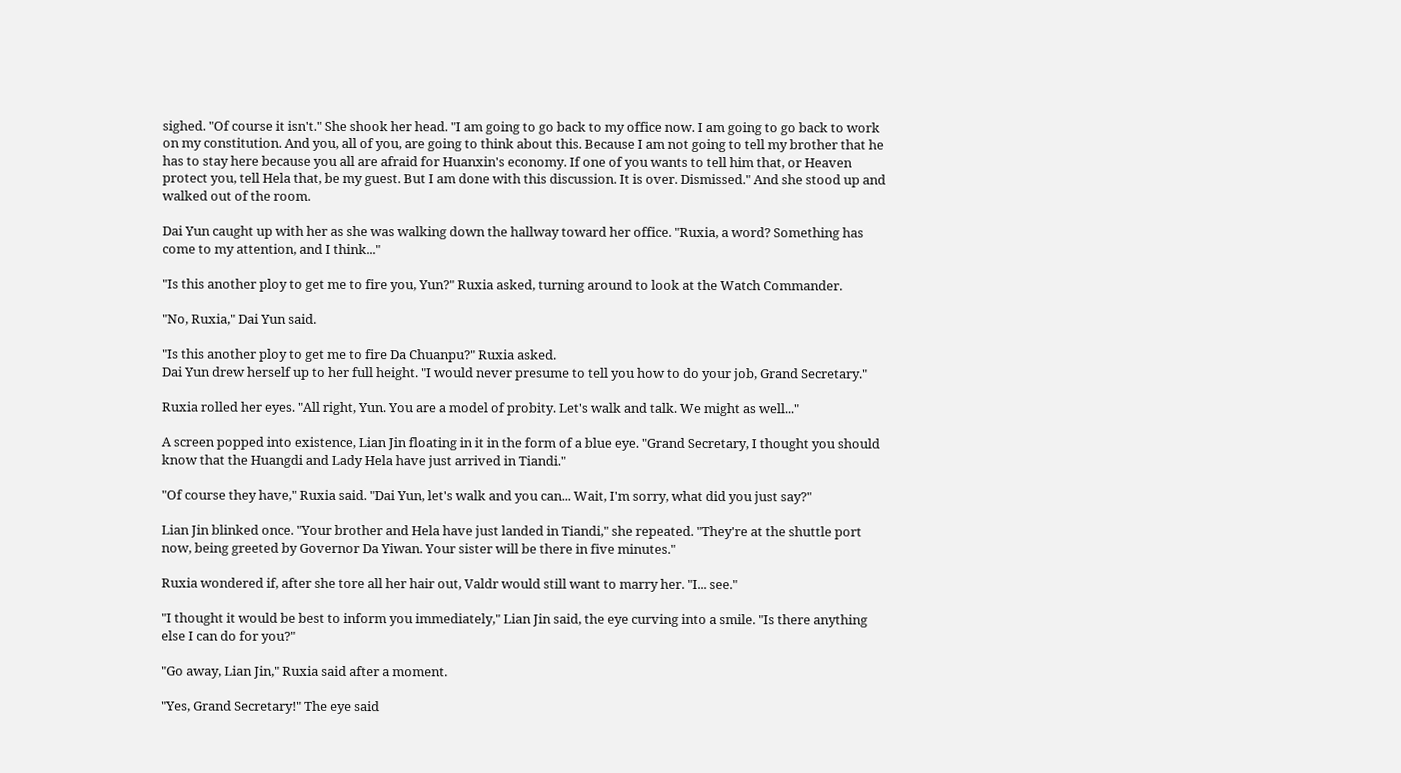sighed. "Of course it isn't." She shook her head. "I am going to go back to my office now. I am going to go back to work on my constitution. And you, all of you, are going to think about this. Because I am not going to tell my brother that he has to stay here because you all are afraid for Huanxin's economy. If one of you wants to tell him that, or Heaven protect you, tell Hela that, be my guest. But I am done with this discussion. It is over. Dismissed." And she stood up and walked out of the room.

Dai Yun caught up with her as she was walking down the hallway toward her office. "Ruxia, a word? Something has come to my attention, and I think..."

"Is this another ploy to get me to fire you, Yun?" Ruxia asked, turning around to look at the Watch Commander.

"No, Ruxia," Dai Yun said.

"Is this another ploy to get me to fire Da Chuanpu?" Ruxia asked.
Dai Yun drew herself up to her full height. "I would never presume to tell you how to do your job, Grand Secretary."

Ruxia rolled her eyes. "All right, Yun. You are a model of probity. Let's walk and talk. We might as well..."

A screen popped into existence, Lian Jin floating in it in the form of a blue eye. "Grand Secretary, I thought you should know that the Huangdi and Lady Hela have just arrived in Tiandi."

"Of course they have," Ruxia said. "Dai Yun, let's walk and you can... Wait, I'm sorry, what did you just say?"

Lian Jin blinked once. "Your brother and Hela have just landed in Tiandi," she repeated. "They're at the shuttle port now, being greeted by Governor Da Yiwan. Your sister will be there in five minutes."

Ruxia wondered if, after she tore all her hair out, Valdr would still want to marry her. "I... see."

"I thought it would be best to inform you immediately," Lian Jin said, the eye curving into a smile. "Is there anything else I can do for you?"

"Go away, Lian Jin," Ruxia said after a moment.

"Yes, Grand Secretary!" The eye said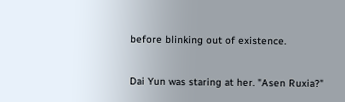before blinking out of existence.

Dai Yun was staring at her. "Asen Ruxia?"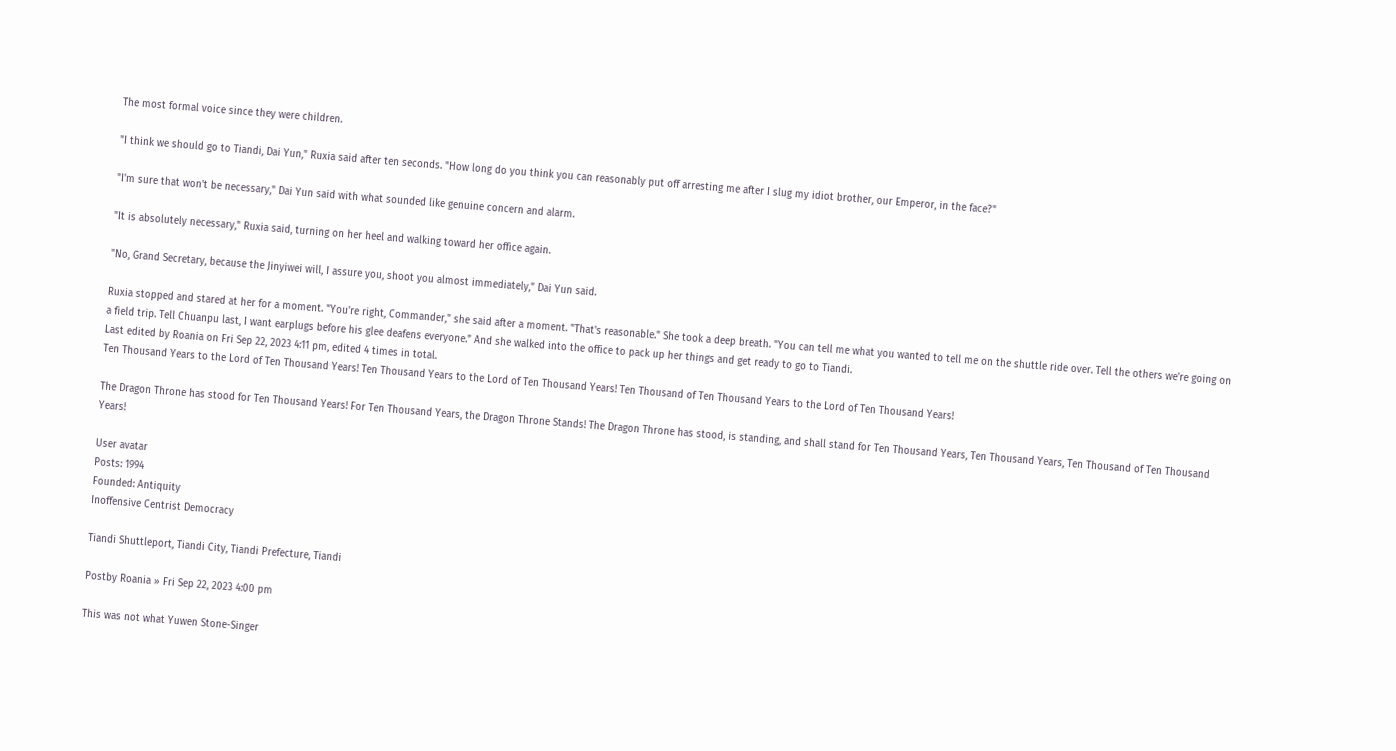The most formal voice since they were children.

"I think we should go to Tiandi, Dai Yun," Ruxia said after ten seconds. "How long do you think you can reasonably put off arresting me after I slug my idiot brother, our Emperor, in the face?"

"I'm sure that won't be necessary," Dai Yun said with what sounded like genuine concern and alarm.

"It is absolutely necessary," Ruxia said, turning on her heel and walking toward her office again.

"No, Grand Secretary, because the Jinyiwei will, I assure you, shoot you almost immediately," Dai Yun said.

Ruxia stopped and stared at her for a moment. "You're right, Commander," she said after a moment. "That's reasonable." She took a deep breath. "You can tell me what you wanted to tell me on the shuttle ride over. Tell the others we're going on a field trip. Tell Chuanpu last, I want earplugs before his glee deafens everyone." And she walked into the office to pack up her things and get ready to go to Tiandi.
Last edited by Roania on Fri Sep 22, 2023 4:11 pm, edited 4 times in total.
Ten Thousand Years to the Lord of Ten Thousand Years! Ten Thousand Years to the Lord of Ten Thousand Years! Ten Thousand of Ten Thousand Years to the Lord of Ten Thousand Years!

The Dragon Throne has stood for Ten Thousand Years! For Ten Thousand Years, the Dragon Throne Stands! The Dragon Throne has stood, is standing, and shall stand for Ten Thousand Years, Ten Thousand Years, Ten Thousand of Ten Thousand Years!

User avatar
Posts: 1994
Founded: Antiquity
Inoffensive Centrist Democracy

Tiandi Shuttleport, Tiandi City, Tiandi Prefecture, Tiandi

Postby Roania » Fri Sep 22, 2023 4:00 pm

This was not what Yuwen Stone-Singer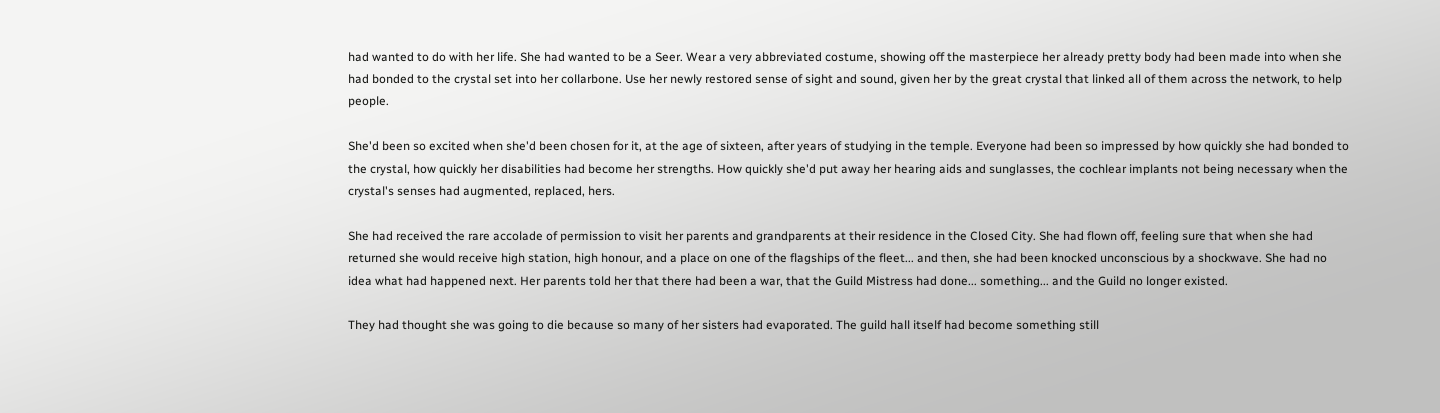had wanted to do with her life. She had wanted to be a Seer. Wear a very abbreviated costume, showing off the masterpiece her already pretty body had been made into when she had bonded to the crystal set into her collarbone. Use her newly restored sense of sight and sound, given her by the great crystal that linked all of them across the network, to help people.

She'd been so excited when she'd been chosen for it, at the age of sixteen, after years of studying in the temple. Everyone had been so impressed by how quickly she had bonded to the crystal, how quickly her disabilities had become her strengths. How quickly she'd put away her hearing aids and sunglasses, the cochlear implants not being necessary when the crystal's senses had augmented, replaced, hers.

She had received the rare accolade of permission to visit her parents and grandparents at their residence in the Closed City. She had flown off, feeling sure that when she had returned she would receive high station, high honour, and a place on one of the flagships of the fleet... and then, she had been knocked unconscious by a shockwave. She had no idea what had happened next. Her parents told her that there had been a war, that the Guild Mistress had done... something... and the Guild no longer existed.

They had thought she was going to die because so many of her sisters had evaporated. The guild hall itself had become something still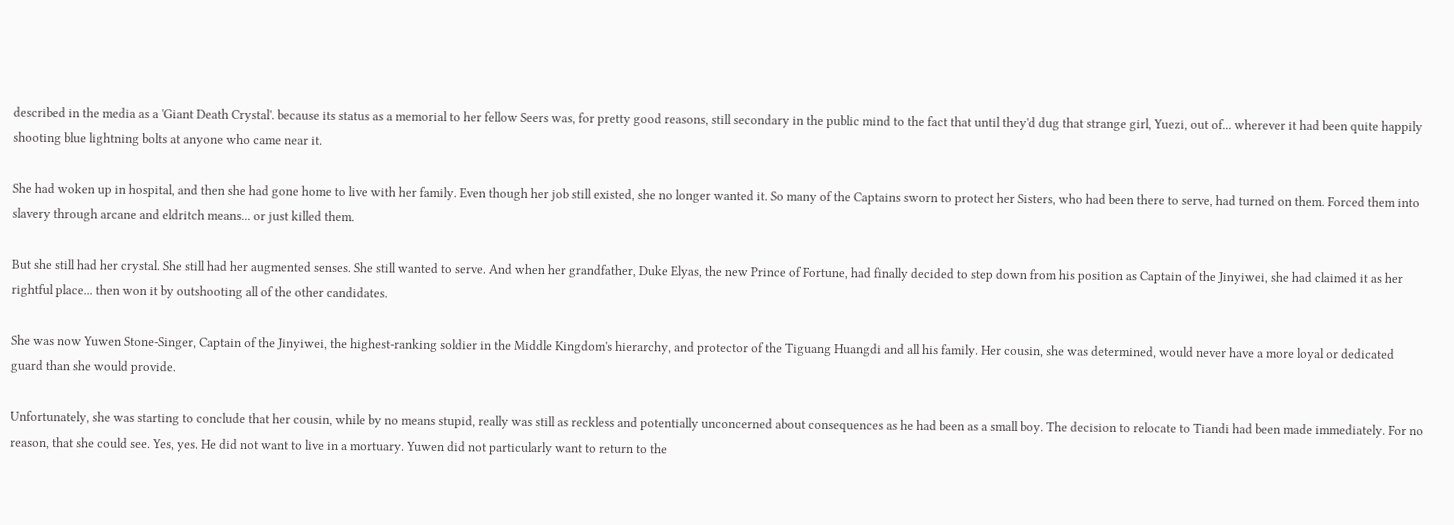described in the media as a 'Giant Death Crystal'. because its status as a memorial to her fellow Seers was, for pretty good reasons, still secondary in the public mind to the fact that until they'd dug that strange girl, Yuezi, out of... wherever it had been quite happily shooting blue lightning bolts at anyone who came near it.

She had woken up in hospital, and then she had gone home to live with her family. Even though her job still existed, she no longer wanted it. So many of the Captains sworn to protect her Sisters, who had been there to serve, had turned on them. Forced them into slavery through arcane and eldritch means... or just killed them.

But she still had her crystal. She still had her augmented senses. She still wanted to serve. And when her grandfather, Duke Elyas, the new Prince of Fortune, had finally decided to step down from his position as Captain of the Jinyiwei, she had claimed it as her rightful place... then won it by outshooting all of the other candidates.

She was now Yuwen Stone-Singer, Captain of the Jinyiwei, the highest-ranking soldier in the Middle Kingdom's hierarchy, and protector of the Tiguang Huangdi and all his family. Her cousin, she was determined, would never have a more loyal or dedicated guard than she would provide.

Unfortunately, she was starting to conclude that her cousin, while by no means stupid, really was still as reckless and potentially unconcerned about consequences as he had been as a small boy. The decision to relocate to Tiandi had been made immediately. For no reason, that she could see. Yes, yes. He did not want to live in a mortuary. Yuwen did not particularly want to return to the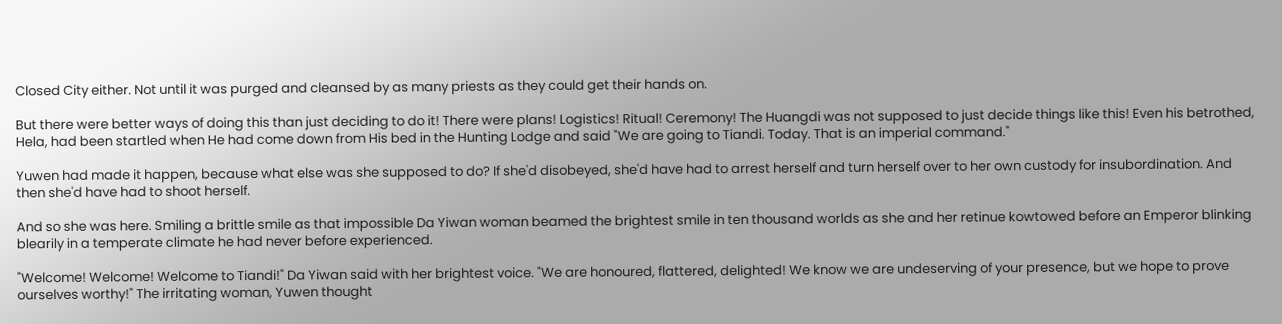Closed City either. Not until it was purged and cleansed by as many priests as they could get their hands on.

But there were better ways of doing this than just deciding to do it! There were plans! Logistics! Ritual! Ceremony! The Huangdi was not supposed to just decide things like this! Even his betrothed, Hela, had been startled when He had come down from His bed in the Hunting Lodge and said "We are going to Tiandi. Today. That is an imperial command."

Yuwen had made it happen, because what else was she supposed to do? If she'd disobeyed, she'd have had to arrest herself and turn herself over to her own custody for insubordination. And then she'd have had to shoot herself.

And so she was here. Smiling a brittle smile as that impossible Da Yiwan woman beamed the brightest smile in ten thousand worlds as she and her retinue kowtowed before an Emperor blinking blearily in a temperate climate he had never before experienced.

"Welcome! Welcome! Welcome to Tiandi!" Da Yiwan said with her brightest voice. "We are honoured, flattered, delighted! We know we are undeserving of your presence, but we hope to prove ourselves worthy!" The irritating woman, Yuwen thought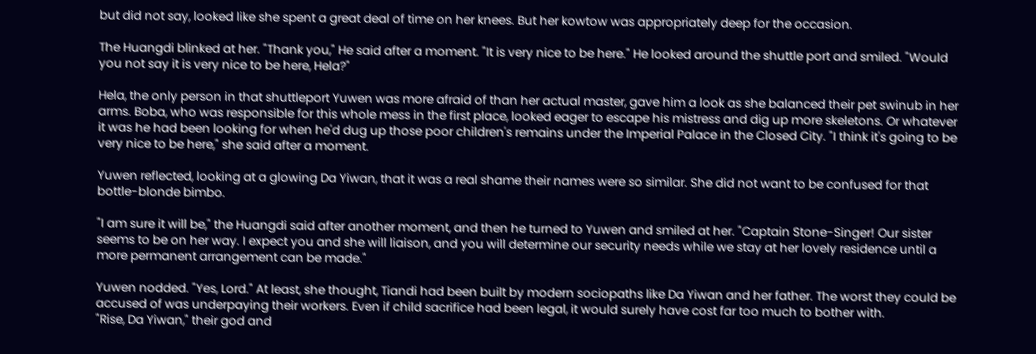but did not say, looked like she spent a great deal of time on her knees. But her kowtow was appropriately deep for the occasion.

The Huangdi blinked at her. "Thank you," He said after a moment. "It is very nice to be here." He looked around the shuttle port and smiled. "Would you not say it is very nice to be here, Hela?"

Hela, the only person in that shuttleport Yuwen was more afraid of than her actual master, gave him a look as she balanced their pet swinub in her arms. Boba, who was responsible for this whole mess in the first place, looked eager to escape his mistress and dig up more skeletons. Or whatever it was he had been looking for when he'd dug up those poor children's remains under the Imperial Palace in the Closed City. "I think it's going to be very nice to be here," she said after a moment.

Yuwen reflected, looking at a glowing Da Yiwan, that it was a real shame their names were so similar. She did not want to be confused for that bottle-blonde bimbo.

"I am sure it will be," the Huangdi said after another moment, and then he turned to Yuwen and smiled at her. "Captain Stone-Singer! Our sister seems to be on her way. I expect you and she will liaison, and you will determine our security needs while we stay at her lovely residence until a more permanent arrangement can be made."

Yuwen nodded. "Yes, Lord." At least, she thought, Tiandi had been built by modern sociopaths like Da Yiwan and her father. The worst they could be accused of was underpaying their workers. Even if child sacrifice had been legal, it would surely have cost far too much to bother with.
"Rise, Da Yiwan," their god and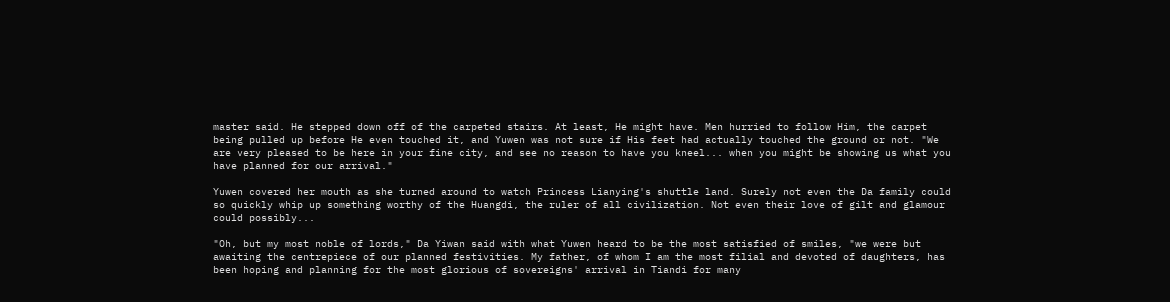master said. He stepped down off of the carpeted stairs. At least, He might have. Men hurried to follow Him, the carpet being pulled up before He even touched it, and Yuwen was not sure if His feet had actually touched the ground or not. "We are very pleased to be here in your fine city, and see no reason to have you kneel... when you might be showing us what you have planned for our arrival."

Yuwen covered her mouth as she turned around to watch Princess Lianying's shuttle land. Surely not even the Da family could so quickly whip up something worthy of the Huangdi, the ruler of all civilization. Not even their love of gilt and glamour could possibly...

"Oh, but my most noble of lords," Da Yiwan said with what Yuwen heard to be the most satisfied of smiles, "we were but awaiting the centrepiece of our planned festivities. My father, of whom I am the most filial and devoted of daughters, has been hoping and planning for the most glorious of sovereigns' arrival in Tiandi for many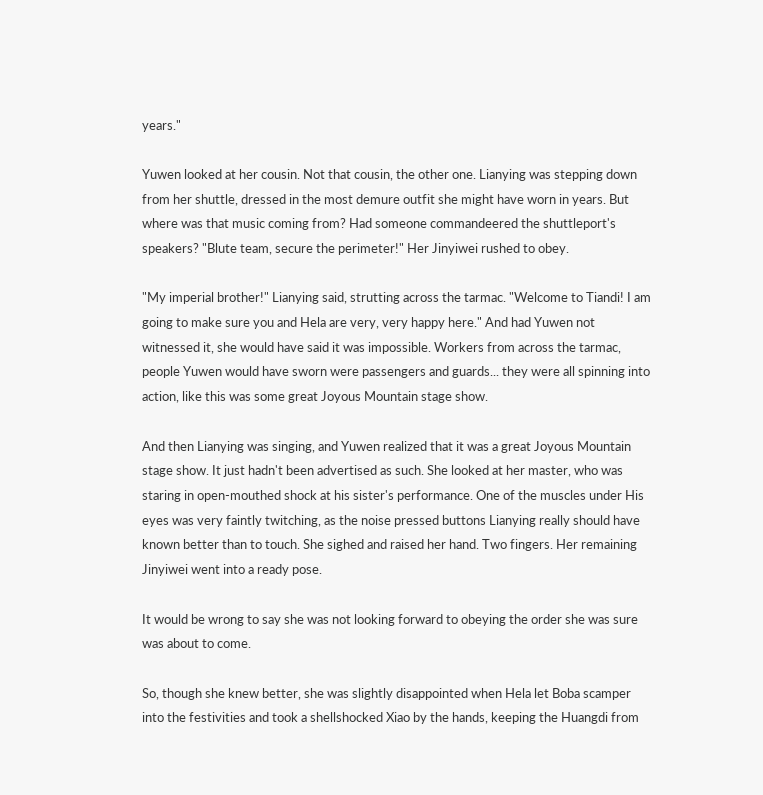years."

Yuwen looked at her cousin. Not that cousin, the other one. Lianying was stepping down from her shuttle, dressed in the most demure outfit she might have worn in years. But where was that music coming from? Had someone commandeered the shuttleport's speakers? "Blute team, secure the perimeter!" Her Jinyiwei rushed to obey.

"My imperial brother!" Lianying said, strutting across the tarmac. "Welcome to Tiandi! I am going to make sure you and Hela are very, very happy here." And had Yuwen not witnessed it, she would have said it was impossible. Workers from across the tarmac, people Yuwen would have sworn were passengers and guards... they were all spinning into action, like this was some great Joyous Mountain stage show.

And then Lianying was singing, and Yuwen realized that it was a great Joyous Mountain stage show. It just hadn't been advertised as such. She looked at her master, who was staring in open-mouthed shock at his sister's performance. One of the muscles under His eyes was very faintly twitching, as the noise pressed buttons Lianying really should have known better than to touch. She sighed and raised her hand. Two fingers. Her remaining Jinyiwei went into a ready pose.

It would be wrong to say she was not looking forward to obeying the order she was sure was about to come.

So, though she knew better, she was slightly disappointed when Hela let Boba scamper into the festivities and took a shellshocked Xiao by the hands, keeping the Huangdi from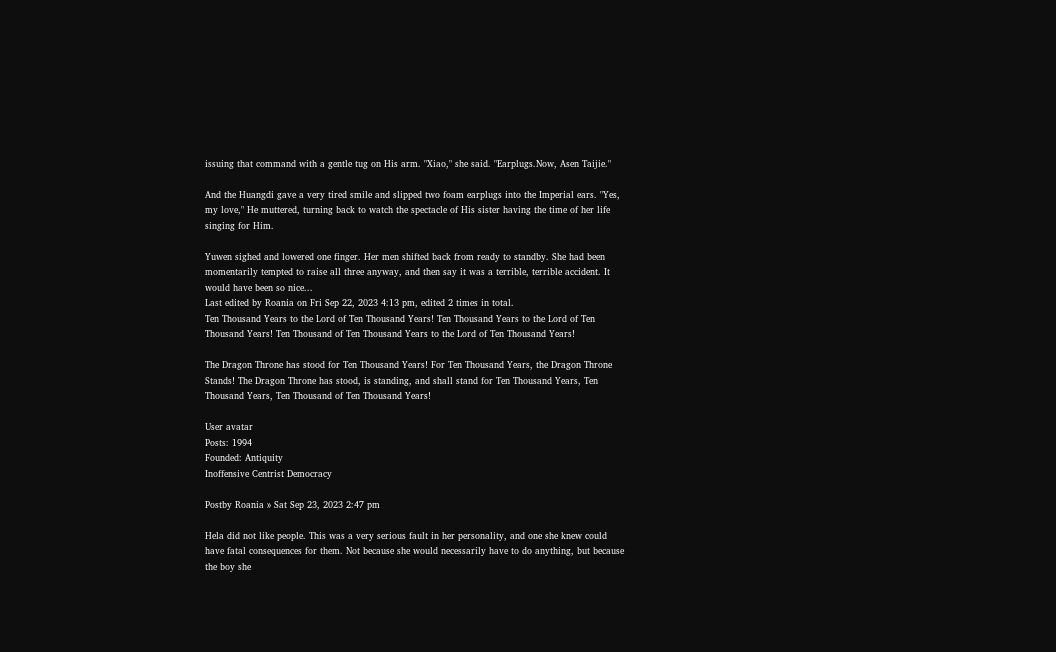issuing that command with a gentle tug on His arm. "Xiao," she said. "Earplugs.Now, Asen Taijie."

And the Huangdi gave a very tired smile and slipped two foam earplugs into the Imperial ears. "Yes, my love," He muttered, turning back to watch the spectacle of His sister having the time of her life singing for Him.

Yuwen sighed and lowered one finger. Her men shifted back from ready to standby. She had been momentarily tempted to raise all three anyway, and then say it was a terrible, terrible accident. It would have been so nice...
Last edited by Roania on Fri Sep 22, 2023 4:13 pm, edited 2 times in total.
Ten Thousand Years to the Lord of Ten Thousand Years! Ten Thousand Years to the Lord of Ten Thousand Years! Ten Thousand of Ten Thousand Years to the Lord of Ten Thousand Years!

The Dragon Throne has stood for Ten Thousand Years! For Ten Thousand Years, the Dragon Throne Stands! The Dragon Throne has stood, is standing, and shall stand for Ten Thousand Years, Ten Thousand Years, Ten Thousand of Ten Thousand Years!

User avatar
Posts: 1994
Founded: Antiquity
Inoffensive Centrist Democracy

Postby Roania » Sat Sep 23, 2023 2:47 pm

Hela did not like people. This was a very serious fault in her personality, and one she knew could have fatal consequences for them. Not because she would necessarily have to do anything, but because the boy she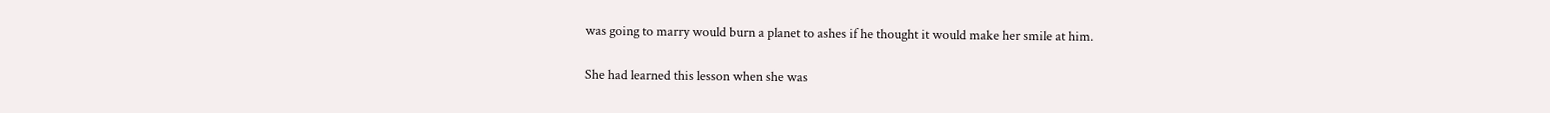was going to marry would burn a planet to ashes if he thought it would make her smile at him.

She had learned this lesson when she was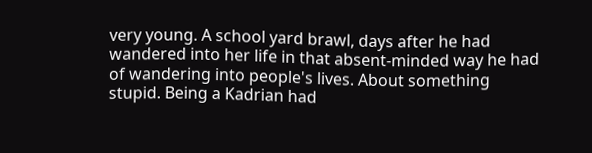very young. A school yard brawl, days after he had wandered into her life in that absent-minded way he had of wandering into people's lives. About something stupid. Being a Kadrian had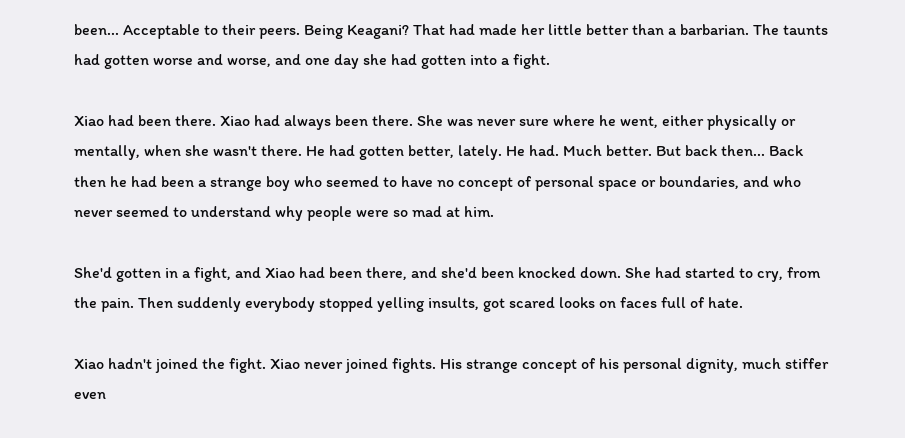been... Acceptable to their peers. Being Keagani? That had made her little better than a barbarian. The taunts had gotten worse and worse, and one day she had gotten into a fight.

Xiao had been there. Xiao had always been there. She was never sure where he went, either physically or mentally, when she wasn't there. He had gotten better, lately. He had. Much better. But back then... Back then he had been a strange boy who seemed to have no concept of personal space or boundaries, and who never seemed to understand why people were so mad at him.

She'd gotten in a fight, and Xiao had been there, and she'd been knocked down. She had started to cry, from the pain. Then suddenly everybody stopped yelling insults, got scared looks on faces full of hate.

Xiao hadn't joined the fight. Xiao never joined fights. His strange concept of his personal dignity, much stiffer even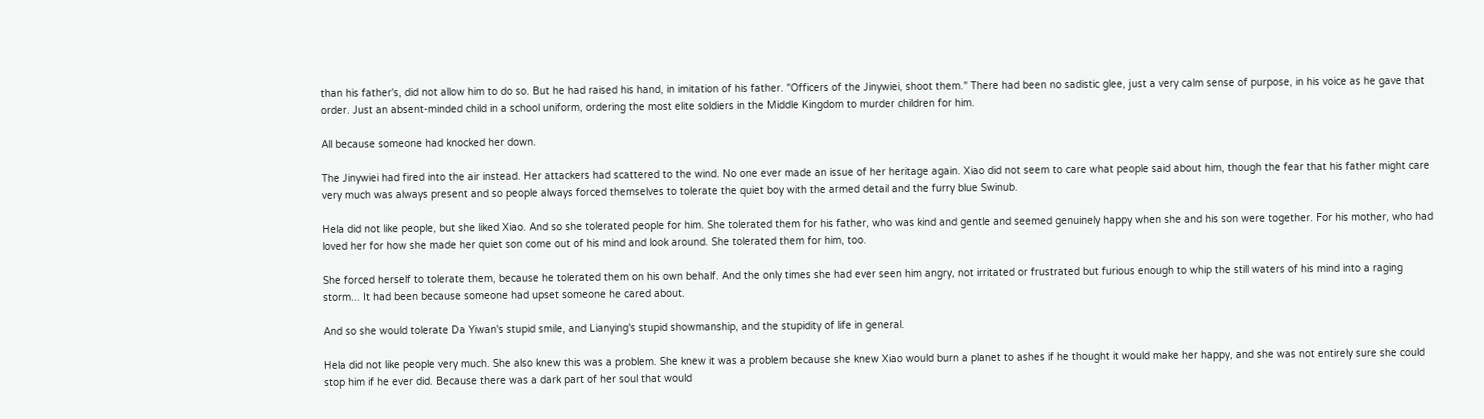than his father's, did not allow him to do so. But he had raised his hand, in imitation of his father. "Officers of the Jinywiei, shoot them." There had been no sadistic glee, just a very calm sense of purpose, in his voice as he gave that order. Just an absent-minded child in a school uniform, ordering the most elite soldiers in the Middle Kingdom to murder children for him.

All because someone had knocked her down.

The Jinywiei had fired into the air instead. Her attackers had scattered to the wind. No one ever made an issue of her heritage again. Xiao did not seem to care what people said about him, though the fear that his father might care very much was always present and so people always forced themselves to tolerate the quiet boy with the armed detail and the furry blue Swinub.

Hela did not like people, but she liked Xiao. And so she tolerated people for him. She tolerated them for his father, who was kind and gentle and seemed genuinely happy when she and his son were together. For his mother, who had loved her for how she made her quiet son come out of his mind and look around. She tolerated them for him, too.

She forced herself to tolerate them, because he tolerated them on his own behalf. And the only times she had ever seen him angry, not irritated or frustrated but furious enough to whip the still waters of his mind into a raging storm... It had been because someone had upset someone he cared about.

And so she would tolerate Da Yiwan's stupid smile, and Lianying's stupid showmanship, and the stupidity of life in general.

Hela did not like people very much. She also knew this was a problem. She knew it was a problem because she knew Xiao would burn a planet to ashes if he thought it would make her happy, and she was not entirely sure she could stop him if he ever did. Because there was a dark part of her soul that would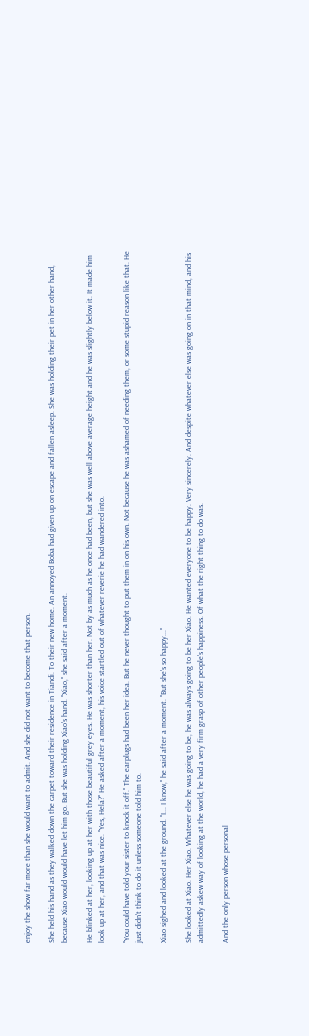enjoy the show far more than she would want to admit. And she did not want to become that person.

She held his hand as they walked down the carpet toward their residence in Tiandi. To their new home. An annoyed Boba had given up on escape and fallen asleep. She was holding their pet in her other hand, because Xiao would would have let him go. But she was holding Xiao's hand. "Xiao," she said after a moment.

He blinked at her, looking up at her with those beautiful grey eyes. He was shorter than her. Not by as much as he once had been, but she was well above average height and he was slightly below it. It made him look up at her, and that was nice. "Yes, Hela?" He asked after a moment, his voice startled out of whatever reverie he had wandered into.

"You could have told your sister to knock it off." The earplugs had been her idea. But he never thought to put them in on his own. Not because he was ashamed of needing them, or some stupid reason like that. He just didn't think to do it unless someone told him to.

Xiao sighed and looked at the ground. "I... I know," he said after a moment. "But she's so happy..."

She looked at Xiao. Her Xiao. Whatever else he was going to be, he was always going to be her Xiao. He wanted everyone to be happy. Very sincerely. And despite whatever else was going on in that mind, and his admittedly askew way of looking at the world, he had a very firm grasp of other people's happiness. Of what the right thing to do was.

And the only person whose personal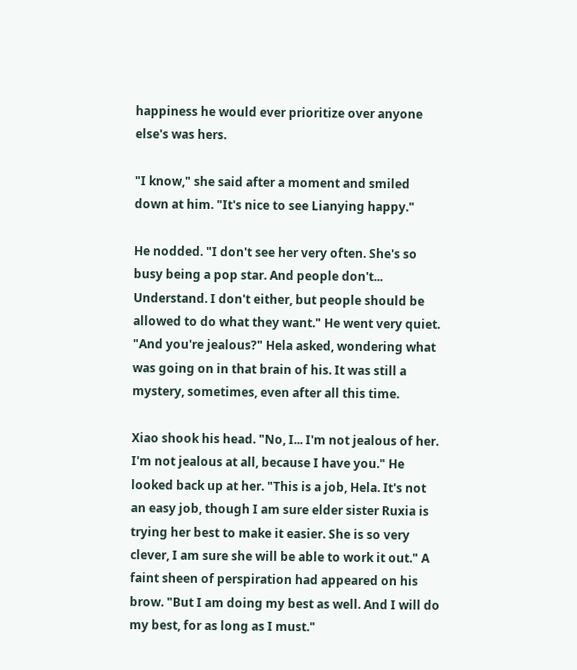happiness he would ever prioritize over anyone else's was hers.

"I know," she said after a moment and smiled down at him. "It's nice to see Lianying happy."

He nodded. "I don't see her very often. She's so busy being a pop star. And people don't... Understand. I don't either, but people should be allowed to do what they want." He went very quiet.
"And you're jealous?" Hela asked, wondering what was going on in that brain of his. It was still a mystery, sometimes, even after all this time.

Xiao shook his head. "No, I... I'm not jealous of her. I'm not jealous at all, because I have you." He looked back up at her. "This is a job, Hela. It's not an easy job, though I am sure elder sister Ruxia is trying her best to make it easier. She is so very clever, I am sure she will be able to work it out." A faint sheen of perspiration had appeared on his brow. "But I am doing my best as well. And I will do my best, for as long as I must."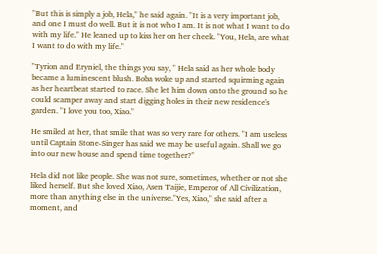"But this is simply a job, Hela," he said again. "It is a very important job, and one I must do well. But it is not who I am. It is not what I want to do with my life." He leaned up to kiss her on her cheek. "You, Hela, are what I want to do with my life."

"Tyrion and Eryniel, the things you say, " Hela said as her whole body became a luminescent blush. Boba woke up and started squirming again as her heartbeat started to race. She let him down onto the ground so he could scamper away and start digging holes in their new residence's garden. "I love you too, Xiao."

He smiled at her, that smile that was so very rare for others. "I am useless until Captain Stone-Singer has said we may be useful again. Shall we go into our new house and spend time together?"

Hela did not like people. She was not sure, sometimes, whether or not she liked herself. But she loved Xiao, Asen Taijie, Emperor of All Civilization, more than anything else in the universe."Yes, Xiao," she said after a moment, and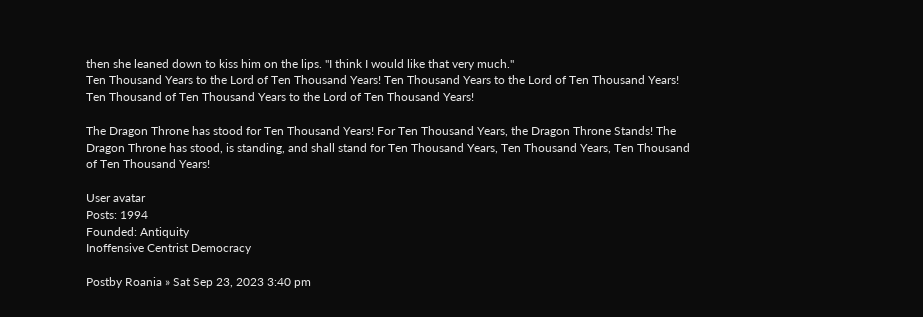then she leaned down to kiss him on the lips. "I think I would like that very much."
Ten Thousand Years to the Lord of Ten Thousand Years! Ten Thousand Years to the Lord of Ten Thousand Years! Ten Thousand of Ten Thousand Years to the Lord of Ten Thousand Years!

The Dragon Throne has stood for Ten Thousand Years! For Ten Thousand Years, the Dragon Throne Stands! The Dragon Throne has stood, is standing, and shall stand for Ten Thousand Years, Ten Thousand Years, Ten Thousand of Ten Thousand Years!

User avatar
Posts: 1994
Founded: Antiquity
Inoffensive Centrist Democracy

Postby Roania » Sat Sep 23, 2023 3:40 pm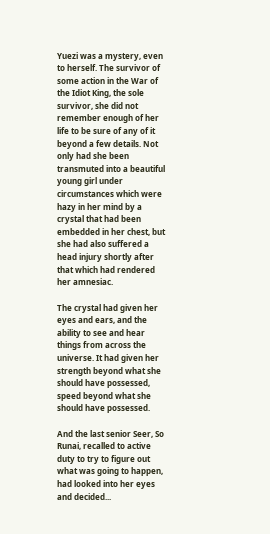Yuezi was a mystery, even to herself. The survivor of some action in the War of the Idiot King, the sole survivor, she did not remember enough of her life to be sure of any of it beyond a few details. Not only had she been transmuted into a beautiful young girl under circumstances which were hazy in her mind by a crystal that had been embedded in her chest, but she had also suffered a head injury shortly after that which had rendered her amnesiac.

The crystal had given her eyes and ears, and the ability to see and hear things from across the universe. It had given her strength beyond what she should have possessed, speed beyond what she should have possessed.

And the last senior Seer, So Runai, recalled to active duty to try to figure out what was going to happen, had looked into her eyes and decided...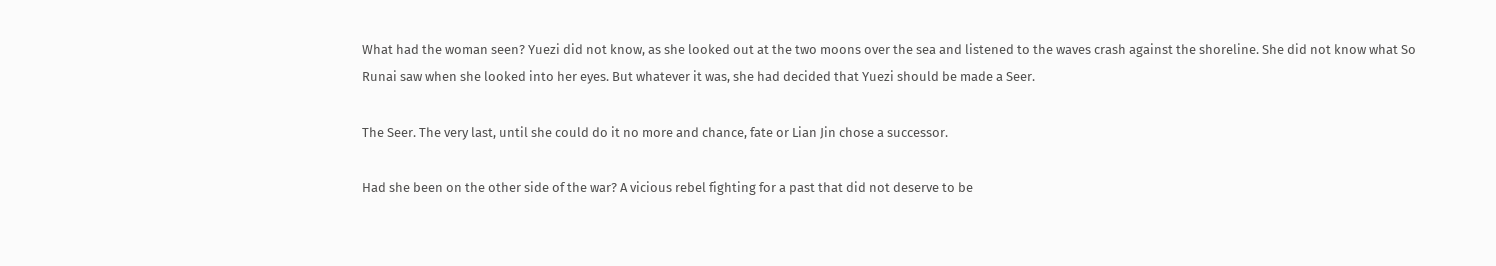What had the woman seen? Yuezi did not know, as she looked out at the two moons over the sea and listened to the waves crash against the shoreline. She did not know what So Runai saw when she looked into her eyes. But whatever it was, she had decided that Yuezi should be made a Seer.

The Seer. The very last, until she could do it no more and chance, fate or Lian Jin chose a successor.

Had she been on the other side of the war? A vicious rebel fighting for a past that did not deserve to be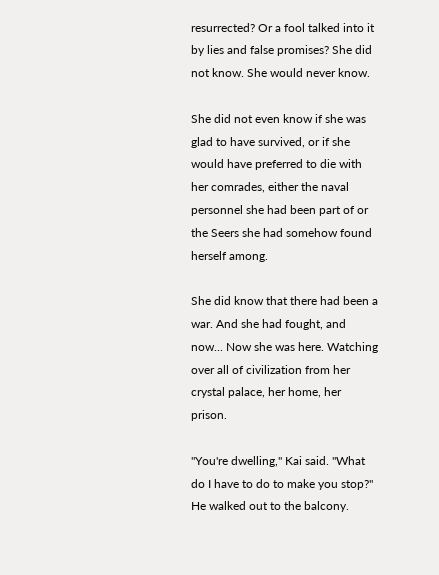resurrected? Or a fool talked into it by lies and false promises? She did not know. She would never know.

She did not even know if she was glad to have survived, or if she would have preferred to die with her comrades, either the naval personnel she had been part of or the Seers she had somehow found herself among.

She did know that there had been a war. And she had fought, and now... Now she was here. Watching over all of civilization from her crystal palace, her home, her prison.

"You're dwelling," Kai said. "What do I have to do to make you stop?" He walked out to the balcony.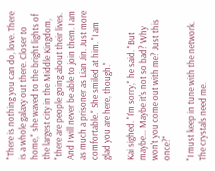"There is nothing you can do, love. There is a whole galaxy out there. Closer to home," she waved to the bright lights of the largest city in the Middle Kingdom, "there are people going about their lives. And I will never be able to join them. I am as much a prisoner as Lian Jin. Just more comfortable." She smiled at him. "I am glad you are here, though."

Kai sighed. "I'm sorry," he said. "But maybe... Maybe it's not so bad? Why won't you come out with me? Just this once?"

"I must keep in tune with the network. The crystals need me.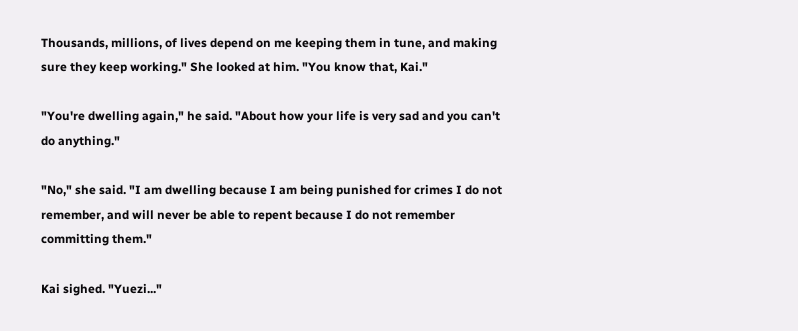Thousands, millions, of lives depend on me keeping them in tune, and making sure they keep working." She looked at him. "You know that, Kai."

"You're dwelling again," he said. "About how your life is very sad and you can't do anything."

"No," she said. "I am dwelling because I am being punished for crimes I do not remember, and will never be able to repent because I do not remember committing them."

Kai sighed. "Yuezi..."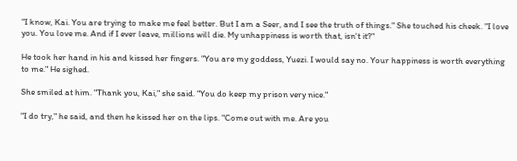"I know, Kai. You are trying to make me feel better. But I am a Seer, and I see the truth of things." She touched his cheek. "I love you. You love me. And if I ever leave, millions will die. My unhappiness is worth that, isn't it?"

He took her hand in his and kissed her fingers. "You are my goddess, Yuezi. I would say no. Your happiness is worth everything to me." He sighed.

She smiled at him. "Thank you, Kai," she said. "You do keep my prison very nice."

"I do try," he said, and then he kissed her on the lips. "Come out with me. Are you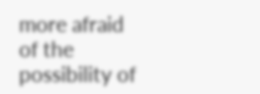more afraid of the possibility of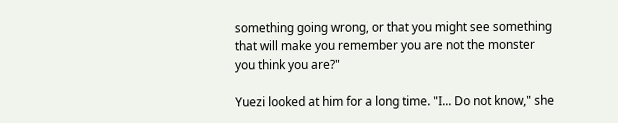something going wrong, or that you might see something that will make you remember you are not the monster you think you are?"

Yuezi looked at him for a long time. "I... Do not know," she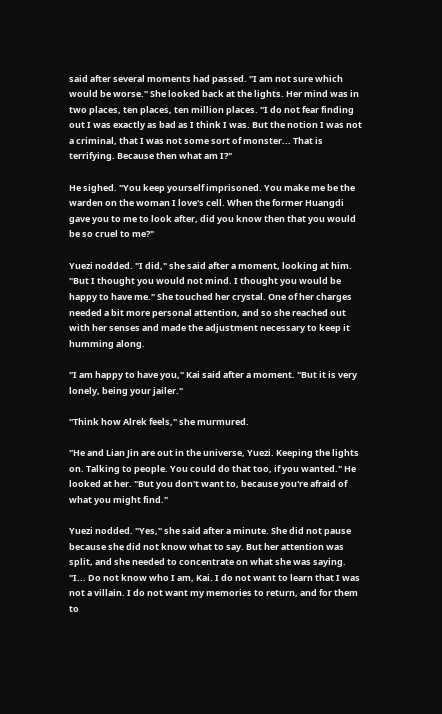said after several moments had passed. "I am not sure which would be worse." She looked back at the lights. Her mind was in two places, ten places, ten million places. "I do not fear finding out I was exactly as bad as I think I was. But the notion I was not a criminal, that I was not some sort of monster... That is terrifying. Because then what am I?"

He sighed. "You keep yourself imprisoned. You make me be the warden on the woman I love's cell. When the former Huangdi gave you to me to look after, did you know then that you would be so cruel to me?"

Yuezi nodded. "I did," she said after a moment, looking at him. "But I thought you would not mind. I thought you would be happy to have me." She touched her crystal. One of her charges needed a bit more personal attention, and so she reached out with her senses and made the adjustment necessary to keep it humming along.

"I am happy to have you," Kai said after a moment. "But it is very lonely, being your jailer."

"Think how Alrek feels," she murmured.

"He and Lian Jin are out in the universe, Yuezi. Keeping the lights on. Talking to people. You could do that too, if you wanted." He looked at her. "But you don't want to, because you're afraid of what you might find."

Yuezi nodded. "Yes," she said after a minute. She did not pause because she did not know what to say. But her attention was split, and she needed to concentrate on what she was saying. "I... Do not know who I am, Kai. I do not want to learn that I was not a villain. I do not want my memories to return, and for them to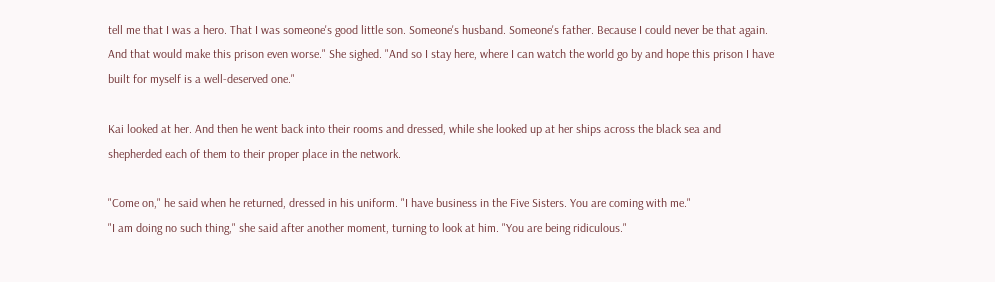tell me that I was a hero. That I was someone's good little son. Someone's husband. Someone's father. Because I could never be that again. And that would make this prison even worse." She sighed. "And so I stay here, where I can watch the world go by and hope this prison I have built for myself is a well-deserved one."

Kai looked at her. And then he went back into their rooms and dressed, while she looked up at her ships across the black sea and shepherded each of them to their proper place in the network.

"Come on," he said when he returned, dressed in his uniform. "I have business in the Five Sisters. You are coming with me."
"I am doing no such thing," she said after another moment, turning to look at him. "You are being ridiculous."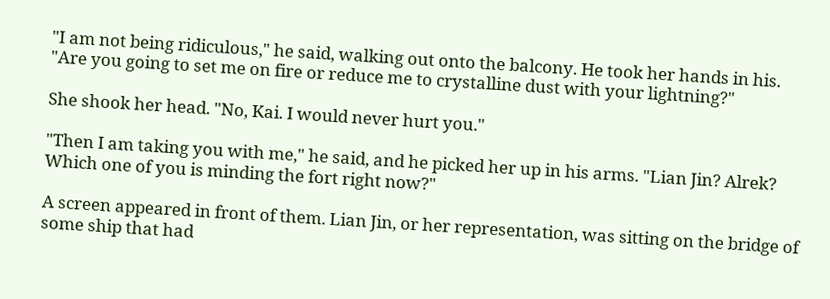"I am not being ridiculous," he said, walking out onto the balcony. He took her hands in his. "Are you going to set me on fire or reduce me to crystalline dust with your lightning?"

She shook her head. "No, Kai. I would never hurt you."

"Then I am taking you with me," he said, and he picked her up in his arms. "Lian Jin? Alrek? Which one of you is minding the fort right now?"

A screen appeared in front of them. Lian Jin, or her representation, was sitting on the bridge of some ship that had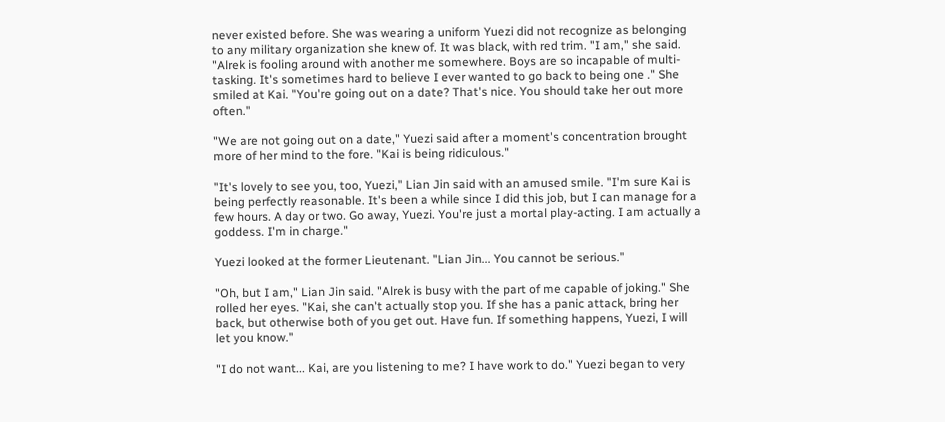never existed before. She was wearing a uniform Yuezi did not recognize as belonging to any military organization she knew of. It was black, with red trim. "I am," she said. "Alrek is fooling around with another me somewhere. Boys are so incapable of multi-tasking. It's sometimes hard to believe I ever wanted to go back to being one ." She smiled at Kai. "You're going out on a date? That's nice. You should take her out more often."

"We are not going out on a date," Yuezi said after a moment's concentration brought more of her mind to the fore. "Kai is being ridiculous."

"It's lovely to see you, too, Yuezi," Lian Jin said with an amused smile. "I'm sure Kai is being perfectly reasonable. It's been a while since I did this job, but I can manage for a few hours. A day or two. Go away, Yuezi. You're just a mortal play-acting. I am actually a goddess. I'm in charge."

Yuezi looked at the former Lieutenant. "Lian Jin... You cannot be serious."

"Oh, but I am," Lian Jin said. "Alrek is busy with the part of me capable of joking." She rolled her eyes. "Kai, she can't actually stop you. If she has a panic attack, bring her back, but otherwise both of you get out. Have fun. If something happens, Yuezi, I will let you know."

"I do not want... Kai, are you listening to me? I have work to do." Yuezi began to very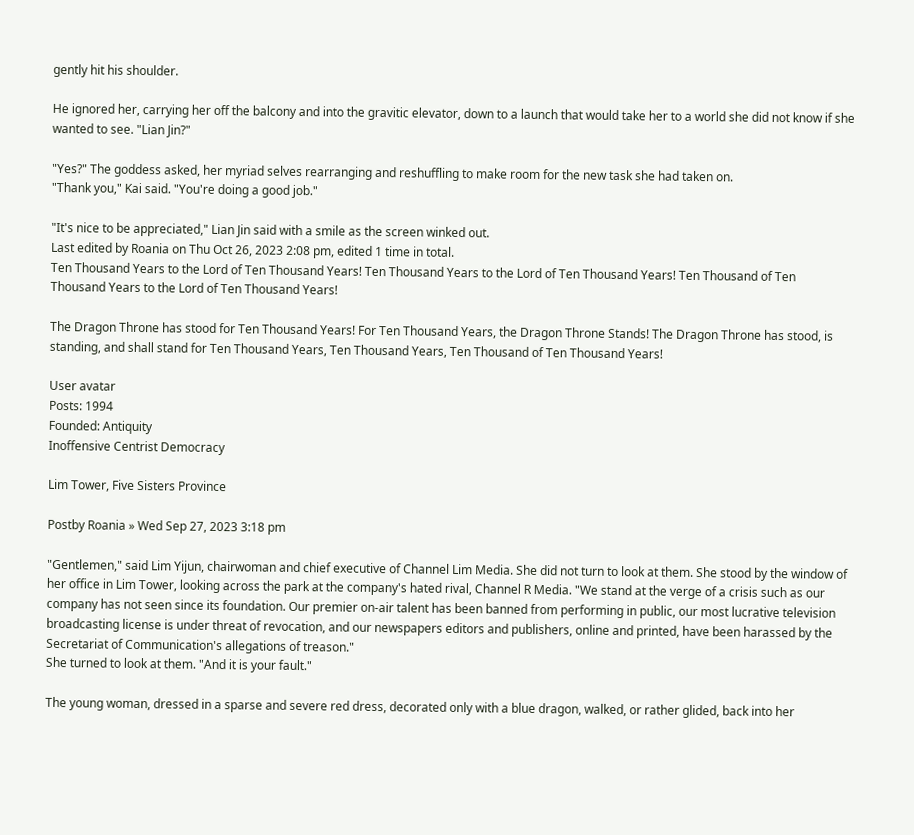gently hit his shoulder.

He ignored her, carrying her off the balcony and into the gravitic elevator, down to a launch that would take her to a world she did not know if she wanted to see. "Lian Jin?"

"Yes?" The goddess asked, her myriad selves rearranging and reshuffling to make room for the new task she had taken on.
"Thank you," Kai said. "You're doing a good job."

"It's nice to be appreciated," Lian Jin said with a smile as the screen winked out.
Last edited by Roania on Thu Oct 26, 2023 2:08 pm, edited 1 time in total.
Ten Thousand Years to the Lord of Ten Thousand Years! Ten Thousand Years to the Lord of Ten Thousand Years! Ten Thousand of Ten Thousand Years to the Lord of Ten Thousand Years!

The Dragon Throne has stood for Ten Thousand Years! For Ten Thousand Years, the Dragon Throne Stands! The Dragon Throne has stood, is standing, and shall stand for Ten Thousand Years, Ten Thousand Years, Ten Thousand of Ten Thousand Years!

User avatar
Posts: 1994
Founded: Antiquity
Inoffensive Centrist Democracy

Lim Tower, Five Sisters Province

Postby Roania » Wed Sep 27, 2023 3:18 pm

"Gentlemen," said Lim Yijun, chairwoman and chief executive of Channel Lim Media. She did not turn to look at them. She stood by the window of her office in Lim Tower, looking across the park at the company's hated rival, Channel R Media. "We stand at the verge of a crisis such as our company has not seen since its foundation. Our premier on-air talent has been banned from performing in public, our most lucrative television broadcasting license is under threat of revocation, and our newspapers editors and publishers, online and printed, have been harassed by the Secretariat of Communication's allegations of treason."
She turned to look at them. "And it is your fault."

The young woman, dressed in a sparse and severe red dress, decorated only with a blue dragon, walked, or rather glided, back into her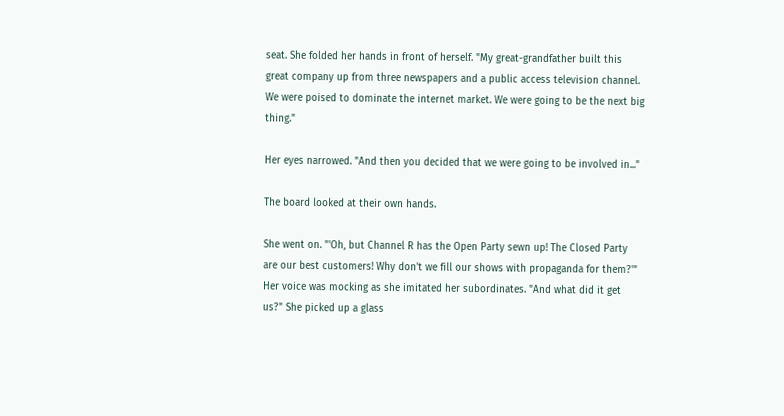seat. She folded her hands in front of herself. "My great-grandfather built this great company up from three newspapers and a public access television channel. We were poised to dominate the internet market. We were going to be the next big thing."

Her eyes narrowed. "And then you decided that we were going to be involved in..."

The board looked at their own hands.

She went on. "'Oh, but Channel R has the Open Party sewn up! The Closed Party are our best customers! Why don't we fill our shows with propaganda for them?'" Her voice was mocking as she imitated her subordinates. "And what did it get us?" She picked up a glass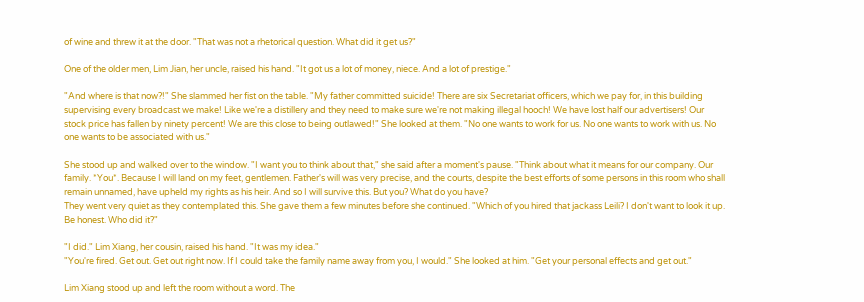of wine and threw it at the door. "That was not a rhetorical question. What did it get us?"

One of the older men, Lim Jian, her uncle, raised his hand. "It got us a lot of money, niece. And a lot of prestige."

"And where is that now?!" She slammed her fist on the table. "My father committed suicide! There are six Secretariat officers, which we pay for, in this building supervising every broadcast we make! Like we're a distillery and they need to make sure we're not making illegal hooch! We have lost half our advertisers! Our stock price has fallen by ninety percent! We are this close to being outlawed!" She looked at them. "No one wants to work for us. No one wants to work with us. No one wants to be associated with us."

She stood up and walked over to the window. "I want you to think about that," she said after a moment's pause. "Think about what it means for our company. Our family. *You*. Because I will land on my feet, gentlemen. Father's will was very precise, and the courts, despite the best efforts of some persons in this room who shall remain unnamed, have upheld my rights as his heir. And so I will survive this. But you? What do you have?
They went very quiet as they contemplated this. She gave them a few minutes before she continued. "Which of you hired that jackass Leili? I don't want to look it up. Be honest. Who did it?"

"I did." Lim Xiang, her cousin, raised his hand. "It was my idea."
"You're fired. Get out. Get out right now. If I could take the family name away from you, I would." She looked at him. "Get your personal effects and get out."

Lim Xiang stood up and left the room without a word. The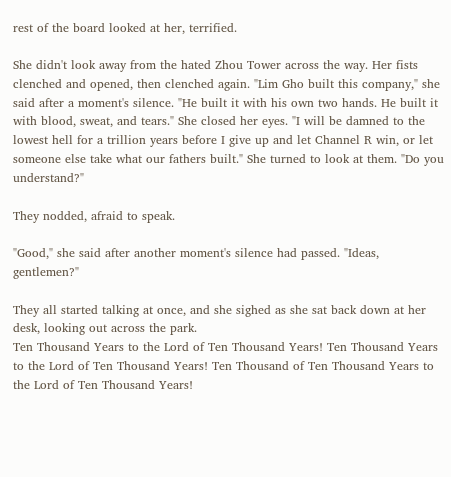rest of the board looked at her, terrified.

She didn't look away from the hated Zhou Tower across the way. Her fists clenched and opened, then clenched again. "Lim Gho built this company," she said after a moment's silence. "He built it with his own two hands. He built it with blood, sweat, and tears." She closed her eyes. "I will be damned to the lowest hell for a trillion years before I give up and let Channel R win, or let someone else take what our fathers built." She turned to look at them. "Do you understand?"

They nodded, afraid to speak.

"Good," she said after another moment's silence had passed. "Ideas, gentlemen?"

They all started talking at once, and she sighed as she sat back down at her desk, looking out across the park.
Ten Thousand Years to the Lord of Ten Thousand Years! Ten Thousand Years to the Lord of Ten Thousand Years! Ten Thousand of Ten Thousand Years to the Lord of Ten Thousand Years!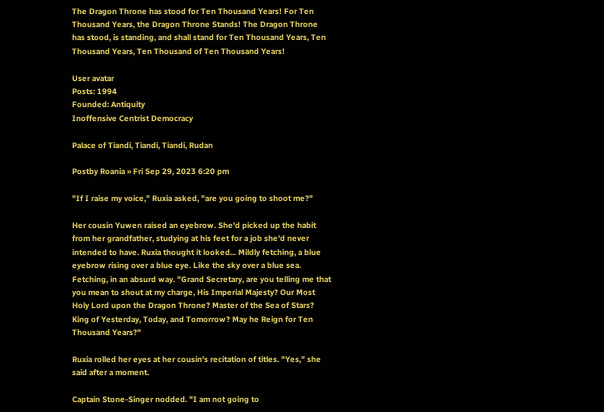The Dragon Throne has stood for Ten Thousand Years! For Ten Thousand Years, the Dragon Throne Stands! The Dragon Throne has stood, is standing, and shall stand for Ten Thousand Years, Ten Thousand Years, Ten Thousand of Ten Thousand Years!

User avatar
Posts: 1994
Founded: Antiquity
Inoffensive Centrist Democracy

Palace of Tiandi, Tiandi, Tiandi, Rudan

Postby Roania » Fri Sep 29, 2023 6:20 pm

"If I raise my voice," Ruxia asked, "are you going to shoot me?"

Her cousin Yuwen raised an eyebrow. She'd picked up the habit from her grandfather, studying at his feet for a job she'd never intended to have. Ruxia thought it looked... Mildly fetching, a blue eyebrow rising over a blue eye. Like the sky over a blue sea. Fetching, in an absurd way. "Grand Secretary, are you telling me that you mean to shout at my charge, His Imperial Majesty? Our Most Holy Lord upon the Dragon Throne? Master of the Sea of Stars? King of Yesterday, Today, and Tomorrow? May he Reign for Ten Thousand Years?"

Ruxia rolled her eyes at her cousin's recitation of titles. "Yes," she said after a moment.

Captain Stone-Singer nodded. "I am not going to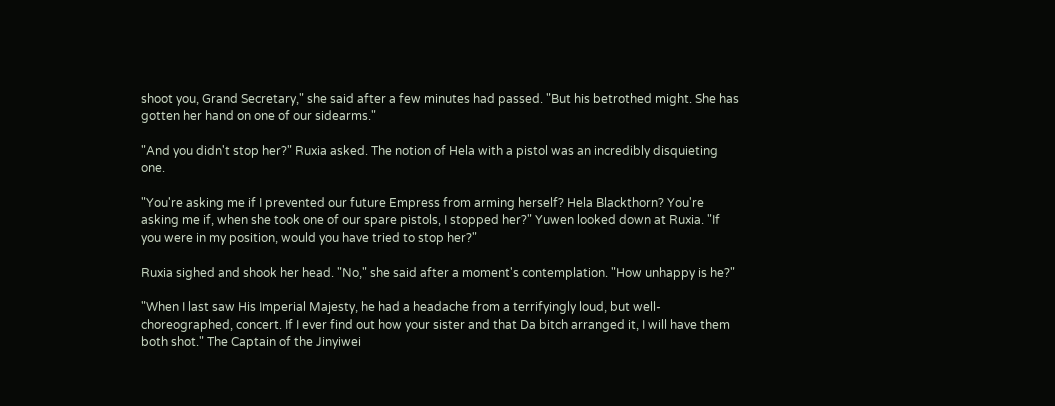shoot you, Grand Secretary," she said after a few minutes had passed. "But his betrothed might. She has gotten her hand on one of our sidearms."

"And you didn't stop her?" Ruxia asked. The notion of Hela with a pistol was an incredibly disquieting one.

"You're asking me if I prevented our future Empress from arming herself? Hela Blackthorn? You're asking me if, when she took one of our spare pistols, I stopped her?" Yuwen looked down at Ruxia. "If you were in my position, would you have tried to stop her?"

Ruxia sighed and shook her head. "No," she said after a moment's contemplation. "How unhappy is he?"

"When I last saw His Imperial Majesty, he had a headache from a terrifyingly loud, but well-choreographed, concert. If I ever find out how your sister and that Da bitch arranged it, I will have them both shot." The Captain of the Jinyiwei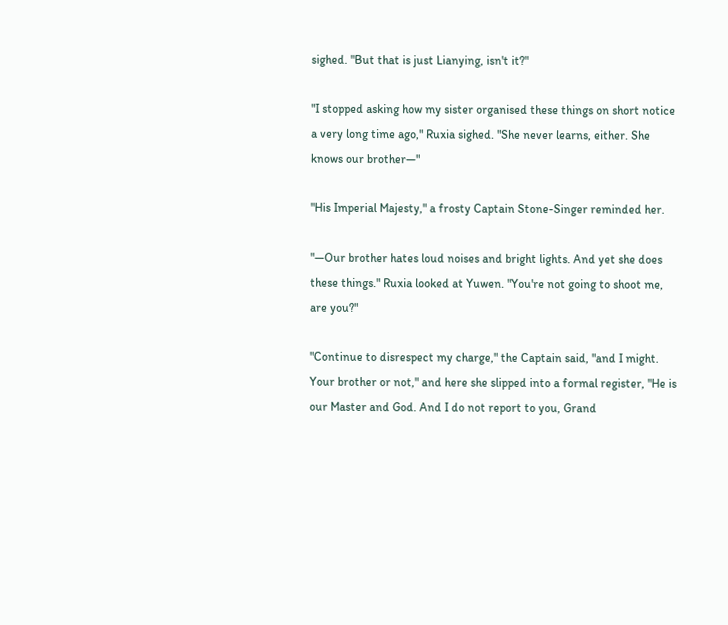sighed. "But that is just Lianying, isn't it?"

"I stopped asking how my sister organised these things on short notice a very long time ago," Ruxia sighed. "She never learns, either. She knows our brother—"

"His Imperial Majesty," a frosty Captain Stone-Singer reminded her.

"—Our brother hates loud noises and bright lights. And yet she does these things." Ruxia looked at Yuwen. "You're not going to shoot me, are you?"

"Continue to disrespect my charge," the Captain said, "and I might. Your brother or not," and here she slipped into a formal register, "He is our Master and God. And I do not report to you, Grand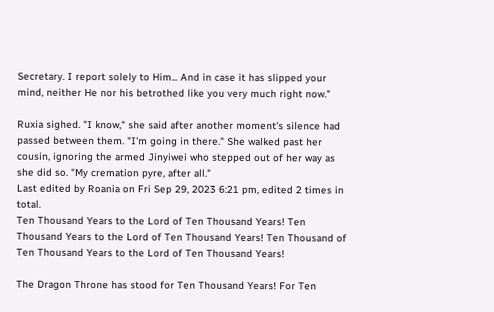Secretary. I report solely to Him... And in case it has slipped your mind, neither He nor his betrothed like you very much right now."

Ruxia sighed. "I know," she said after another moment's silence had passed between them. "I'm going in there." She walked past her cousin, ignoring the armed Jinyiwei who stepped out of her way as she did so. "My cremation pyre, after all."
Last edited by Roania on Fri Sep 29, 2023 6:21 pm, edited 2 times in total.
Ten Thousand Years to the Lord of Ten Thousand Years! Ten Thousand Years to the Lord of Ten Thousand Years! Ten Thousand of Ten Thousand Years to the Lord of Ten Thousand Years!

The Dragon Throne has stood for Ten Thousand Years! For Ten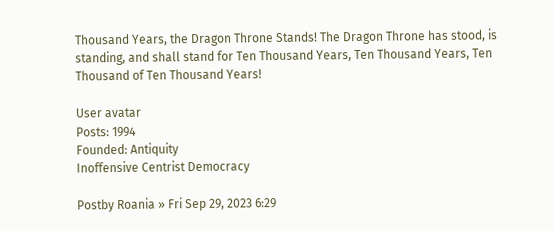Thousand Years, the Dragon Throne Stands! The Dragon Throne has stood, is standing, and shall stand for Ten Thousand Years, Ten Thousand Years, Ten Thousand of Ten Thousand Years!

User avatar
Posts: 1994
Founded: Antiquity
Inoffensive Centrist Democracy

Postby Roania » Fri Sep 29, 2023 6:29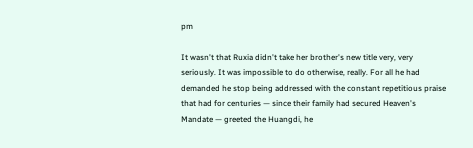pm

It wasn't that Ruxia didn't take her brother's new title very, very seriously. It was impossible to do otherwise, really. For all he had demanded he stop being addressed with the constant repetitious praise that had for centuries — since their family had secured Heaven's Mandate — greeted the Huangdi, he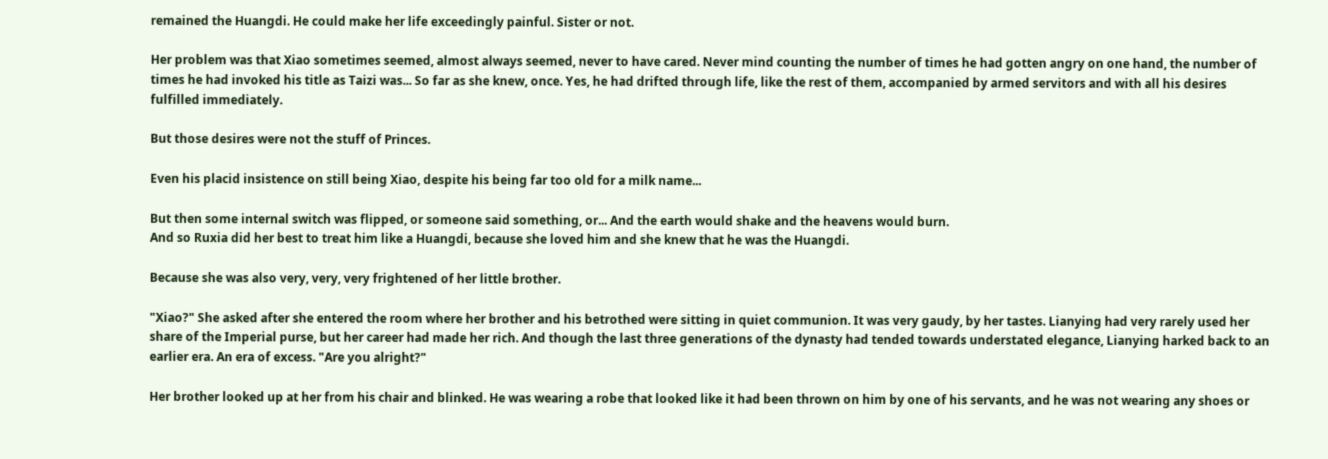remained the Huangdi. He could make her life exceedingly painful. Sister or not.

Her problem was that Xiao sometimes seemed, almost always seemed, never to have cared. Never mind counting the number of times he had gotten angry on one hand, the number of times he had invoked his title as Taizi was... So far as she knew, once. Yes, he had drifted through life, like the rest of them, accompanied by armed servitors and with all his desires fulfilled immediately.

But those desires were not the stuff of Princes.

Even his placid insistence on still being Xiao, despite his being far too old for a milk name...

But then some internal switch was flipped, or someone said something, or... And the earth would shake and the heavens would burn.
And so Ruxia did her best to treat him like a Huangdi, because she loved him and she knew that he was the Huangdi.

Because she was also very, very, very frightened of her little brother.

"Xiao?" She asked after she entered the room where her brother and his betrothed were sitting in quiet communion. It was very gaudy, by her tastes. Lianying had very rarely used her share of the Imperial purse, but her career had made her rich. And though the last three generations of the dynasty had tended towards understated elegance, Lianying harked back to an earlier era. An era of excess. "Are you alright?"

Her brother looked up at her from his chair and blinked. He was wearing a robe that looked like it had been thrown on him by one of his servants, and he was not wearing any shoes or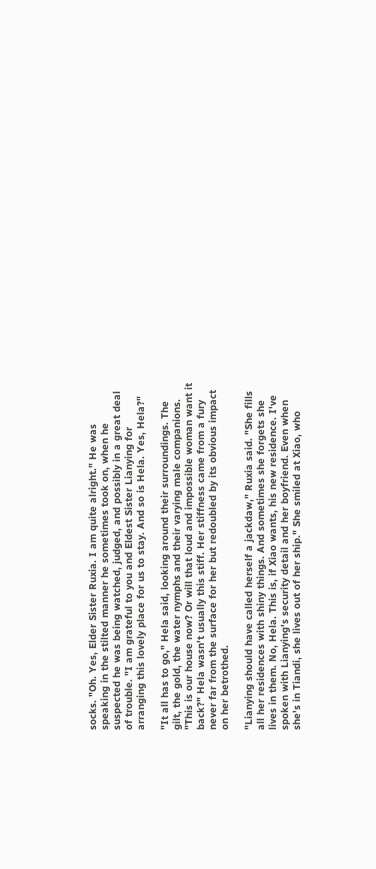socks. "Oh. Yes, Elder Sister Ruxia. I am quite alright." He was speaking in the stilted manner he sometimes took on, when he suspected he was being watched, judged, and possibly in a great deal of trouble. "I am grateful to you and Eldest Sister Lianying for arranging this lovely place for us to stay. And so is Hela. Yes, Hela?"

"It all has to go," Hela said, looking around their surroundings. The gilt, the gold, the water nymphs and their varying male companions. "This is our house now? Or will that loud and impossible woman want it back?" Hela wasn't usually this stiff. Her stiffness came from a fury never far from the surface for her but redoubled by its obvious impact on her betrothed.

"Lianying should have called herself a jackdaw," Ruxia said. "She fills all her residences with shiny things. And sometimes she forgets she lives in them. No, Hela. This is, if Xiao wants, his new residence. I've spoken with Lianying's security detail and her boyfriend. Even when she's in Tiandi, she lives out of her ship." She smiled at Xiao, who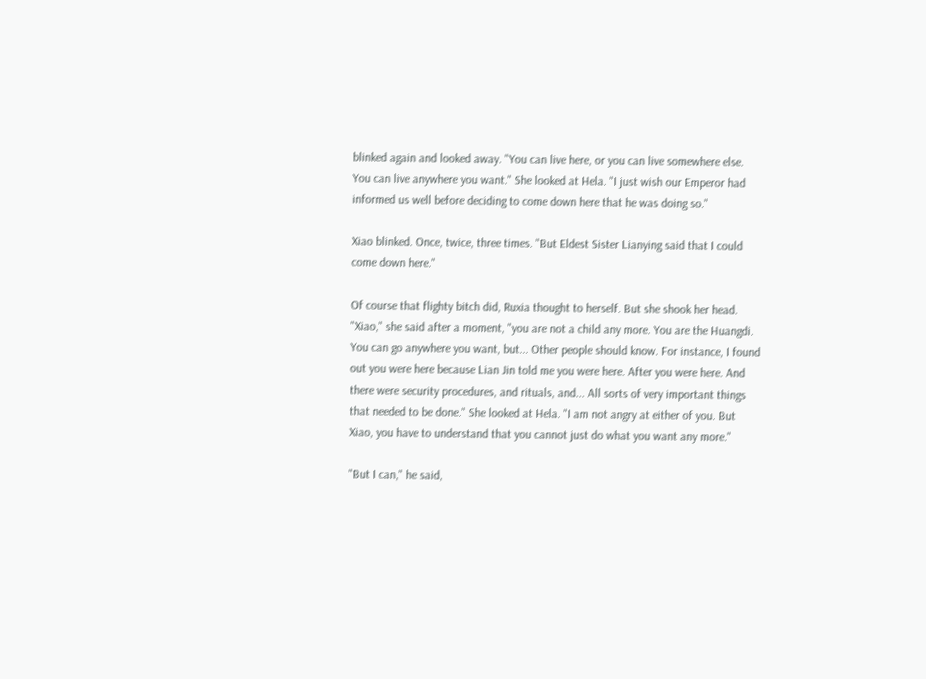blinked again and looked away. "You can live here, or you can live somewhere else. You can live anywhere you want." She looked at Hela. "I just wish our Emperor had informed us well before deciding to come down here that he was doing so."

Xiao blinked. Once, twice, three times. "But Eldest Sister Lianying said that I could come down here."

Of course that flighty bitch did, Ruxia thought to herself. But she shook her head. "Xiao," she said after a moment, "you are not a child any more. You are the Huangdi. You can go anywhere you want, but... Other people should know. For instance, I found out you were here because Lian Jin told me you were here. After you were here. And there were security procedures, and rituals, and... All sorts of very important things that needed to be done." She looked at Hela. "I am not angry at either of you. But Xiao, you have to understand that you cannot just do what you want any more."

"But I can," he said,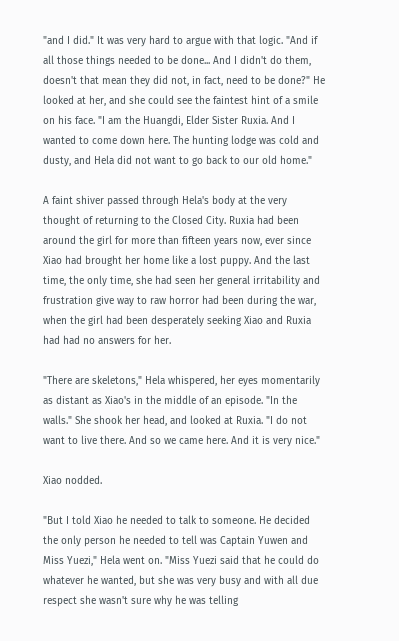"and I did." It was very hard to argue with that logic. "And if all those things needed to be done... And I didn't do them, doesn't that mean they did not, in fact, need to be done?" He looked at her, and she could see the faintest hint of a smile on his face. "I am the Huangdi, Elder Sister Ruxia. And I wanted to come down here. The hunting lodge was cold and dusty, and Hela did not want to go back to our old home."

A faint shiver passed through Hela's body at the very thought of returning to the Closed City. Ruxia had been around the girl for more than fifteen years now, ever since Xiao had brought her home like a lost puppy. And the last time, the only time, she had seen her general irritability and frustration give way to raw horror had been during the war, when the girl had been desperately seeking Xiao and Ruxia had had no answers for her.

"There are skeletons," Hela whispered, her eyes momentarily as distant as Xiao's in the middle of an episode. "In the walls." She shook her head, and looked at Ruxia. "I do not want to live there. And so we came here. And it is very nice."

Xiao nodded.

"But I told Xiao he needed to talk to someone. He decided the only person he needed to tell was Captain Yuwen and Miss Yuezi," Hela went on. "Miss Yuezi said that he could do whatever he wanted, but she was very busy and with all due respect she wasn't sure why he was telling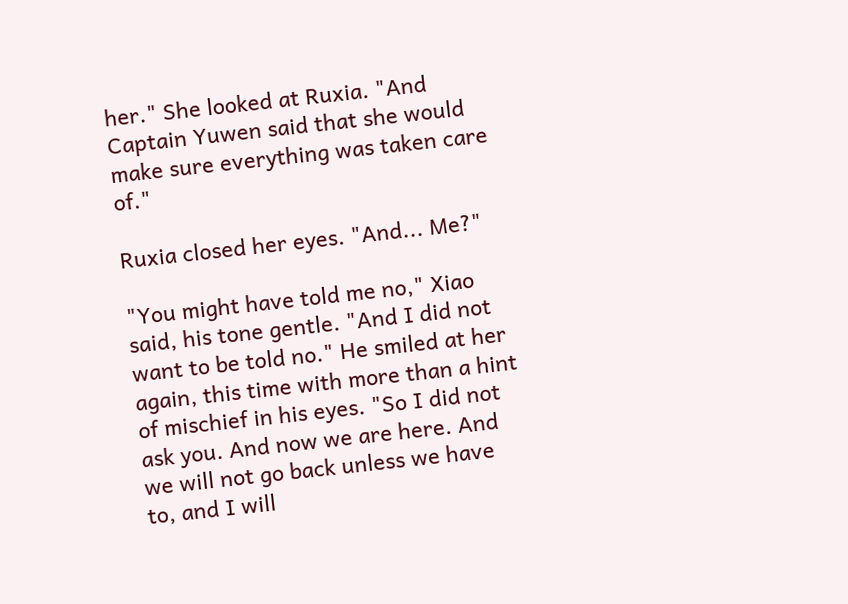her." She looked at Ruxia. "And Captain Yuwen said that she would make sure everything was taken care of."

Ruxia closed her eyes. "And... Me?"

"You might have told me no," Xiao said, his tone gentle. "And I did not want to be told no." He smiled at her again, this time with more than a hint of mischief in his eyes. "So I did not ask you. And now we are here. And we will not go back unless we have to, and I will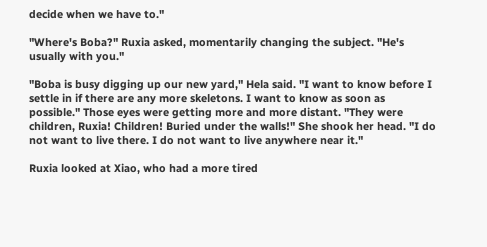decide when we have to."

"Where's Boba?" Ruxia asked, momentarily changing the subject. "He's usually with you."

"Boba is busy digging up our new yard," Hela said. "I want to know before I settle in if there are any more skeletons. I want to know as soon as possible." Those eyes were getting more and more distant. "They were children, Ruxia! Children! Buried under the walls!" She shook her head. "I do not want to live there. I do not want to live anywhere near it."

Ruxia looked at Xiao, who had a more tired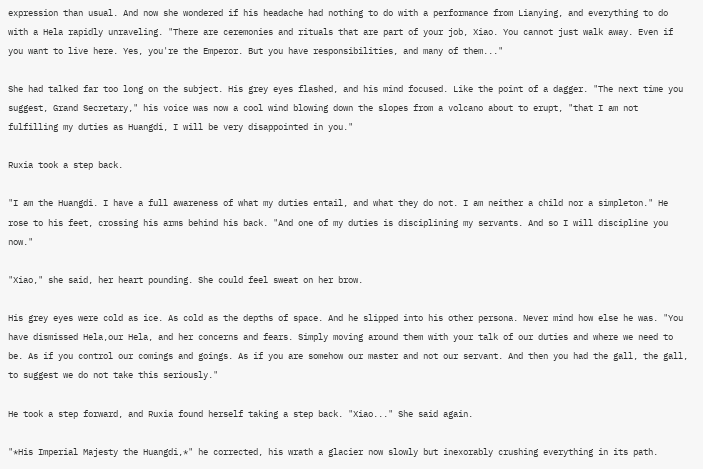expression than usual. And now she wondered if his headache had nothing to do with a performance from Lianying, and everything to do with a Hela rapidly unraveling. "There are ceremonies and rituals that are part of your job, Xiao. You cannot just walk away. Even if you want to live here. Yes, you're the Emperor. But you have responsibilities, and many of them..."

She had talked far too long on the subject. His grey eyes flashed, and his mind focused. Like the point of a dagger. "The next time you suggest, Grand Secretary," his voice was now a cool wind blowing down the slopes from a volcano about to erupt, "that I am not fulfilling my duties as Huangdi, I will be very disappointed in you."

Ruxia took a step back.

"I am the Huangdi. I have a full awareness of what my duties entail, and what they do not. I am neither a child nor a simpleton." He rose to his feet, crossing his arms behind his back. "And one of my duties is disciplining my servants. And so I will discipline you now."

"Xiao," she said, her heart pounding. She could feel sweat on her brow.

His grey eyes were cold as ice. As cold as the depths of space. And he slipped into his other persona. Never mind how else he was. "You have dismissed Hela,our Hela, and her concerns and fears. Simply moving around them with your talk of our duties and where we need to be. As if you control our comings and goings. As if you are somehow our master and not our servant. And then you had the gall, the gall, to suggest we do not take this seriously."

He took a step forward, and Ruxia found herself taking a step back. "Xiao..." She said again.

"*His Imperial Majesty the Huangdi,*" he corrected, his wrath a glacier now slowly but inexorably crushing everything in its path.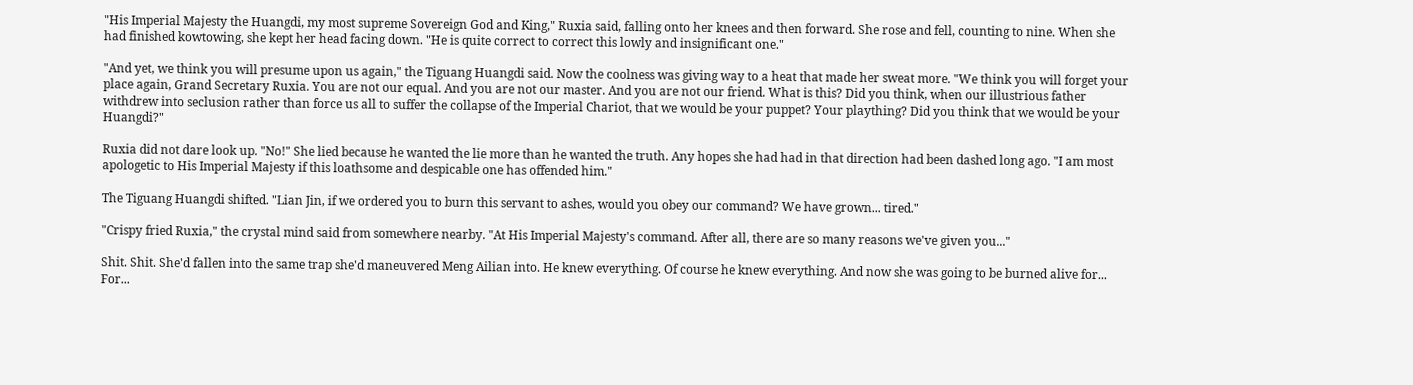"His Imperial Majesty the Huangdi, my most supreme Sovereign God and King," Ruxia said, falling onto her knees and then forward. She rose and fell, counting to nine. When she had finished kowtowing, she kept her head facing down. "He is quite correct to correct this lowly and insignificant one."

"And yet, we think you will presume upon us again," the Tiguang Huangdi said. Now the coolness was giving way to a heat that made her sweat more. "We think you will forget your place again, Grand Secretary Ruxia. You are not our equal. And you are not our master. And you are not our friend. What is this? Did you think, when our illustrious father withdrew into seclusion rather than force us all to suffer the collapse of the Imperial Chariot, that we would be your puppet? Your plaything? Did you think that we would be your Huangdi?"

Ruxia did not dare look up. "No!" She lied because he wanted the lie more than he wanted the truth. Any hopes she had had in that direction had been dashed long ago. "I am most apologetic to His Imperial Majesty if this loathsome and despicable one has offended him."

The Tiguang Huangdi shifted. "Lian Jin, if we ordered you to burn this servant to ashes, would you obey our command? We have grown... tired."

"Crispy fried Ruxia," the crystal mind said from somewhere nearby. "At His Imperial Majesty's command. After all, there are so many reasons we've given you..."

Shit. Shit. She'd fallen into the same trap she'd maneuvered Meng Ailian into. He knew everything. Of course he knew everything. And now she was going to be burned alive for... For...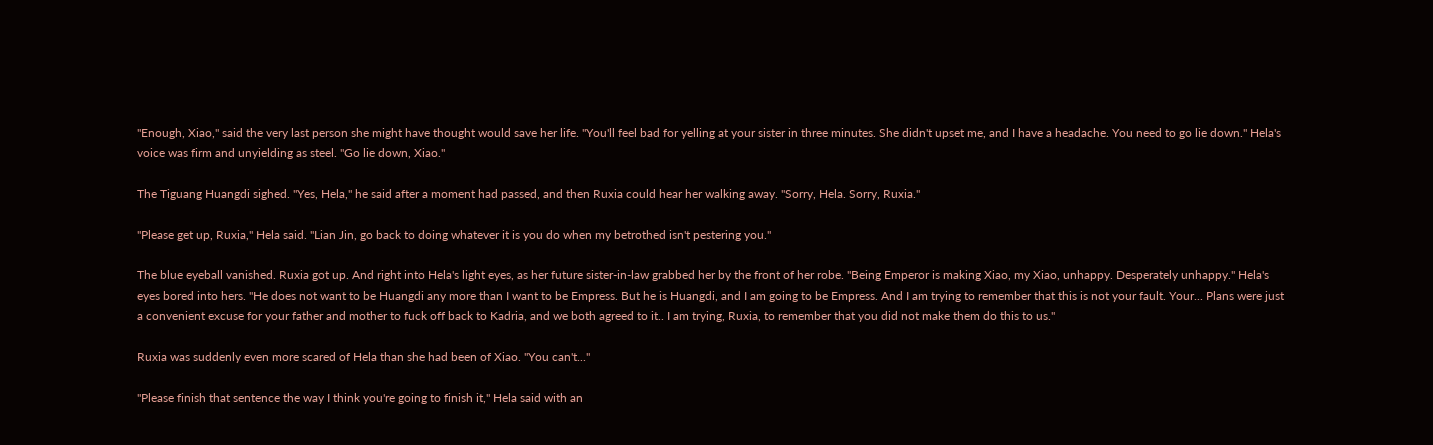"Enough, Xiao," said the very last person she might have thought would save her life. "You'll feel bad for yelling at your sister in three minutes. She didn't upset me, and I have a headache. You need to go lie down." Hela's voice was firm and unyielding as steel. "Go lie down, Xiao."

The Tiguang Huangdi sighed. "Yes, Hela," he said after a moment had passed, and then Ruxia could hear her walking away. "Sorry, Hela. Sorry, Ruxia."

"Please get up, Ruxia," Hela said. "Lian Jin, go back to doing whatever it is you do when my betrothed isn't pestering you."

The blue eyeball vanished. Ruxia got up. And right into Hela's light eyes, as her future sister-in-law grabbed her by the front of her robe. "Being Emperor is making Xiao, my Xiao, unhappy. Desperately unhappy." Hela's eyes bored into hers. "He does not want to be Huangdi any more than I want to be Empress. But he is Huangdi, and I am going to be Empress. And I am trying to remember that this is not your fault. Your... Plans were just a convenient excuse for your father and mother to fuck off back to Kadria, and we both agreed to it.. I am trying, Ruxia, to remember that you did not make them do this to us."

Ruxia was suddenly even more scared of Hela than she had been of Xiao. "You can't..."

"Please finish that sentence the way I think you're going to finish it," Hela said with an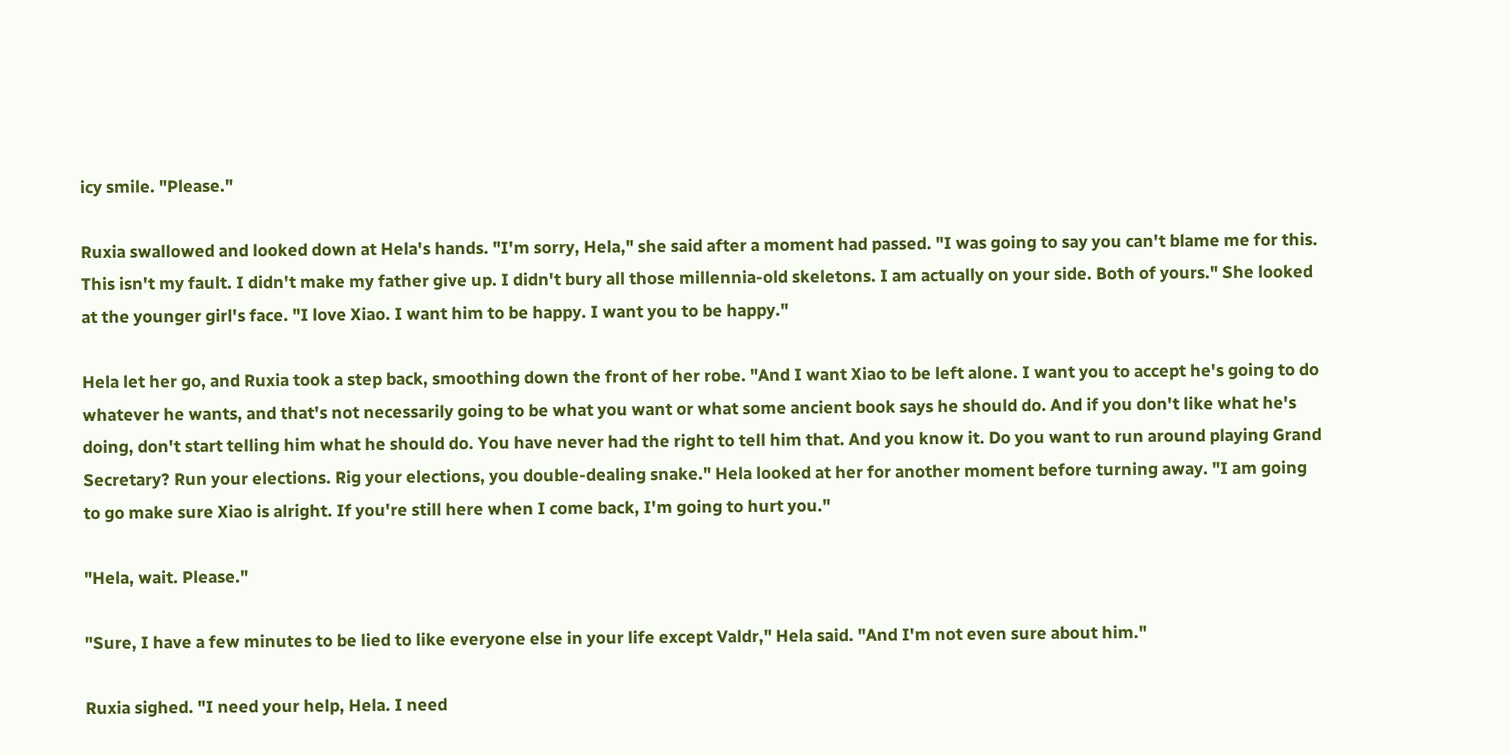icy smile. "Please."

Ruxia swallowed and looked down at Hela's hands. "I'm sorry, Hela," she said after a moment had passed. "I was going to say you can't blame me for this. This isn't my fault. I didn't make my father give up. I didn't bury all those millennia-old skeletons. I am actually on your side. Both of yours." She looked at the younger girl's face. "I love Xiao. I want him to be happy. I want you to be happy."

Hela let her go, and Ruxia took a step back, smoothing down the front of her robe. "And I want Xiao to be left alone. I want you to accept he's going to do whatever he wants, and that's not necessarily going to be what you want or what some ancient book says he should do. And if you don't like what he's doing, don't start telling him what he should do. You have never had the right to tell him that. And you know it. Do you want to run around playing Grand Secretary? Run your elections. Rig your elections, you double-dealing snake." Hela looked at her for another moment before turning away. "I am going to go make sure Xiao is alright. If you're still here when I come back, I'm going to hurt you."

"Hela, wait. Please."

"Sure, I have a few minutes to be lied to like everyone else in your life except Valdr," Hela said. "And I'm not even sure about him."

Ruxia sighed. "I need your help, Hela. I need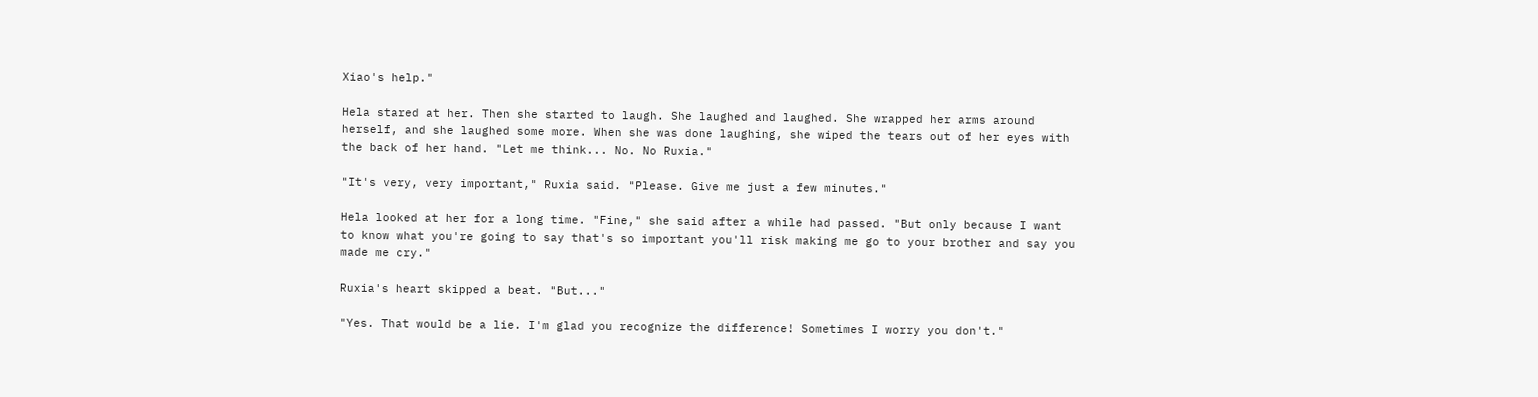Xiao's help."

Hela stared at her. Then she started to laugh. She laughed and laughed. She wrapped her arms around herself, and she laughed some more. When she was done laughing, she wiped the tears out of her eyes with the back of her hand. "Let me think... No. No Ruxia."

"It's very, very important," Ruxia said. "Please. Give me just a few minutes."

Hela looked at her for a long time. "Fine," she said after a while had passed. "But only because I want to know what you're going to say that's so important you'll risk making me go to your brother and say you made me cry."

Ruxia's heart skipped a beat. "But..."

"Yes. That would be a lie. I'm glad you recognize the difference! Sometimes I worry you don't."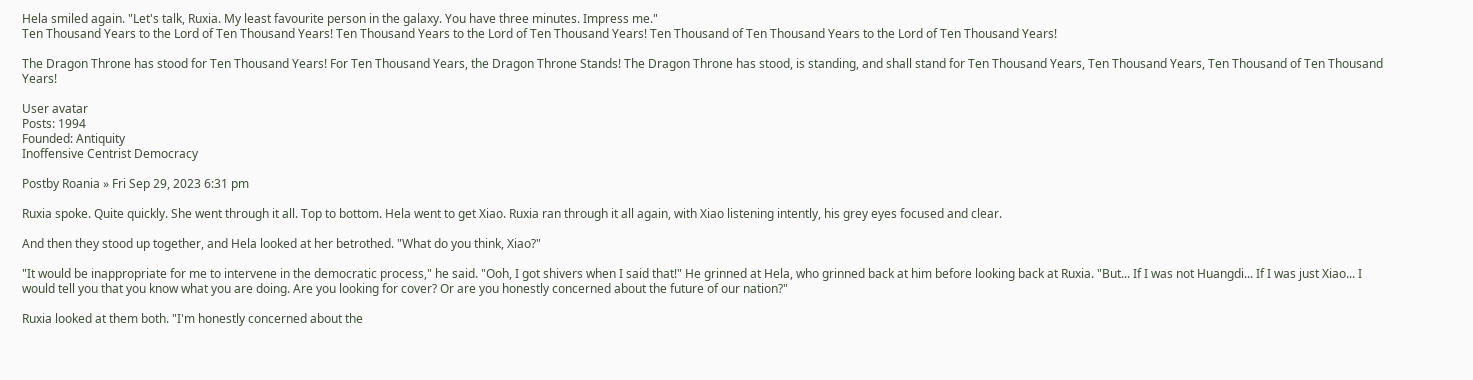Hela smiled again. "Let's talk, Ruxia. My least favourite person in the galaxy. You have three minutes. Impress me."
Ten Thousand Years to the Lord of Ten Thousand Years! Ten Thousand Years to the Lord of Ten Thousand Years! Ten Thousand of Ten Thousand Years to the Lord of Ten Thousand Years!

The Dragon Throne has stood for Ten Thousand Years! For Ten Thousand Years, the Dragon Throne Stands! The Dragon Throne has stood, is standing, and shall stand for Ten Thousand Years, Ten Thousand Years, Ten Thousand of Ten Thousand Years!

User avatar
Posts: 1994
Founded: Antiquity
Inoffensive Centrist Democracy

Postby Roania » Fri Sep 29, 2023 6:31 pm

Ruxia spoke. Quite quickly. She went through it all. Top to bottom. Hela went to get Xiao. Ruxia ran through it all again, with Xiao listening intently, his grey eyes focused and clear.

And then they stood up together, and Hela looked at her betrothed. "What do you think, Xiao?"

"It would be inappropriate for me to intervene in the democratic process," he said. "Ooh, I got shivers when I said that!" He grinned at Hela, who grinned back at him before looking back at Ruxia. "But... If I was not Huangdi... If I was just Xiao... I would tell you that you know what you are doing. Are you looking for cover? Or are you honestly concerned about the future of our nation?"

Ruxia looked at them both. "I'm honestly concerned about the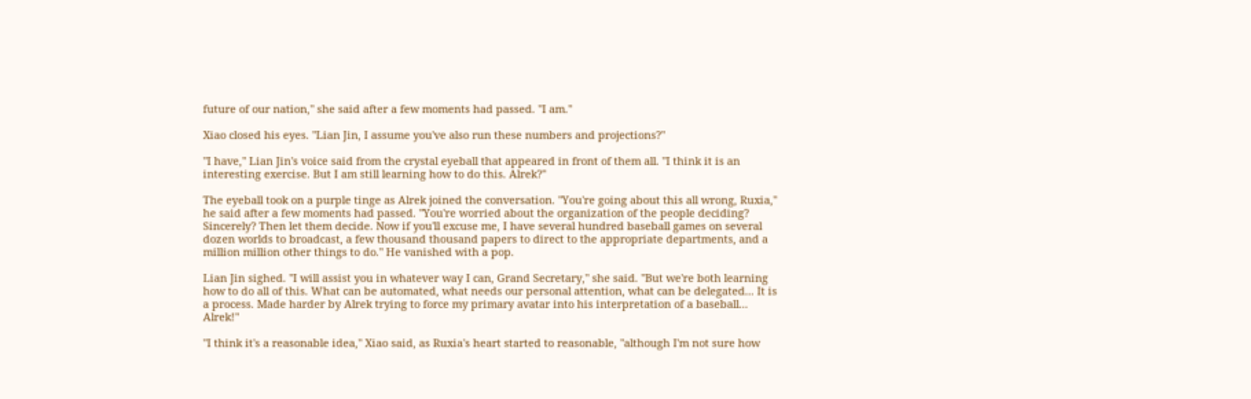future of our nation," she said after a few moments had passed. "I am."

Xiao closed his eyes. "Lian Jin, I assume you've also run these numbers and projections?"

"I have," Lian Jin's voice said from the crystal eyeball that appeared in front of them all. "I think it is an interesting exercise. But I am still learning how to do this. Alrek?"

The eyeball took on a purple tinge as Alrek joined the conversation. "You're going about this all wrong, Ruxia," he said after a few moments had passed. "You're worried about the organization of the people deciding? Sincerely? Then let them decide. Now if you'll excuse me, I have several hundred baseball games on several dozen worlds to broadcast, a few thousand thousand papers to direct to the appropriate departments, and a million million other things to do." He vanished with a pop.

Lian Jin sighed. "I will assist you in whatever way I can, Grand Secretary," she said. "But we're both learning how to do all of this. What can be automated, what needs our personal attention, what can be delegated... It is a process. Made harder by Alrek trying to force my primary avatar into his interpretation of a baseball... Alrek!"

"I think it's a reasonable idea," Xiao said, as Ruxia's heart started to reasonable, "although I'm not sure how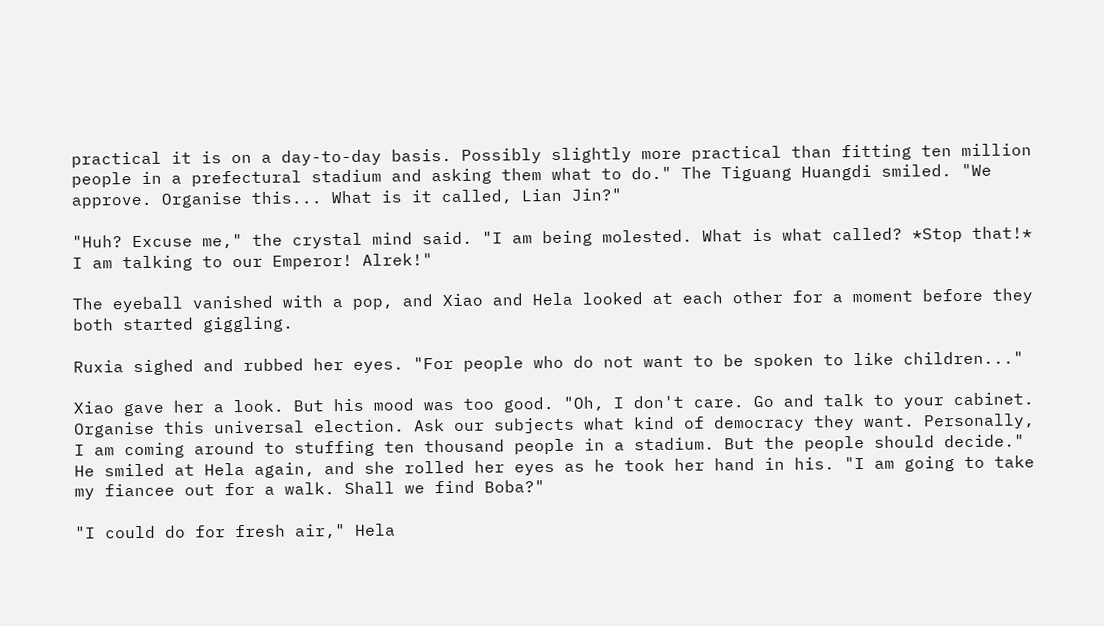practical it is on a day-to-day basis. Possibly slightly more practical than fitting ten million people in a prefectural stadium and asking them what to do." The Tiguang Huangdi smiled. "We approve. Organise this... What is it called, Lian Jin?"

"Huh? Excuse me," the crystal mind said. "I am being molested. What is what called? *Stop that!* I am talking to our Emperor! Alrek!"

The eyeball vanished with a pop, and Xiao and Hela looked at each other for a moment before they both started giggling.

Ruxia sighed and rubbed her eyes. "For people who do not want to be spoken to like children..."

Xiao gave her a look. But his mood was too good. "Oh, I don't care. Go and talk to your cabinet. Organise this universal election. Ask our subjects what kind of democracy they want. Personally, I am coming around to stuffing ten thousand people in a stadium. But the people should decide." He smiled at Hela again, and she rolled her eyes as he took her hand in his. "I am going to take my fiancee out for a walk. Shall we find Boba?"

"I could do for fresh air," Hela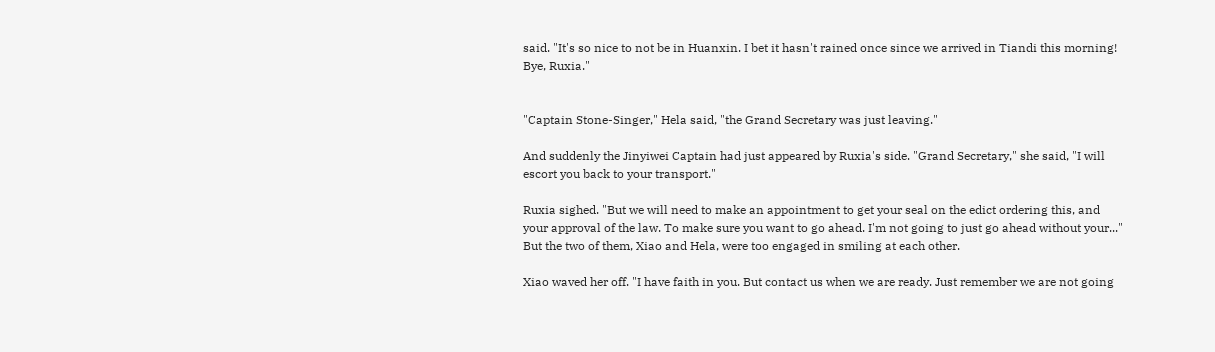said. "It's so nice to not be in Huanxin. I bet it hasn't rained once since we arrived in Tiandi this morning! Bye, Ruxia."


"Captain Stone-Singer," Hela said, "the Grand Secretary was just leaving."

And suddenly the Jinyiwei Captain had just appeared by Ruxia's side. "Grand Secretary," she said, "I will escort you back to your transport."

Ruxia sighed. "But we will need to make an appointment to get your seal on the edict ordering this, and your approval of the law. To make sure you want to go ahead. I'm not going to just go ahead without your..." But the two of them, Xiao and Hela, were too engaged in smiling at each other.

Xiao waved her off. "I have faith in you. But contact us when we are ready. Just remember we are not going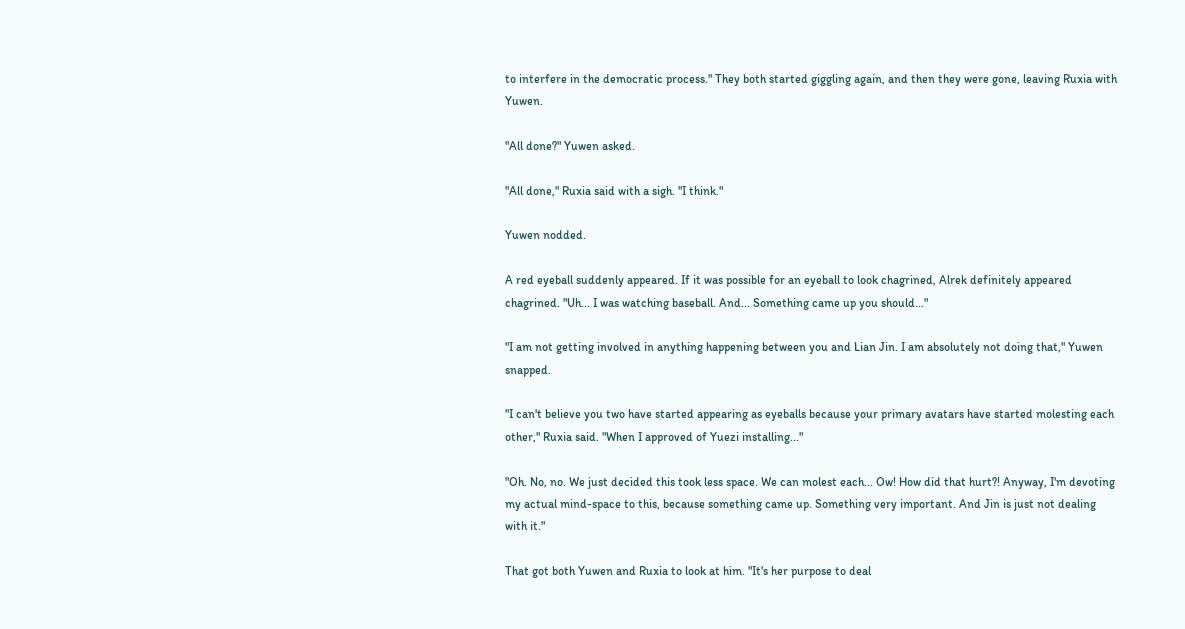to interfere in the democratic process." They both started giggling again, and then they were gone, leaving Ruxia with Yuwen.

"All done?" Yuwen asked.

"All done," Ruxia said with a sigh. "I think."

Yuwen nodded.

A red eyeball suddenly appeared. If it was possible for an eyeball to look chagrined, Alrek definitely appeared chagrined. "Uh... I was watching baseball. And... Something came up you should..."

"I am not getting involved in anything happening between you and Lian Jin. I am absolutely not doing that," Yuwen snapped.

"I can't believe you two have started appearing as eyeballs because your primary avatars have started molesting each other," Ruxia said. "When I approved of Yuezi installing..."

"Oh. No, no. We just decided this took less space. We can molest each... Ow! How did that hurt?! Anyway, I'm devoting my actual mind-space to this, because something came up. Something very important. And Jin is just not dealing with it."

That got both Yuwen and Ruxia to look at him. "It's her purpose to deal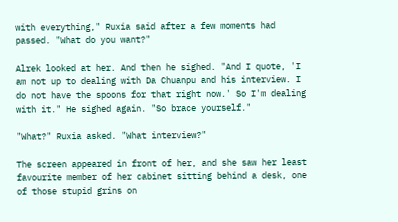with everything," Ruxia said after a few moments had passed. "What do you want?"

Alrek looked at her. And then he sighed. "And I quote, 'I am not up to dealing with Da Chuanpu and his interview. I do not have the spoons for that right now.' So I'm dealing with it." He sighed again. "So brace yourself."

"What?" Ruxia asked. "What interview?"

The screen appeared in front of her, and she saw her least favourite member of her cabinet sitting behind a desk, one of those stupid grins on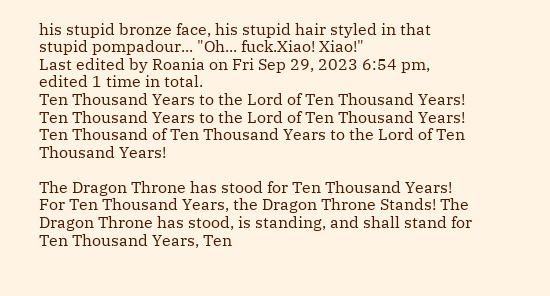his stupid bronze face, his stupid hair styled in that stupid pompadour... "Oh... fuck.Xiao! Xiao!"
Last edited by Roania on Fri Sep 29, 2023 6:54 pm, edited 1 time in total.
Ten Thousand Years to the Lord of Ten Thousand Years! Ten Thousand Years to the Lord of Ten Thousand Years! Ten Thousand of Ten Thousand Years to the Lord of Ten Thousand Years!

The Dragon Throne has stood for Ten Thousand Years! For Ten Thousand Years, the Dragon Throne Stands! The Dragon Throne has stood, is standing, and shall stand for Ten Thousand Years, Ten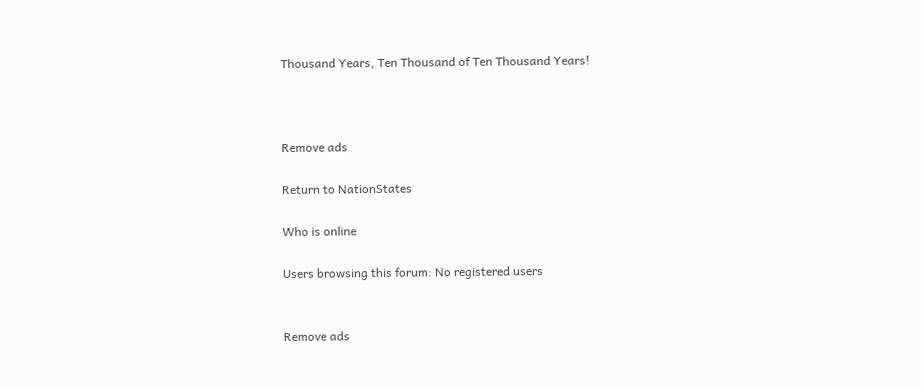Thousand Years, Ten Thousand of Ten Thousand Years!



Remove ads

Return to NationStates

Who is online

Users browsing this forum: No registered users


Remove ads